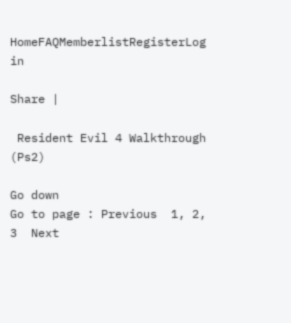HomeFAQMemberlistRegisterLog in

Share |

 Resident Evil 4 Walkthrough (Ps2)

Go down
Go to page : Previous  1, 2, 3  Next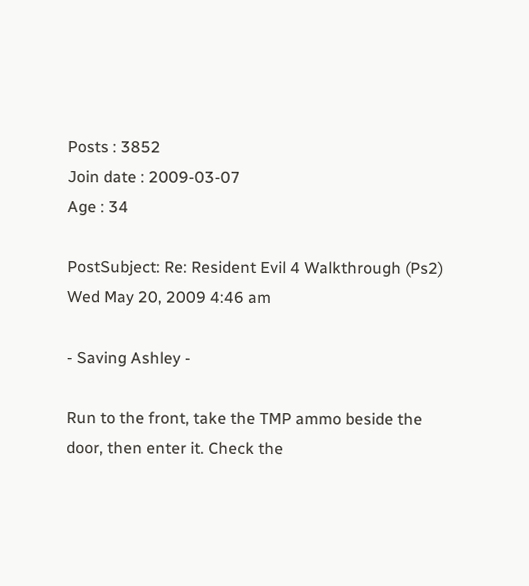Posts : 3852
Join date : 2009-03-07
Age : 34

PostSubject: Re: Resident Evil 4 Walkthrough (Ps2)   Wed May 20, 2009 4:46 am

- Saving Ashley -

Run to the front, take the TMP ammo beside the door, then enter it. Check the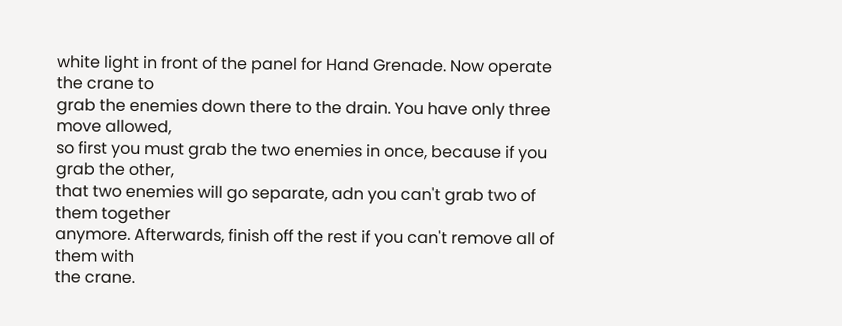white light in front of the panel for Hand Grenade. Now operate the crane to
grab the enemies down there to the drain. You have only three move allowed,
so first you must grab the two enemies in once, because if you grab the other,
that two enemies will go separate, adn you can't grab two of them together
anymore. Afterwards, finish off the rest if you can't remove all of them with
the crane.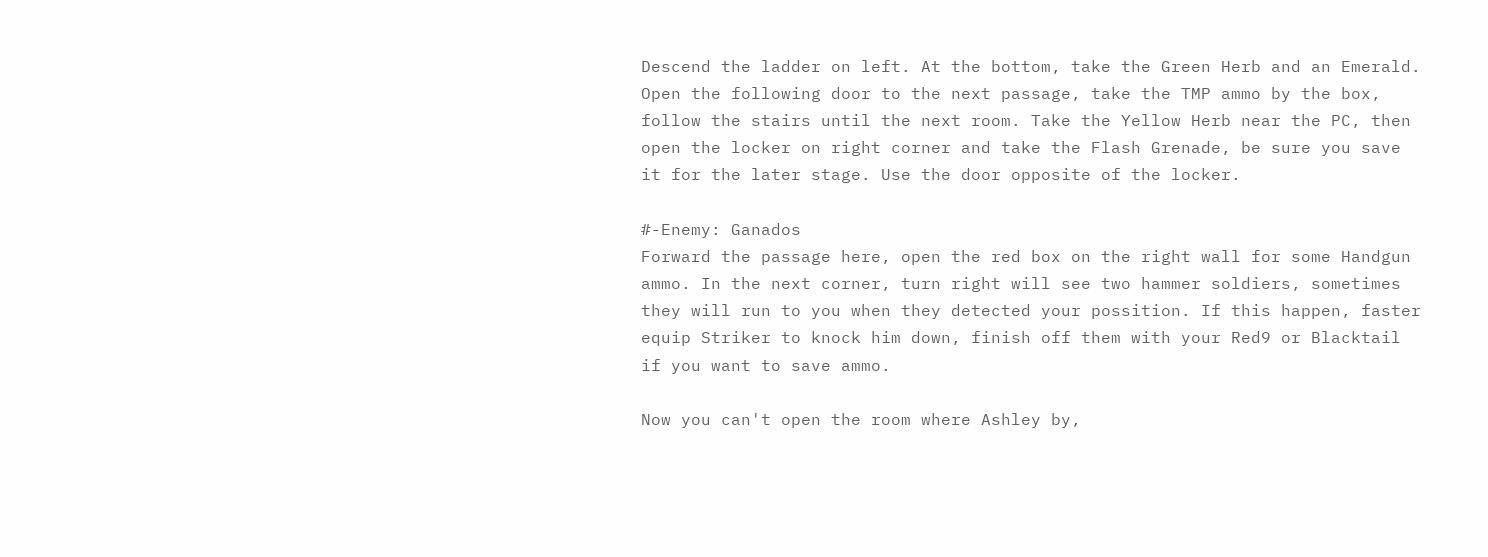Descend the ladder on left. At the bottom, take the Green Herb and an Emerald.
Open the following door to the next passage, take the TMP ammo by the box,
follow the stairs until the next room. Take the Yellow Herb near the PC, then
open the locker on right corner and take the Flash Grenade, be sure you save
it for the later stage. Use the door opposite of the locker.

#-Enemy: Ganados
Forward the passage here, open the red box on the right wall for some Handgun
ammo. In the next corner, turn right will see two hammer soldiers, sometimes
they will run to you when they detected your possition. If this happen, faster
equip Striker to knock him down, finish off them with your Red9 or Blacktail
if you want to save ammo.

Now you can't open the room where Ashley by,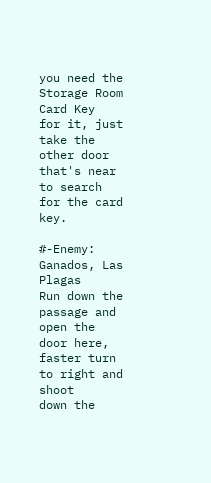you need the Storage Room Card Key
for it, just take the other door that's near to search for the card key.

#-Enemy: Ganados, Las Plagas
Run down the passage and open the door here, faster turn to right and shoot
down the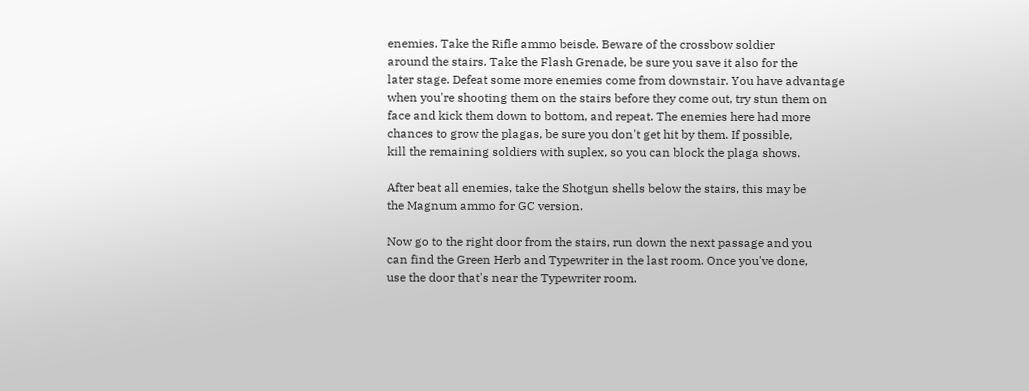enemies. Take the Rifle ammo beisde. Beware of the crossbow soldier
around the stairs. Take the Flash Grenade, be sure you save it also for the
later stage. Defeat some more enemies come from downstair. You have advantage
when you're shooting them on the stairs before they come out, try stun them on
face and kick them down to bottom, and repeat. The enemies here had more
chances to grow the plagas, be sure you don't get hit by them. If possible,
kill the remaining soldiers with suplex, so you can block the plaga shows.

After beat all enemies, take the Shotgun shells below the stairs, this may be
the Magnum ammo for GC version.

Now go to the right door from the stairs, run down the next passage and you
can find the Green Herb and Typewriter in the last room. Once you've done,
use the door that's near the Typewriter room.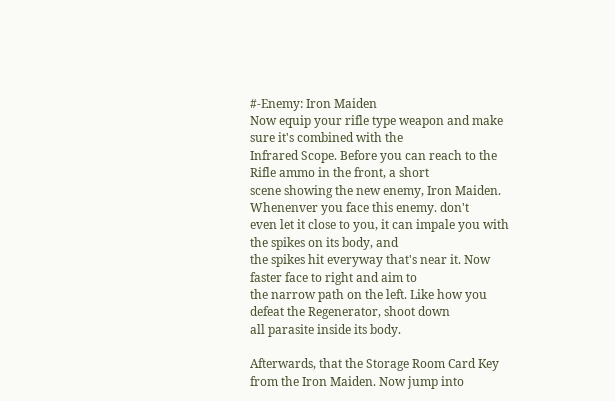#-Enemy: Iron Maiden
Now equip your rifle type weapon and make sure it's combined with the
Infrared Scope. Before you can reach to the Rifle ammo in the front, a short
scene showing the new enemy, Iron Maiden. Whenenver you face this enemy. don't
even let it close to you, it can impale you with the spikes on its body, and
the spikes hit everyway that's near it. Now faster face to right and aim to
the narrow path on the left. Like how you defeat the Regenerator, shoot down
all parasite inside its body.

Afterwards, that the Storage Room Card Key from the Iron Maiden. Now jump into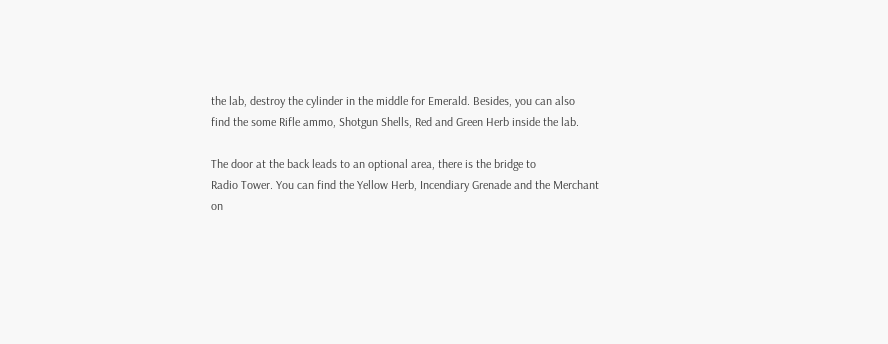the lab, destroy the cylinder in the middle for Emerald. Besides, you can also
find the some Rifle ammo, Shotgun Shells, Red and Green Herb inside the lab.

The door at the back leads to an optional area, there is the bridge to
Radio Tower. You can find the Yellow Herb, Incendiary Grenade and the Merchant
on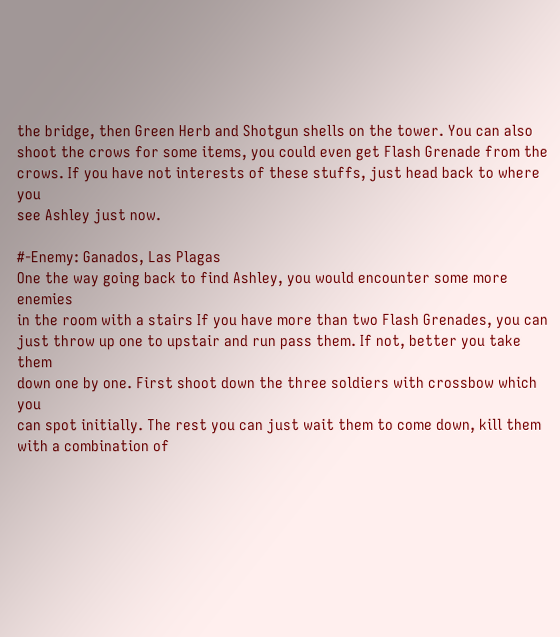the bridge, then Green Herb and Shotgun shells on the tower. You can also
shoot the crows for some items, you could even get Flash Grenade from the
crows. If you have not interests of these stuffs, just head back to where you
see Ashley just now.

#-Enemy: Ganados, Las Plagas
One the way going back to find Ashley, you would encounter some more enemies
in the room with a stairs If you have more than two Flash Grenades, you can
just throw up one to upstair and run pass them. If not, better you take them
down one by one. First shoot down the three soldiers with crossbow which you
can spot initially. The rest you can just wait them to come down, kill them
with a combination of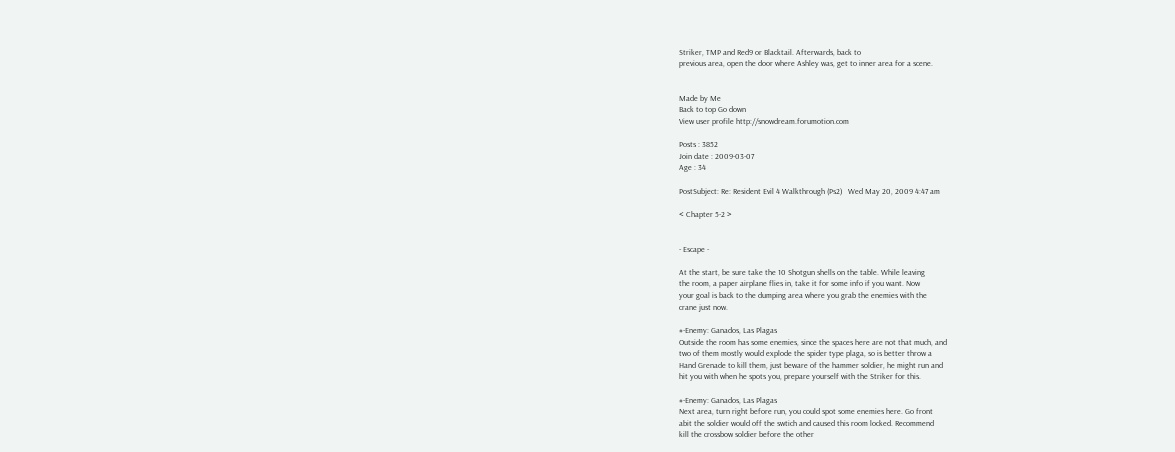Striker, TMP and Red9 or Blacktail. Afterwards, back to
previous area, open the door where Ashley was, get to inner area for a scene.


Made by Me
Back to top Go down
View user profile http://snowdream.forumotion.com

Posts : 3852
Join date : 2009-03-07
Age : 34

PostSubject: Re: Resident Evil 4 Walkthrough (Ps2)   Wed May 20, 2009 4:47 am

< Chapter 5-2 >


- Escape -

At the start, be sure take the 10 Shotgun shells on the table. While leaving
the room, a paper airplane flies in, take it for some info if you want. Now
your goal is back to the dumping area where you grab the enemies with the
crane just now.

#-Enemy: Ganados, Las Plagas
Outside the room has some enemies, since the spaces here are not that much, and
two of them mostly would explode the spider type plaga, so is better throw a
Hand Grenade to kill them, just beware of the hammer soldier, he might run and
hit you with when he spots you, prepare yourself with the Striker for this.

#-Enemy: Ganados, Las Plagas
Next area, turn right before run, you could spot some enemies here. Go front
abit the soldier would off the swtich and caused this room locked. Recommend
kill the crossbow soldier before the other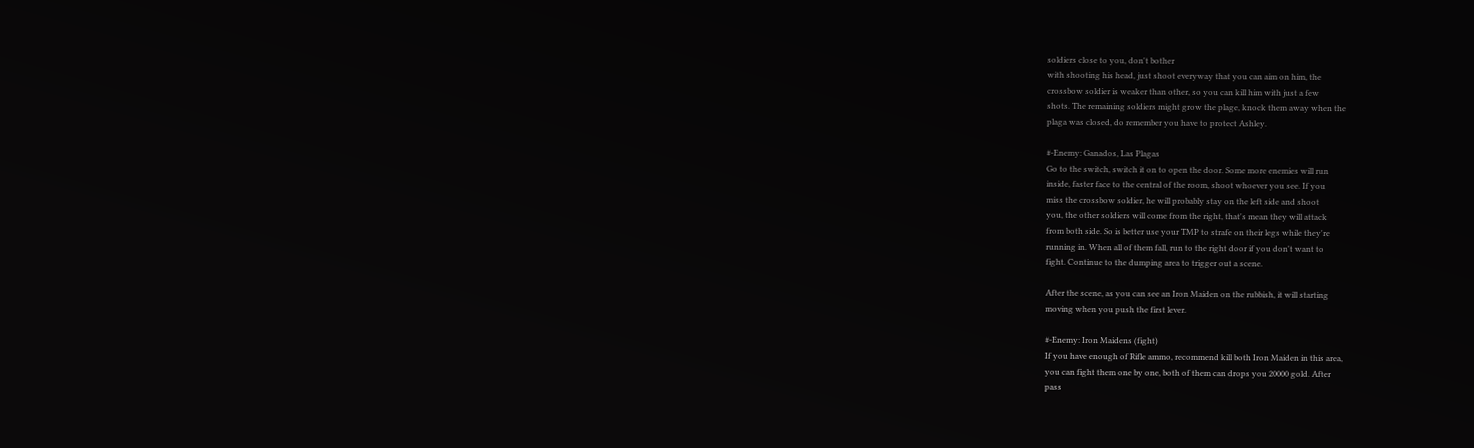soldiers close to you, don't bother
with shooting his head, just shoot everyway that you can aim on him, the
crossbow soldier is weaker than other, so you can kill him with just a few
shots. The remaining soldiers might grow the plage, knock them away when the
plaga was closed, do remember you have to protect Ashley.

#-Enemy: Ganados, Las Plagas
Go to the switch, switch it on to open the door. Some more enemies will run
inside, faster face to the central of the room, shoot whoever you see. If you
miss the crossbow soldier, he will probably stay on the left side and shoot
you, the other soldiers will come from the right, that's mean they will attack
from both side. So is better use your TMP to strafe on their legs while they're
running in. When all of them fall, run to the right door if you don't want to
fight. Continue to the dumping area to trigger out a scene.

After the scene, as you can see an Iron Maiden on the rubbish, it will starting
moving when you push the first lever.

#-Enemy: Iron Maidens (fight)
If you have enough of Rifle ammo, recommend kill both Iron Maiden in this area,
you can fight them one by one, both of them can drops you 20000 gold. After
pass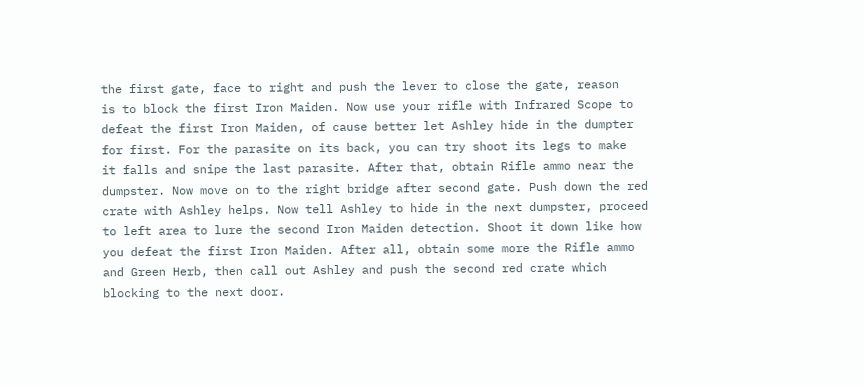the first gate, face to right and push the lever to close the gate, reason
is to block the first Iron Maiden. Now use your rifle with Infrared Scope to
defeat the first Iron Maiden, of cause better let Ashley hide in the dumpter
for first. For the parasite on its back, you can try shoot its legs to make
it falls and snipe the last parasite. After that, obtain Rifle ammo near the
dumpster. Now move on to the right bridge after second gate. Push down the red
crate with Ashley helps. Now tell Ashley to hide in the next dumpster, proceed
to left area to lure the second Iron Maiden detection. Shoot it down like how
you defeat the first Iron Maiden. After all, obtain some more the Rifle ammo
and Green Herb, then call out Ashley and push the second red crate which
blocking to the next door.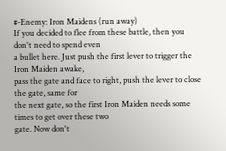#-Enemy: Iron Maidens (run away)
If you decided to flee from these battle, then you don't need to spend even
a bullet here. Just push the first lever to trigger the Iron Maiden awake,
pass the gate and face to right, push the lever to close the gate, same for
the next gate, so the first Iron Maiden needs some times to get over these two
gate. Now don't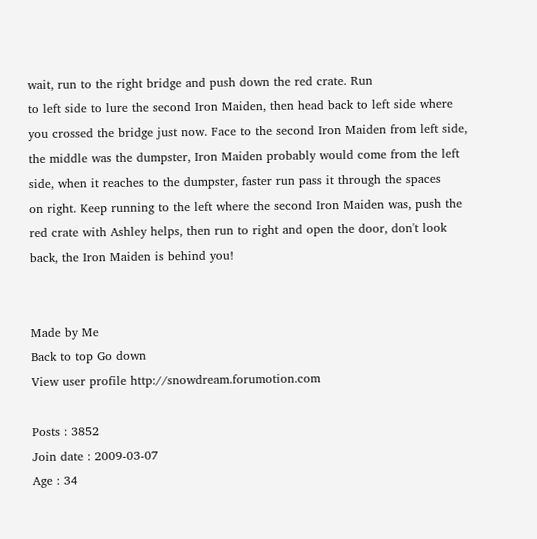wait, run to the right bridge and push down the red crate. Run
to left side to lure the second Iron Maiden, then head back to left side where
you crossed the bridge just now. Face to the second Iron Maiden from left side,
the middle was the dumpster, Iron Maiden probably would come from the left
side, when it reaches to the dumpster, faster run pass it through the spaces
on right. Keep running to the left where the second Iron Maiden was, push the
red crate with Ashley helps, then run to right and open the door, don't look
back, the Iron Maiden is behind you!


Made by Me
Back to top Go down
View user profile http://snowdream.forumotion.com

Posts : 3852
Join date : 2009-03-07
Age : 34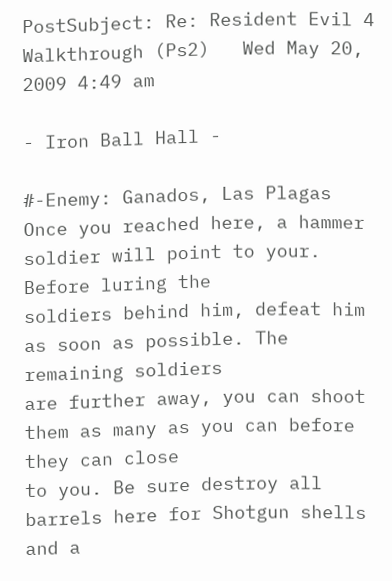PostSubject: Re: Resident Evil 4 Walkthrough (Ps2)   Wed May 20, 2009 4:49 am

- Iron Ball Hall -

#-Enemy: Ganados, Las Plagas
Once you reached here, a hammer soldier will point to your. Before luring the
soldiers behind him, defeat him as soon as possible. The remaining soldiers
are further away, you can shoot them as many as you can before they can close
to you. Be sure destroy all barrels here for Shotgun shells and a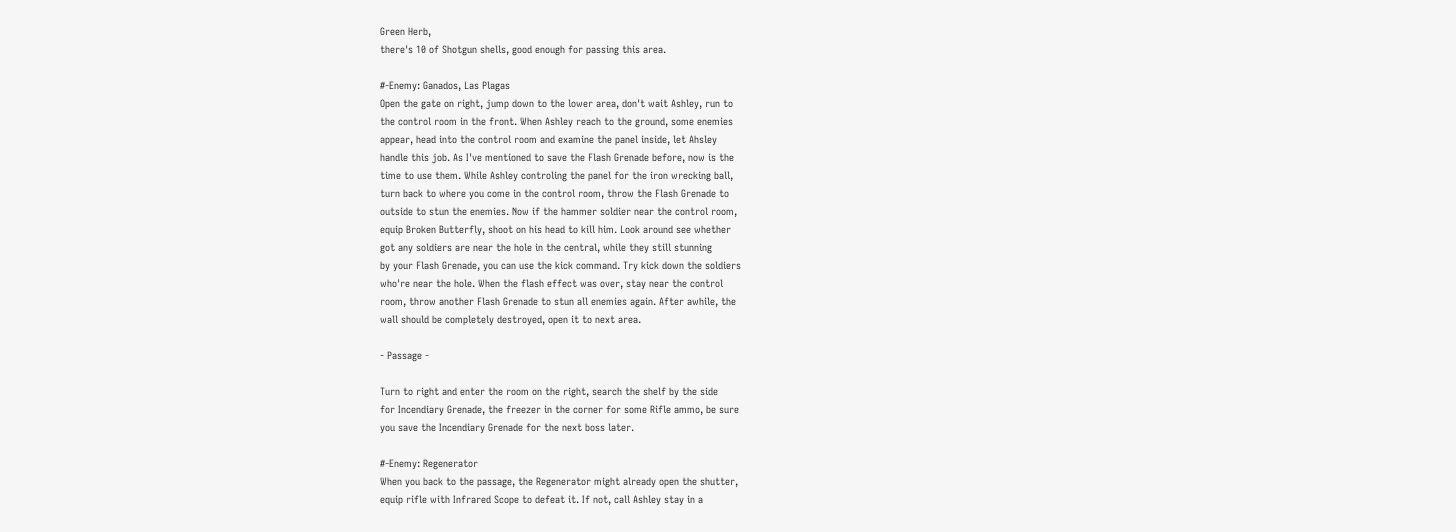Green Herb,
there's 10 of Shotgun shells, good enough for passing this area.

#-Enemy: Ganados, Las Plagas
Open the gate on right, jump down to the lower area, don't wait Ashley, run to
the control room in the front. When Ashley reach to the ground, some enemies
appear, head into the control room and examine the panel inside, let Ahsley
handle this job. As I've mentioned to save the Flash Grenade before, now is the
time to use them. While Ashley controling the panel for the iron wrecking ball,
turn back to where you come in the control room, throw the Flash Grenade to
outside to stun the enemies. Now if the hammer soldier near the control room,
equip Broken Butterfly, shoot on his head to kill him. Look around see whether
got any soldiers are near the hole in the central, while they still stunning
by your Flash Grenade, you can use the kick command. Try kick down the soldiers
who're near the hole. When the flash effect was over, stay near the control
room, throw another Flash Grenade to stun all enemies again. After awhile, the
wall should be completely destroyed, open it to next area.

- Passage -

Turn to right and enter the room on the right, search the shelf by the side
for Incendiary Grenade, the freezer in the corner for some Rifle ammo, be sure
you save the Incendiary Grenade for the next boss later.

#-Enemy: Regenerator
When you back to the passage, the Regenerator might already open the shutter,
equip rifle with Infrared Scope to defeat it. If not, call Ashley stay in a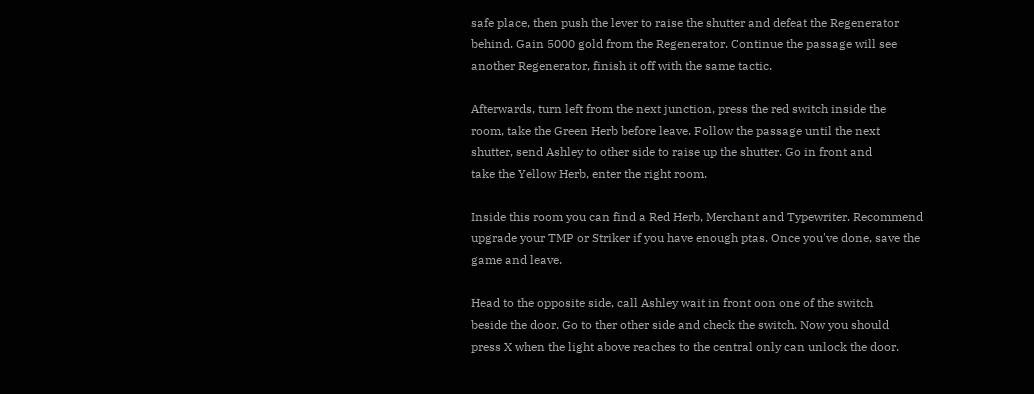safe place, then push the lever to raise the shutter and defeat the Regenerator
behind. Gain 5000 gold from the Regenerator. Continue the passage will see
another Regenerator, finish it off with the same tactic.

Afterwards, turn left from the next junction, press the red switch inside the
room, take the Green Herb before leave. Follow the passage until the next
shutter, send Ashley to other side to raise up the shutter. Go in front and
take the Yellow Herb, enter the right room.

Inside this room you can find a Red Herb, Merchant and Typewriter. Recommend
upgrade your TMP or Striker if you have enough ptas. Once you've done, save the
game and leave.

Head to the opposite side, call Ashley wait in front oon one of the switch
beside the door. Go to ther other side and check the switch. Now you should
press X when the light above reaches to the central only can unlock the door.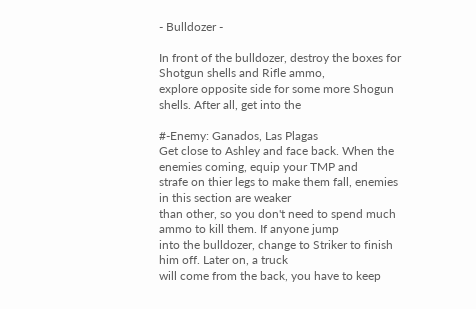- Bulldozer -

In front of the bulldozer, destroy the boxes for Shotgun shells and Rifle ammo,
explore opposite side for some more Shogun shells. After all, get into the

#-Enemy: Ganados, Las Plagas
Get close to Ashley and face back. When the enemies coming, equip your TMP and
strafe on thier legs to make them fall, enemies in this section are weaker
than other, so you don't need to spend much ammo to kill them. If anyone jump
into the bulldozer, change to Striker to finish him off. Later on, a truck
will come from the back, you have to keep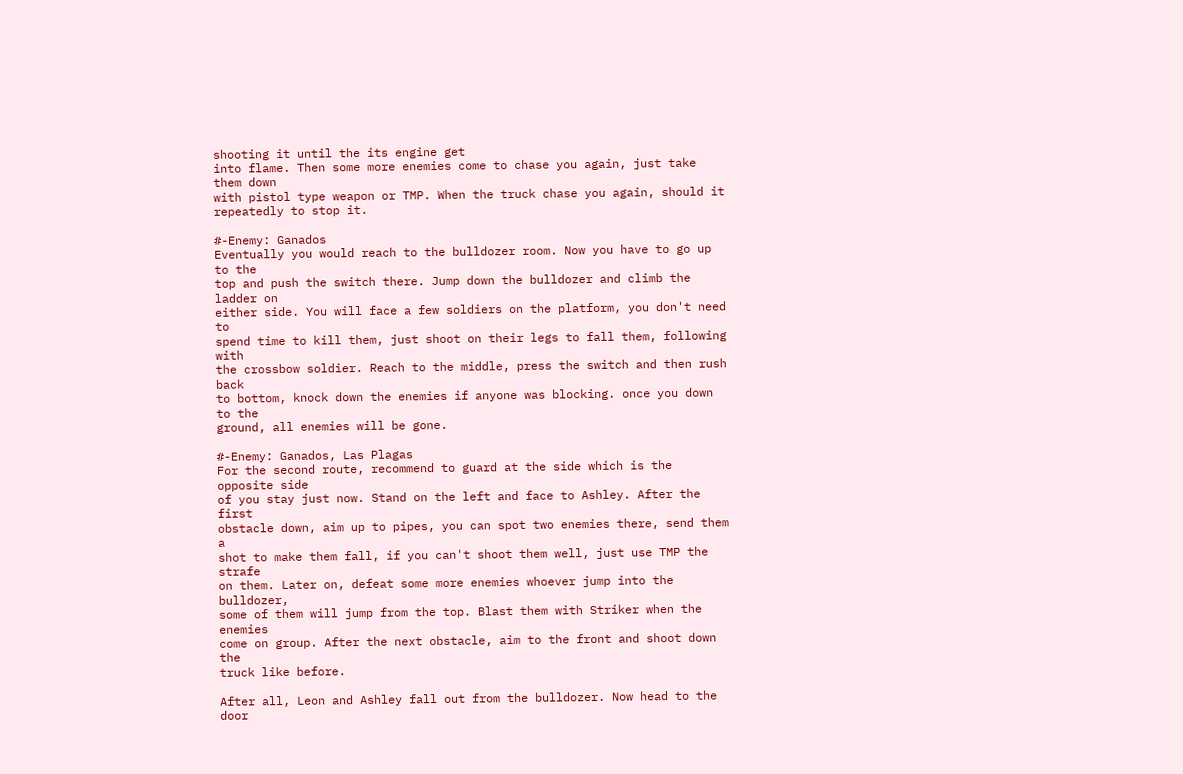shooting it until the its engine get
into flame. Then some more enemies come to chase you again, just take them down
with pistol type weapon or TMP. When the truck chase you again, should it
repeatedly to stop it.

#-Enemy: Ganados
Eventually you would reach to the bulldozer room. Now you have to go up to the
top and push the switch there. Jump down the bulldozer and climb the ladder on
either side. You will face a few soldiers on the platform, you don't need to
spend time to kill them, just shoot on their legs to fall them, following with
the crossbow soldier. Reach to the middle, press the switch and then rush back
to bottom, knock down the enemies if anyone was blocking. once you down to the
ground, all enemies will be gone.

#-Enemy: Ganados, Las Plagas
For the second route, recommend to guard at the side which is the opposite side
of you stay just now. Stand on the left and face to Ashley. After the first
obstacle down, aim up to pipes, you can spot two enemies there, send them a
shot to make them fall, if you can't shoot them well, just use TMP the strafe
on them. Later on, defeat some more enemies whoever jump into the bulldozer,
some of them will jump from the top. Blast them with Striker when the enemies
come on group. After the next obstacle, aim to the front and shoot down the
truck like before.

After all, Leon and Ashley fall out from the bulldozer. Now head to the door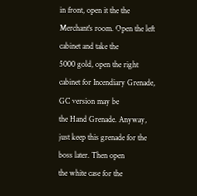in front, open it the the Merchant's room. Open the left cabinet and take the
5000 gold, open the right cabinet for Incendiary Grenade, GC version may be
the Hand Grenade. Anyway, just keep this grenade for the boss later. Then open
the white case for the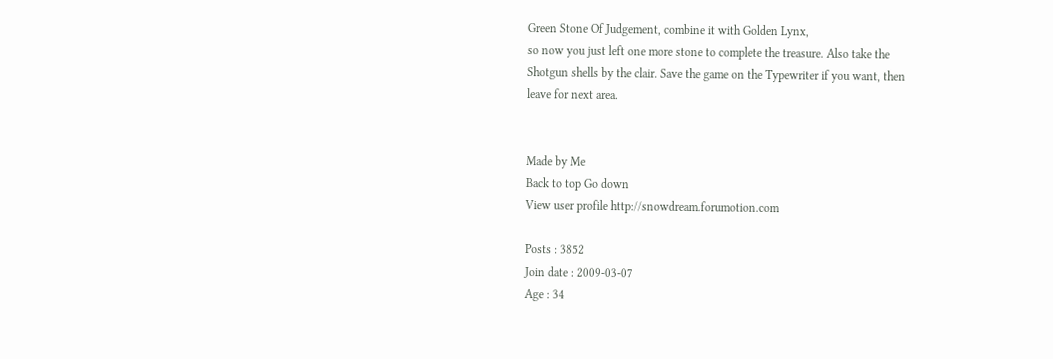Green Stone Of Judgement, combine it with Golden Lynx,
so now you just left one more stone to complete the treasure. Also take the
Shotgun shells by the clair. Save the game on the Typewriter if you want, then
leave for next area.


Made by Me
Back to top Go down
View user profile http://snowdream.forumotion.com

Posts : 3852
Join date : 2009-03-07
Age : 34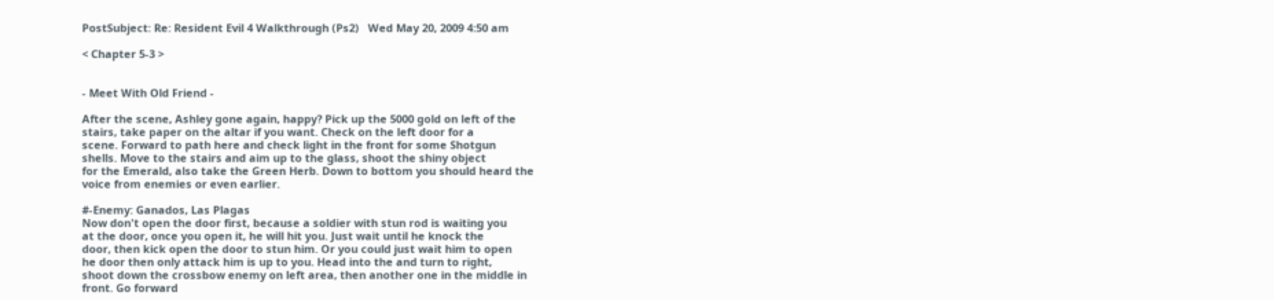PostSubject: Re: Resident Evil 4 Walkthrough (Ps2)   Wed May 20, 2009 4:50 am

< Chapter 5-3 >


- Meet With Old Friend -

After the scene, Ashley gone again, happy? Pick up the 5000 gold on left of the
stairs, take paper on the altar if you want. Check on the left door for a
scene. Forward to path here and check light in the front for some Shotgun
shells. Move to the stairs and aim up to the glass, shoot the shiny object
for the Emerald, also take the Green Herb. Down to bottom you should heard the
voice from enemies or even earlier.

#-Enemy: Ganados, Las Plagas
Now don't open the door first, because a soldier with stun rod is waiting you
at the door, once you open it, he will hit you. Just wait until he knock the
door, then kick open the door to stun him. Or you could just wait him to open
he door then only attack him is up to you. Head into the and turn to right,
shoot down the crossbow enemy on left area, then another one in the middle in
front. Go forward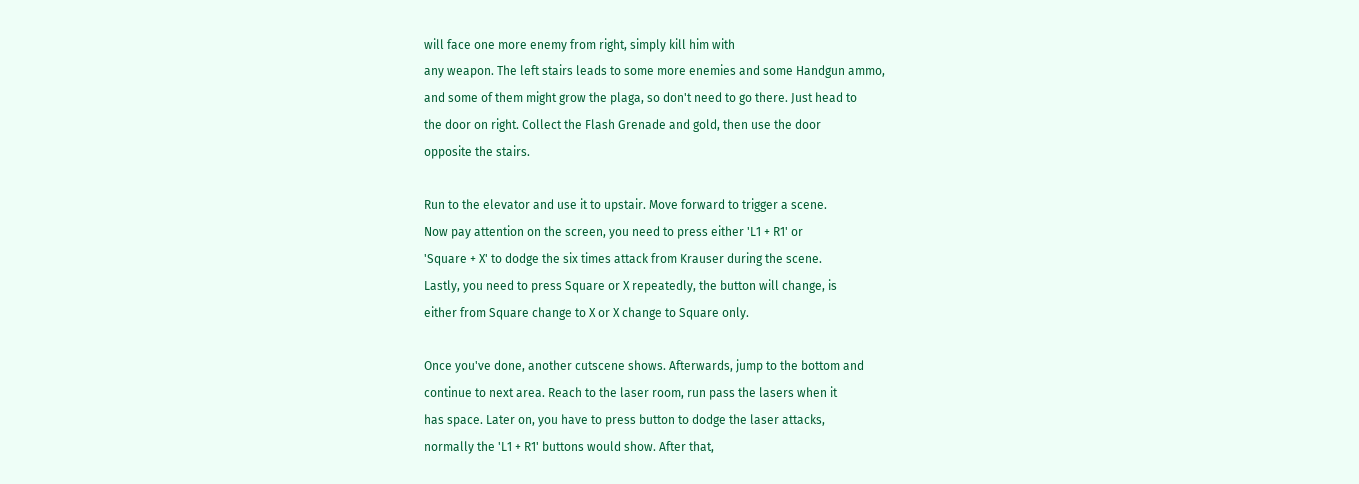will face one more enemy from right, simply kill him with
any weapon. The left stairs leads to some more enemies and some Handgun ammo,
and some of them might grow the plaga, so don't need to go there. Just head to
the door on right. Collect the Flash Grenade and gold, then use the door
opposite the stairs.

Run to the elevator and use it to upstair. Move forward to trigger a scene.
Now pay attention on the screen, you need to press either 'L1 + R1' or
'Square + X' to dodge the six times attack from Krauser during the scene.
Lastly, you need to press Square or X repeatedly, the button will change, is
either from Square change to X or X change to Square only.

Once you've done, another cutscene shows. Afterwards, jump to the bottom and
continue to next area. Reach to the laser room, run pass the lasers when it
has space. Later on, you have to press button to dodge the laser attacks,
normally the 'L1 + R1' buttons would show. After that,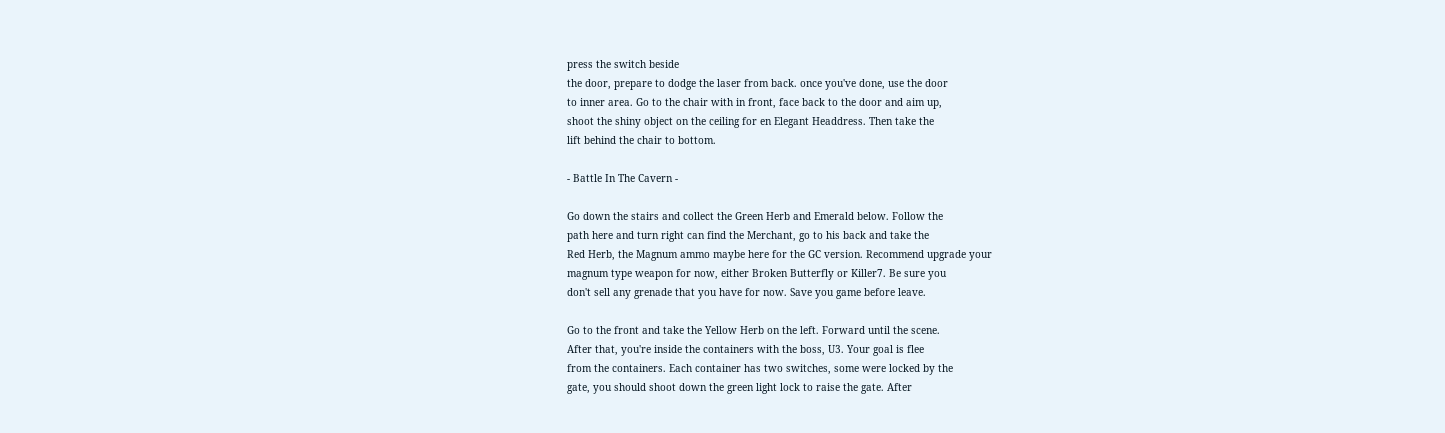press the switch beside
the door, prepare to dodge the laser from back. once you've done, use the door
to inner area. Go to the chair with in front, face back to the door and aim up,
shoot the shiny object on the ceiling for en Elegant Headdress. Then take the
lift behind the chair to bottom.

- Battle In The Cavern -

Go down the stairs and collect the Green Herb and Emerald below. Follow the
path here and turn right can find the Merchant, go to his back and take the
Red Herb, the Magnum ammo maybe here for the GC version. Recommend upgrade your
magnum type weapon for now, either Broken Butterfly or Killer7. Be sure you
don't sell any grenade that you have for now. Save you game before leave.

Go to the front and take the Yellow Herb on the left. Forward until the scene.
After that, you're inside the containers with the boss, U3. Your goal is flee
from the containers. Each container has two switches, some were locked by the
gate, you should shoot down the green light lock to raise the gate. After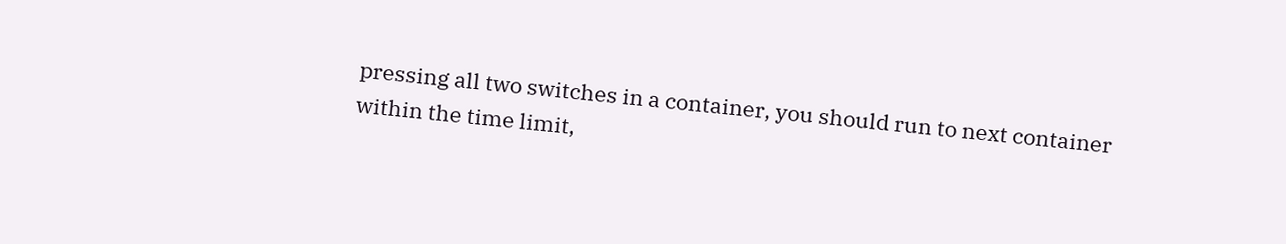pressing all two switches in a container, you should run to next container
within the time limit,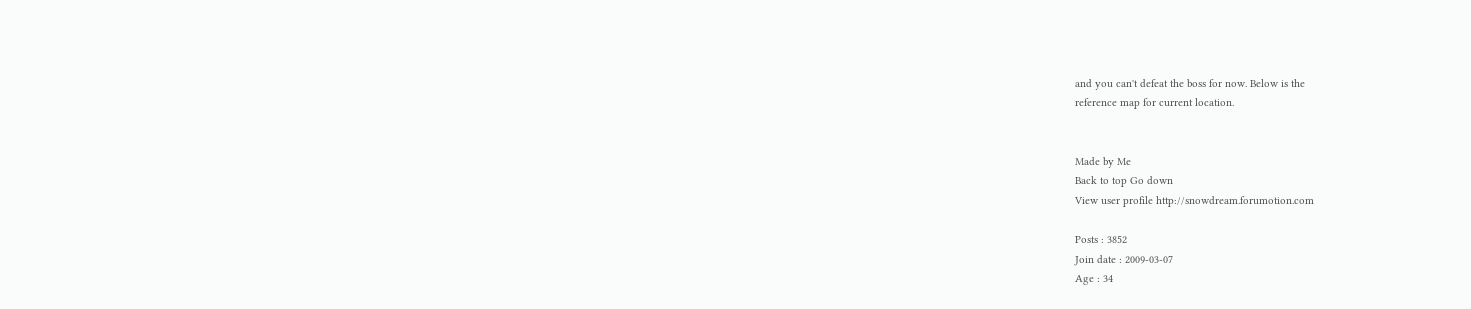and you can't defeat the boss for now. Below is the
reference map for current location.


Made by Me
Back to top Go down
View user profile http://snowdream.forumotion.com

Posts : 3852
Join date : 2009-03-07
Age : 34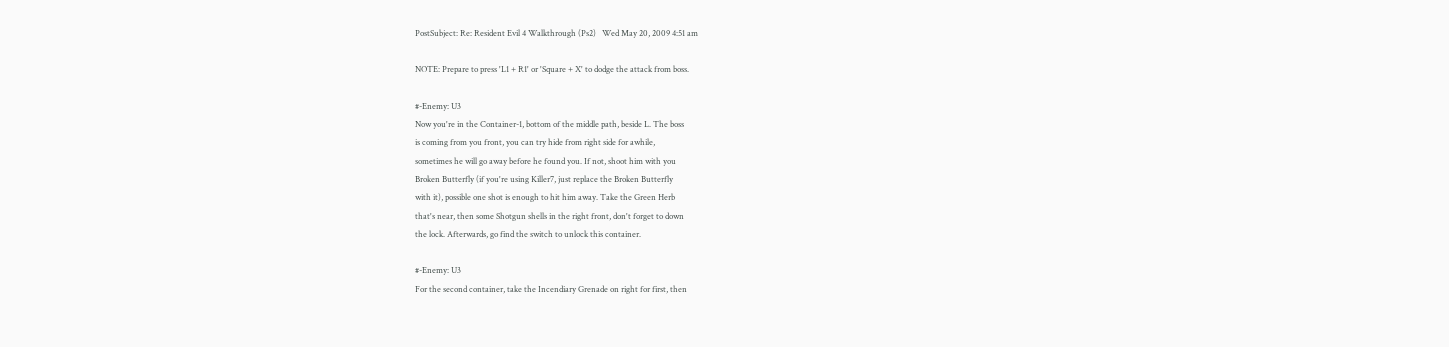PostSubject: Re: Resident Evil 4 Walkthrough (Ps2)   Wed May 20, 2009 4:51 am

NOTE: Prepare to press 'L1 + R1' or 'Square + X' to dodge the attack from boss.

#-Enemy: U3
Now you're in the Container-1, bottom of the middle path, beside L. The boss
is coming from you front, you can try hide from right side for awhile,
sometimes he will go away before he found you. If not, shoot him with you
Broken Butterfly (if you're using Killer7, just replace the Broken Butterfly
with it), possible one shot is enough to hit him away. Take the Green Herb
that's near, then some Shotgun shells in the right front, don't forget to down
the lock. Afterwards, go find the switch to unlock this container.

#-Enemy: U3
For the second container, take the Incendiary Grenade on right for first, then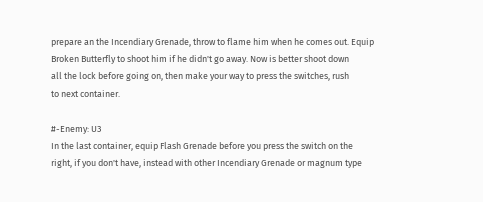prepare an the Incendiary Grenade, throw to flame him when he comes out. Equip
Broken Butterfly to shoot him if he didn't go away. Now is better shoot down
all the lock before going on, then make your way to press the switches, rush
to next container.

#-Enemy: U3
In the last container, equip Flash Grenade before you press the switch on the
right, if you don't have, instead with other Incendiary Grenade or magnum type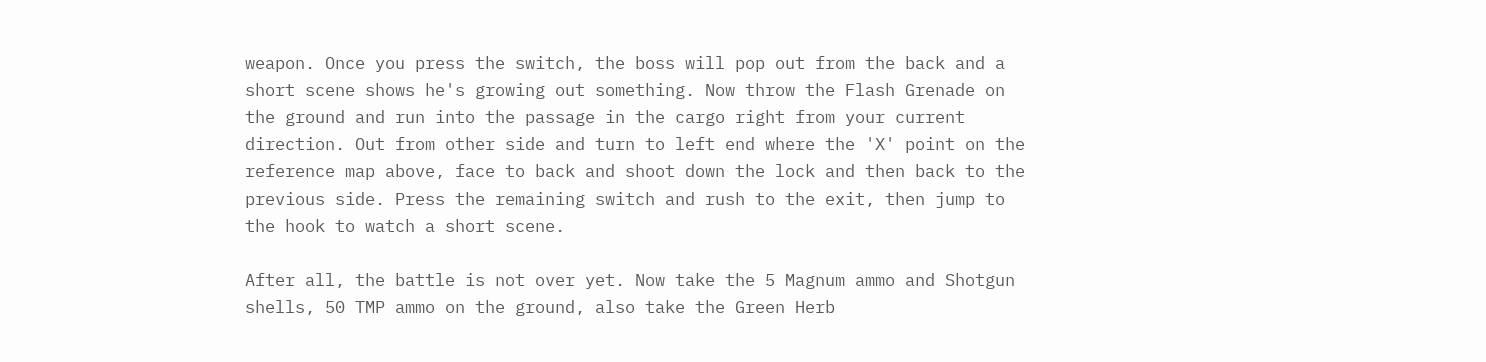weapon. Once you press the switch, the boss will pop out from the back and a
short scene shows he's growing out something. Now throw the Flash Grenade on
the ground and run into the passage in the cargo right from your current
direction. Out from other side and turn to left end where the 'X' point on the
reference map above, face to back and shoot down the lock and then back to the
previous side. Press the remaining switch and rush to the exit, then jump to
the hook to watch a short scene.

After all, the battle is not over yet. Now take the 5 Magnum ammo and Shotgun
shells, 50 TMP ammo on the ground, also take the Green Herb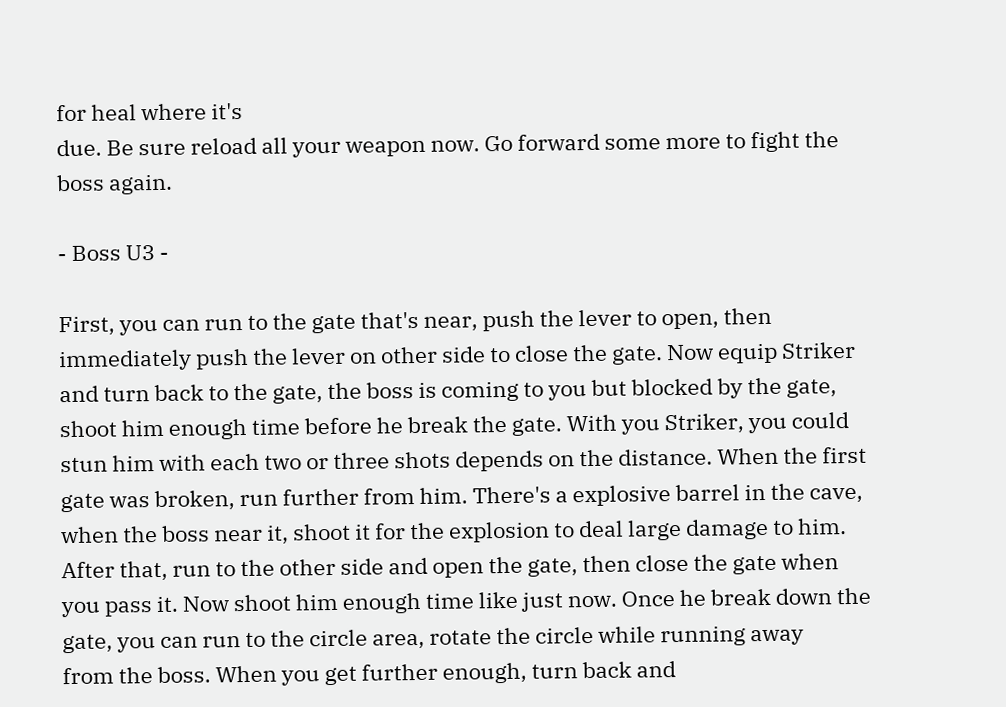for heal where it's
due. Be sure reload all your weapon now. Go forward some more to fight the
boss again.

- Boss U3 -

First, you can run to the gate that's near, push the lever to open, then
immediately push the lever on other side to close the gate. Now equip Striker
and turn back to the gate, the boss is coming to you but blocked by the gate,
shoot him enough time before he break the gate. With you Striker, you could
stun him with each two or three shots depends on the distance. When the first
gate was broken, run further from him. There's a explosive barrel in the cave,
when the boss near it, shoot it for the explosion to deal large damage to him.
After that, run to the other side and open the gate, then close the gate when
you pass it. Now shoot him enough time like just now. Once he break down the
gate, you can run to the circle area, rotate the circle while running away
from the boss. When you get further enough, turn back and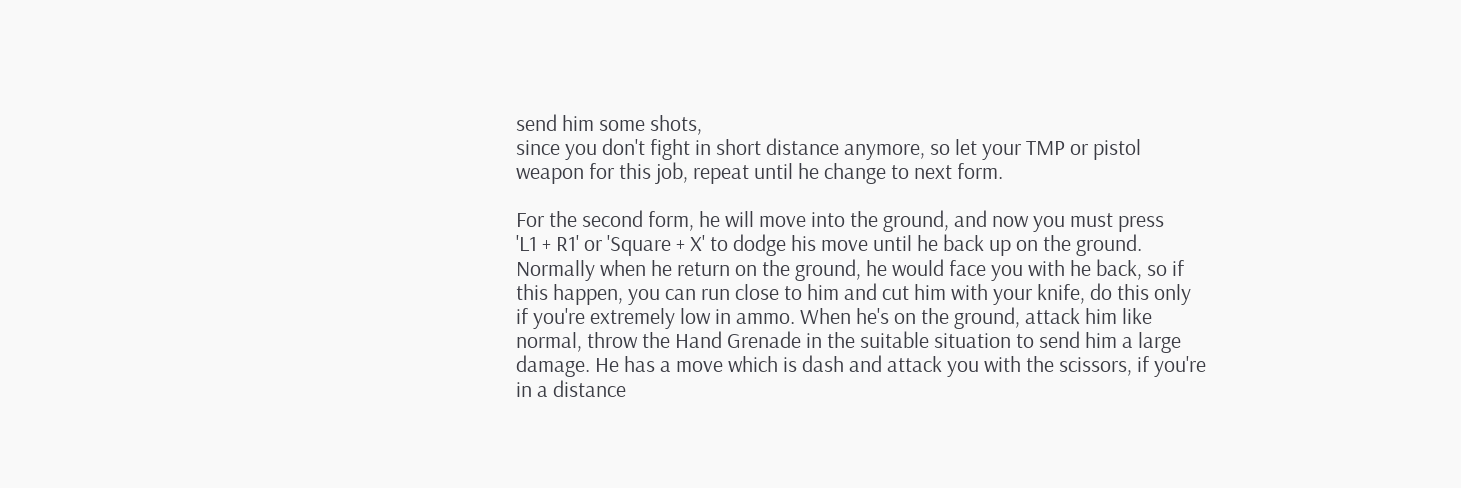send him some shots,
since you don't fight in short distance anymore, so let your TMP or pistol
weapon for this job, repeat until he change to next form.

For the second form, he will move into the ground, and now you must press
'L1 + R1' or 'Square + X' to dodge his move until he back up on the ground.
Normally when he return on the ground, he would face you with he back, so if
this happen, you can run close to him and cut him with your knife, do this only
if you're extremely low in ammo. When he's on the ground, attack him like
normal, throw the Hand Grenade in the suitable situation to send him a large
damage. He has a move which is dash and attack you with the scissors, if you're
in a distance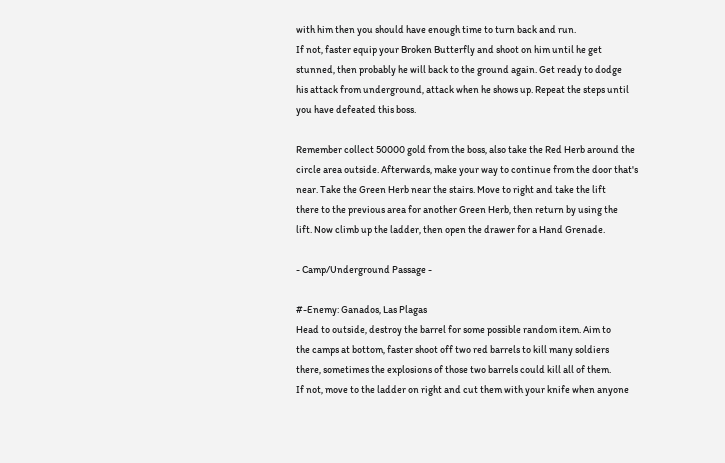with him then you should have enough time to turn back and run.
If not, faster equip your Broken Butterfly and shoot on him until he get
stunned, then probably he will back to the ground again. Get ready to dodge
his attack from underground, attack when he shows up. Repeat the steps until
you have defeated this boss.

Remember collect 50000 gold from the boss, also take the Red Herb around the
circle area outside. Afterwards, make your way to continue from the door that's
near. Take the Green Herb near the stairs. Move to right and take the lift
there to the previous area for another Green Herb, then return by using the
lift. Now climb up the ladder, then open the drawer for a Hand Grenade.

- Camp/Underground Passage -

#-Enemy: Ganados, Las Plagas
Head to outside, destroy the barrel for some possible random item. Aim to
the camps at bottom, faster shoot off two red barrels to kill many soldiers
there, sometimes the explosions of those two barrels could kill all of them.
If not, move to the ladder on right and cut them with your knife when anyone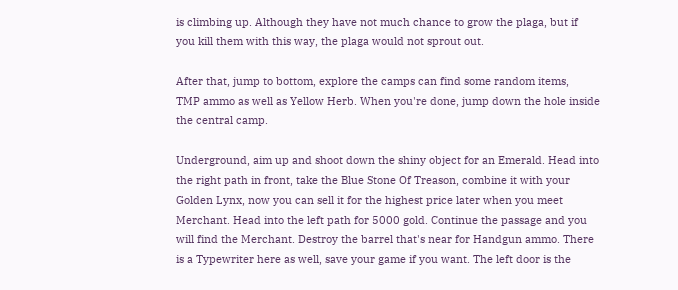is climbing up. Although they have not much chance to grow the plaga, but if
you kill them with this way, the plaga would not sprout out.

After that, jump to bottom, explore the camps can find some random items,
TMP ammo as well as Yellow Herb. When you're done, jump down the hole inside
the central camp.

Underground, aim up and shoot down the shiny object for an Emerald. Head into
the right path in front, take the Blue Stone Of Treason, combine it with your
Golden Lynx, now you can sell it for the highest price later when you meet
Merchant. Head into the left path for 5000 gold. Continue the passage and you
will find the Merchant. Destroy the barrel that's near for Handgun ammo. There
is a Typewriter here as well, save your game if you want. The left door is the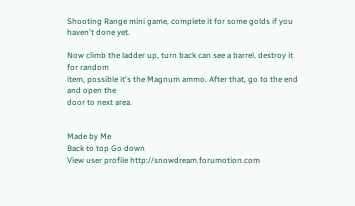Shooting Range mini game, complete it for some golds if you haven't done yet.

Now climb the ladder up, turn back can see a barrel, destroy it for random
item, possible it's the Magnum ammo. After that, go to the end and open the
door to next area.


Made by Me
Back to top Go down
View user profile http://snowdream.forumotion.com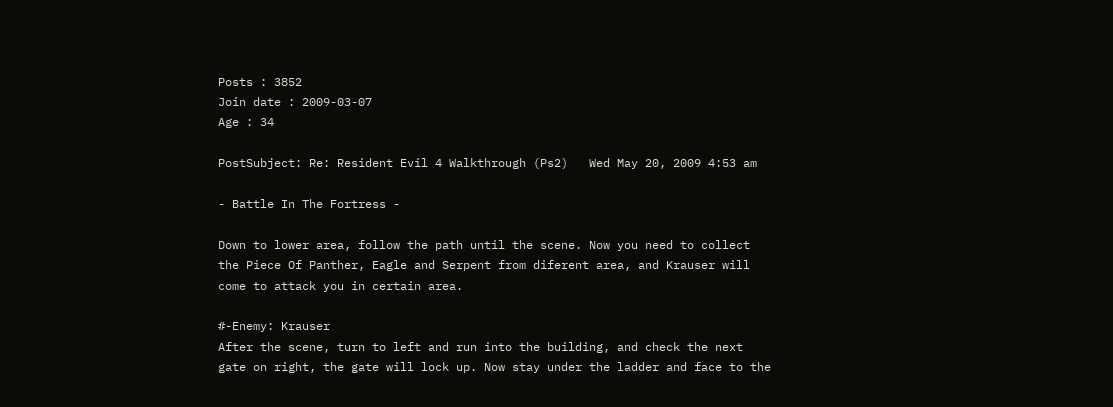Posts : 3852
Join date : 2009-03-07
Age : 34

PostSubject: Re: Resident Evil 4 Walkthrough (Ps2)   Wed May 20, 2009 4:53 am

- Battle In The Fortress -

Down to lower area, follow the path until the scene. Now you need to collect
the Piece Of Panther, Eagle and Serpent from diferent area, and Krauser will
come to attack you in certain area.

#-Enemy: Krauser
After the scene, turn to left and run into the building, and check the next
gate on right, the gate will lock up. Now stay under the ladder and face to the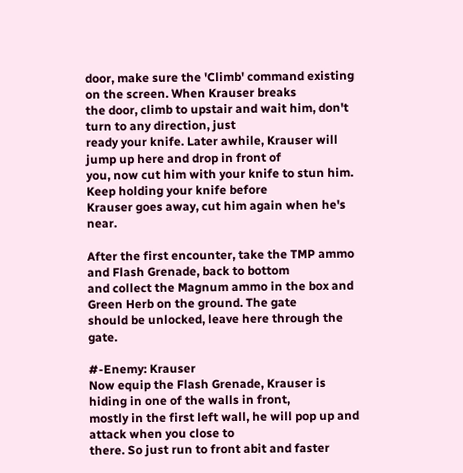door, make sure the 'Climb' command existing on the screen. When Krauser breaks
the door, climb to upstair and wait him, don't turn to any direction, just
ready your knife. Later awhile, Krauser will jump up here and drop in front of
you, now cut him with your knife to stun him. Keep holding your knife before
Krauser goes away, cut him again when he's near.

After the first encounter, take the TMP ammo and Flash Grenade, back to bottom
and collect the Magnum ammo in the box and Green Herb on the ground. The gate
should be unlocked, leave here through the gate.

#-Enemy: Krauser
Now equip the Flash Grenade, Krauser is hiding in one of the walls in front,
mostly in the first left wall, he will pop up and attack when you close to
there. So just run to front abit and faster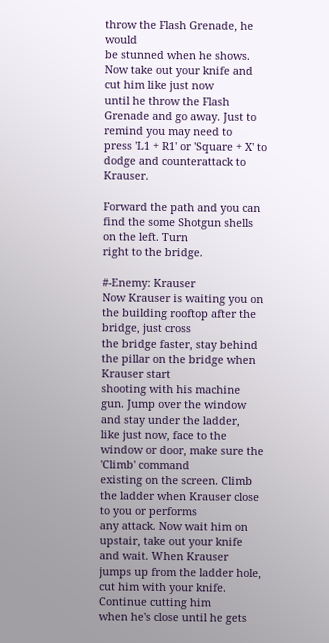throw the Flash Grenade, he would
be stunned when he shows. Now take out your knife and cut him like just now
until he throw the Flash Grenade and go away. Just to remind you may need to
press 'L1 + R1' or 'Square + X' to dodge and counterattack to Krauser.

Forward the path and you can find the some Shotgun shells on the left. Turn
right to the bridge.

#-Enemy: Krauser
Now Krauser is waiting you on the building rooftop after the bridge, just cross
the bridge faster, stay behind the pillar on the bridge when Krauser start
shooting with his machine gun. Jump over the window and stay under the ladder,
like just now, face to the window or door, make sure the 'Climb' command
existing on the screen. Climb the ladder when Krauser close to you or performs
any attack. Now wait him on upstair, take out your knife and wait. When Krauser
jumps up from the ladder hole, cut him with your knife. Continue cutting him
when he's close until he gets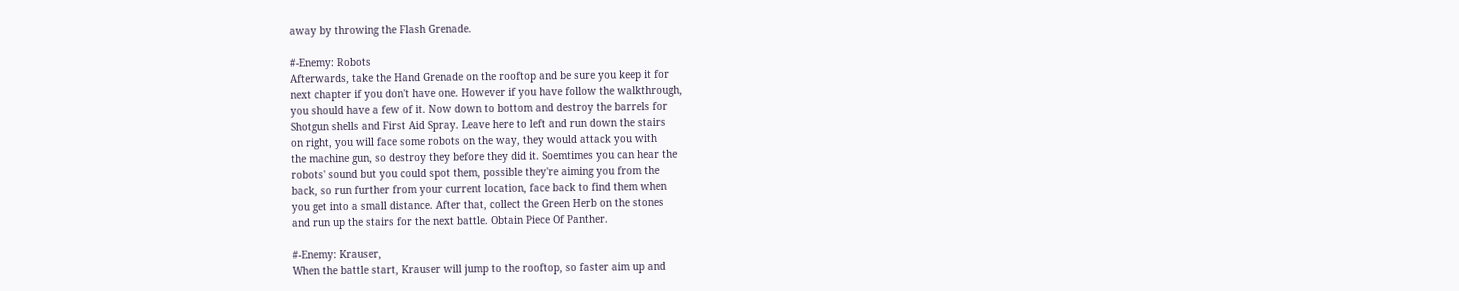away by throwing the Flash Grenade.

#-Enemy: Robots
Afterwards, take the Hand Grenade on the rooftop and be sure you keep it for
next chapter if you don't have one. However if you have follow the walkthrough,
you should have a few of it. Now down to bottom and destroy the barrels for
Shotgun shells and First Aid Spray. Leave here to left and run down the stairs
on right, you will face some robots on the way, they would attack you with
the machine gun, so destroy they before they did it. Soemtimes you can hear the
robots' sound but you could spot them, possible they're aiming you from the
back, so run further from your current location, face back to find them when
you get into a small distance. After that, collect the Green Herb on the stones
and run up the stairs for the next battle. Obtain Piece Of Panther.

#-Enemy: Krauser,
When the battle start, Krauser will jump to the rooftop, so faster aim up and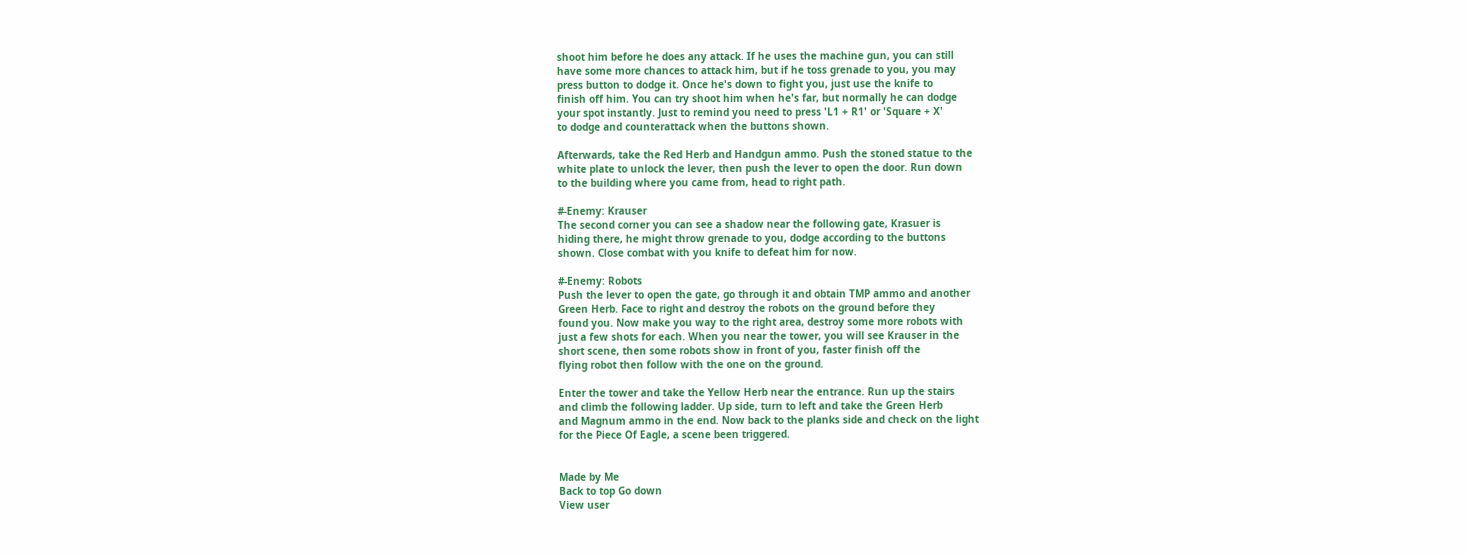shoot him before he does any attack. If he uses the machine gun, you can still
have some more chances to attack him, but if he toss grenade to you, you may
press button to dodge it. Once he's down to fight you, just use the knife to
finish off him. You can try shoot him when he's far, but normally he can dodge
your spot instantly. Just to remind you need to press 'L1 + R1' or 'Square + X'
to dodge and counterattack when the buttons shown.

Afterwards, take the Red Herb and Handgun ammo. Push the stoned statue to the
white plate to unlock the lever, then push the lever to open the door. Run down
to the building where you came from, head to right path.

#-Enemy: Krauser
The second corner you can see a shadow near the following gate, Krasuer is
hiding there, he might throw grenade to you, dodge according to the buttons
shown. Close combat with you knife to defeat him for now.

#-Enemy: Robots
Push the lever to open the gate, go through it and obtain TMP ammo and another
Green Herb. Face to right and destroy the robots on the ground before they
found you. Now make you way to the right area, destroy some more robots with
just a few shots for each. When you near the tower, you will see Krauser in the
short scene, then some robots show in front of you, faster finish off the
flying robot then follow with the one on the ground.

Enter the tower and take the Yellow Herb near the entrance. Run up the stairs
and climb the following ladder. Up side, turn to left and take the Green Herb
and Magnum ammo in the end. Now back to the planks side and check on the light
for the Piece Of Eagle, a scene been triggered.


Made by Me
Back to top Go down
View user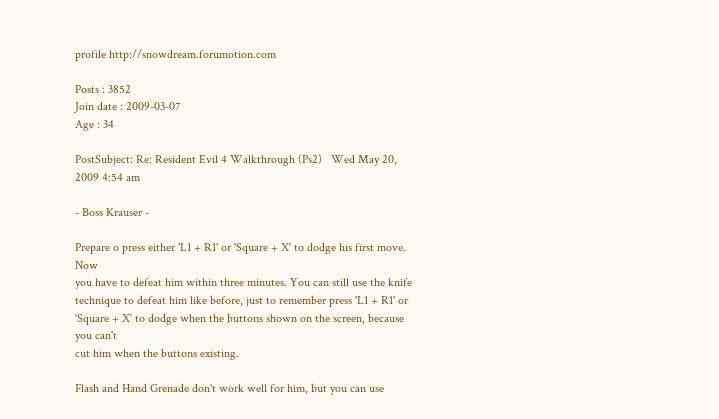profile http://snowdream.forumotion.com

Posts : 3852
Join date : 2009-03-07
Age : 34

PostSubject: Re: Resident Evil 4 Walkthrough (Ps2)   Wed May 20, 2009 4:54 am

- Boss Krauser -

Prepare o press either 'L1 + R1' or 'Square + X' to dodge his first move. Now
you have to defeat him within three minutes. You can still use the knife
technique to defeat him like before, just to remember press 'L1 + R1' or
'Square + X' to dodge when the buttons shown on the screen, because you can't
cut him when the buttons existing.

Flash and Hand Grenade don't work well for him, but you can use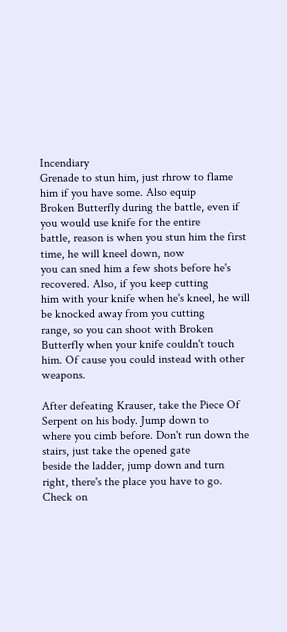Incendiary
Grenade to stun him, just rhrow to flame him if you have some. Also equip
Broken Butterfly during the battle, even if you would use knife for the entire
battle, reason is when you stun him the first time, he will kneel down, now
you can sned him a few shots before he's recovered. Also, if you keep cutting
him with your knife when he's kneel, he will be knocked away from you cutting
range, so you can shoot with Broken Butterfly when your knife couldn't touch
him. Of cause you could instead with other weapons.

After defeating Krauser, take the Piece Of Serpent on his body. Jump down to
where you cimb before. Don't run down the stairs, just take the opened gate
beside the ladder, jump down and turn right, there's the place you have to go.
Check on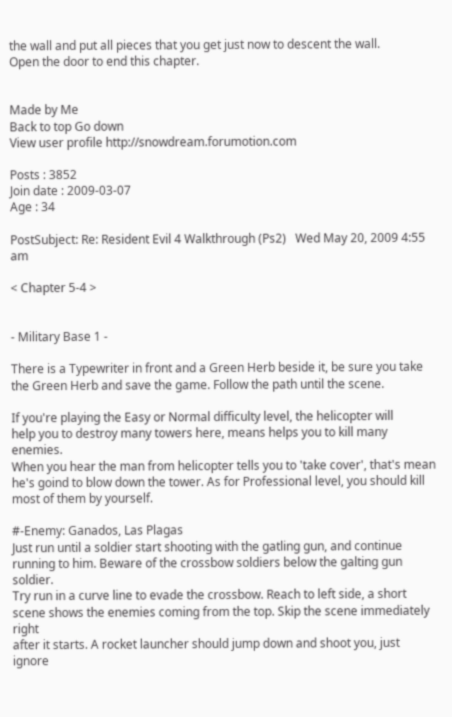the wall and put all pieces that you get just now to descent the wall.
Open the door to end this chapter.


Made by Me
Back to top Go down
View user profile http://snowdream.forumotion.com

Posts : 3852
Join date : 2009-03-07
Age : 34

PostSubject: Re: Resident Evil 4 Walkthrough (Ps2)   Wed May 20, 2009 4:55 am

< Chapter 5-4 >


- Military Base 1 -

There is a Typewriter in front and a Green Herb beside it, be sure you take
the Green Herb and save the game. Follow the path until the scene.

If you're playing the Easy or Normal difficulty level, the helicopter will
help you to destroy many towers here, means helps you to kill many enemies.
When you hear the man from helicopter tells you to 'take cover', that's mean
he's goind to blow down the tower. As for Professional level, you should kill
most of them by yourself.

#-Enemy: Ganados, Las Plagas
Just run until a soldier start shooting with the gatling gun, and continue
running to him. Beware of the crossbow soldiers below the galting gun soldier.
Try run in a curve line to evade the crossbow. Reach to left side, a short
scene shows the enemies coming from the top. Skip the scene immediately right
after it starts. A rocket launcher should jump down and shoot you, just ignore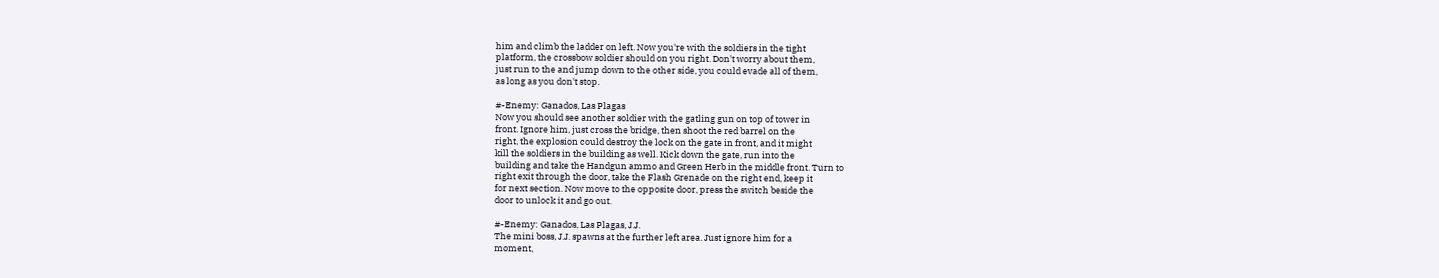him and climb the ladder on left. Now you're with the soldiers in the tight
platform, the crossbow soldier should on you right. Don't worry about them,
just run to the and jump down to the other side, you could evade all of them,
as long as you don't stop.

#-Enemy: Ganados, Las Plagas
Now you should see another soldier with the gatling gun on top of tower in
front. Ignore him, just cross the bridge, then shoot the red barrel on the
right, the explosion could destroy the lock on the gate in front, and it might
kill the soldiers in the building as well. Kick down the gate, run into the
building and take the Handgun ammo and Green Herb in the middle front. Turn to
right exit through the door, take the Flash Grenade on the right end, keep it
for next section. Now move to the opposite door, press the switch beside the
door to unlock it and go out.

#-Enemy: Ganados, Las Plagas, J.J.
The mini boss, J.J. spawns at the further left area. Just ignore him for a
moment,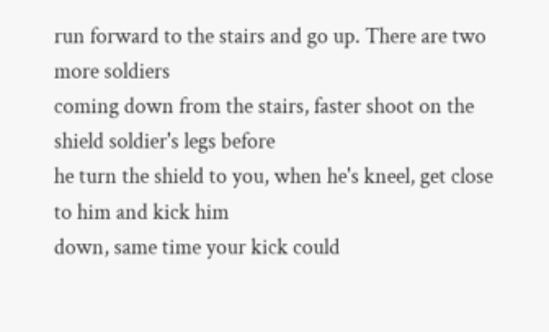run forward to the stairs and go up. There are two more soldiers
coming down from the stairs, faster shoot on the shield soldier's legs before
he turn the shield to you, when he's kneel, get close to him and kick him
down, same time your kick could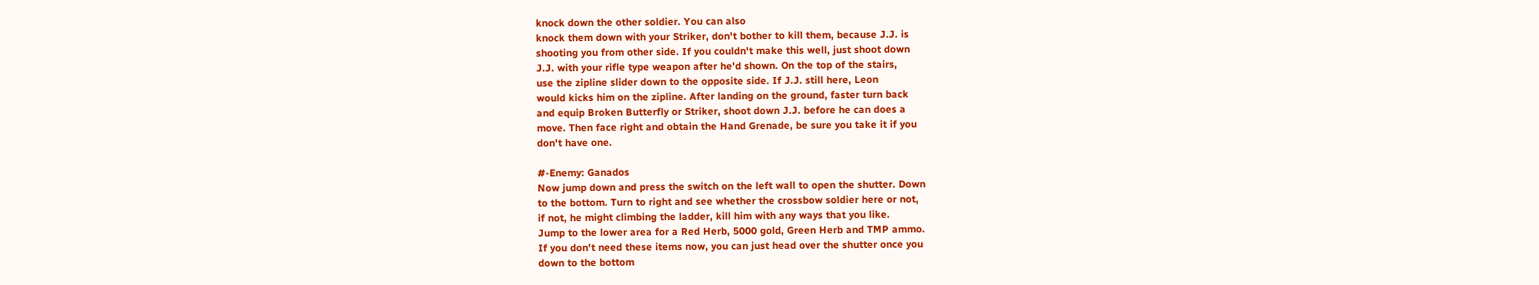knock down the other soldier. You can also
knock them down with your Striker, don't bother to kill them, because J.J. is
shooting you from other side. If you couldn't make this well, just shoot down
J.J. with your rifle type weapon after he'd shown. On the top of the stairs,
use the zipline slider down to the opposite side. If J.J. still here, Leon
would kicks him on the zipline. After landing on the ground, faster turn back
and equip Broken Butterfly or Striker, shoot down J.J. before he can does a
move. Then face right and obtain the Hand Grenade, be sure you take it if you
don't have one.

#-Enemy: Ganados
Now jump down and press the switch on the left wall to open the shutter. Down
to the bottom. Turn to right and see whether the crossbow soldier here or not,
if not, he might climbing the ladder, kill him with any ways that you like.
Jump to the lower area for a Red Herb, 5000 gold, Green Herb and TMP ammo.
If you don't need these items now, you can just head over the shutter once you
down to the bottom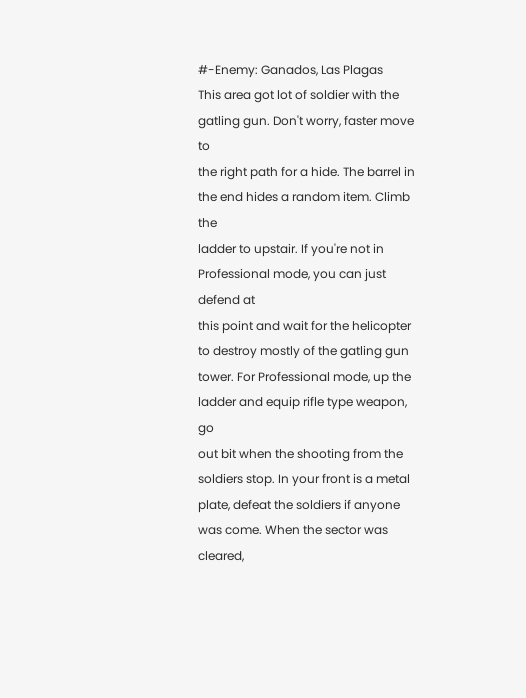#-Enemy: Ganados, Las Plagas
This area got lot of soldier with the gatling gun. Don't worry, faster move to
the right path for a hide. The barrel in the end hides a random item. Climb the
ladder to upstair. If you're not in Professional mode, you can just defend at
this point and wait for the helicopter to destroy mostly of the gatling gun
tower. For Professional mode, up the ladder and equip rifle type weapon, go
out bit when the shooting from the soldiers stop. In your front is a metal
plate, defeat the soldiers if anyone was come. When the sector was cleared,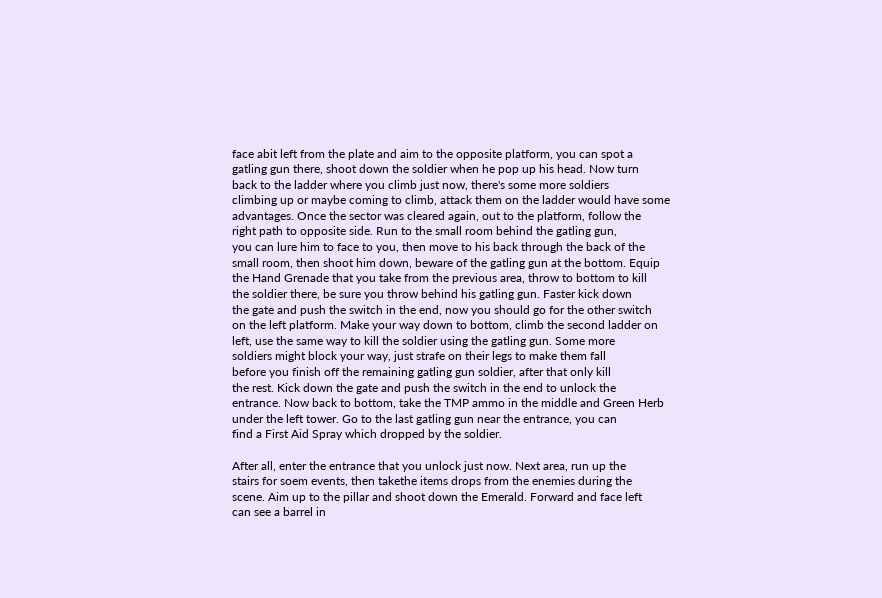face abit left from the plate and aim to the opposite platform, you can spot a
gatling gun there, shoot down the soldier when he pop up his head. Now turn
back to the ladder where you climb just now, there's some more soldiers
climbing up or maybe coming to climb, attack them on the ladder would have some
advantages. Once the sector was cleared again, out to the platform, follow the
right path to opposite side. Run to the small room behind the gatling gun,
you can lure him to face to you, then move to his back through the back of the
small room, then shoot him down, beware of the gatling gun at the bottom. Equip
the Hand Grenade that you take from the previous area, throw to bottom to kill
the soldier there, be sure you throw behind his gatling gun. Faster kick down
the gate and push the switch in the end, now you should go for the other switch
on the left platform. Make your way down to bottom, climb the second ladder on
left, use the same way to kill the soldier using the gatling gun. Some more
soldiers might block your way, just strafe on their legs to make them fall
before you finish off the remaining gatling gun soldier, after that only kill
the rest. Kick down the gate and push the switch in the end to unlock the
entrance. Now back to bottom, take the TMP ammo in the middle and Green Herb
under the left tower. Go to the last gatling gun near the entrance, you can
find a First Aid Spray which dropped by the soldier.

After all, enter the entrance that you unlock just now. Next area, run up the
stairs for soem events, then takethe items drops from the enemies during the
scene. Aim up to the pillar and shoot down the Emerald. Forward and face left
can see a barrel in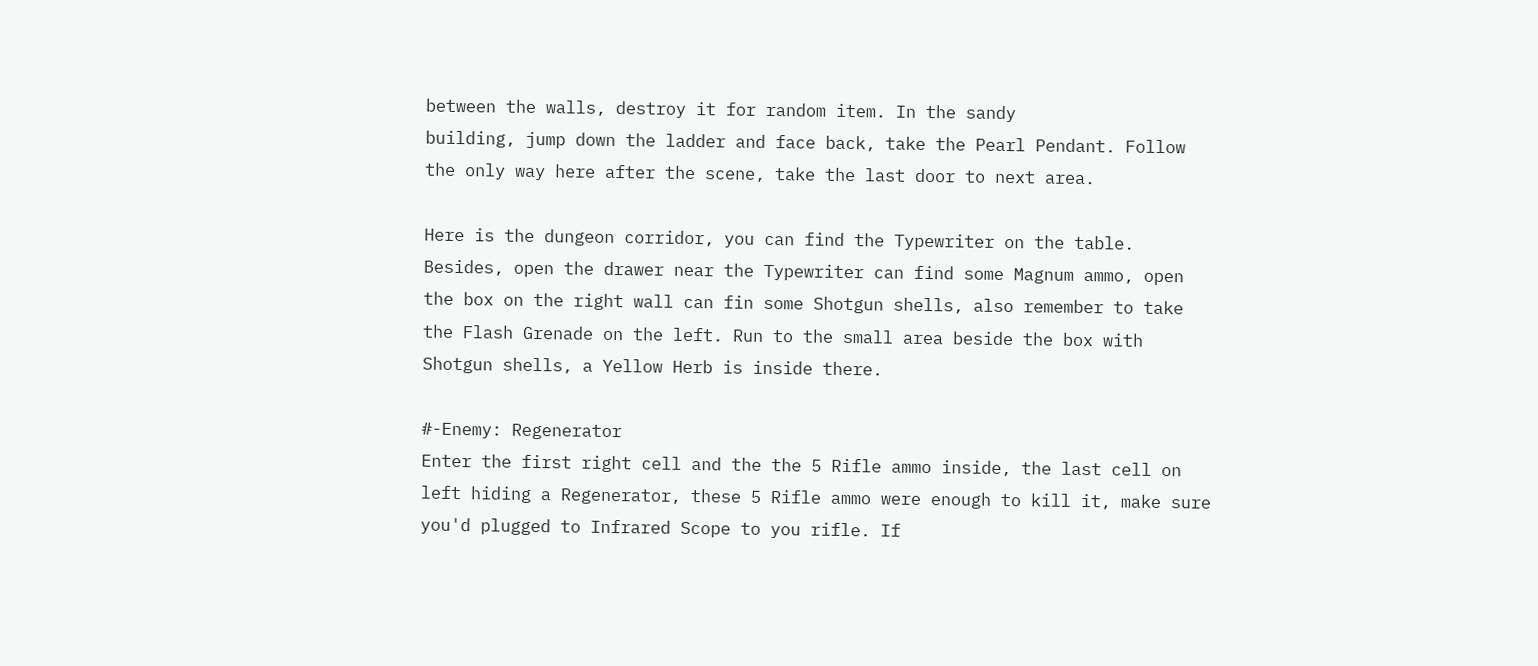between the walls, destroy it for random item. In the sandy
building, jump down the ladder and face back, take the Pearl Pendant. Follow
the only way here after the scene, take the last door to next area.

Here is the dungeon corridor, you can find the Typewriter on the table.
Besides, open the drawer near the Typewriter can find some Magnum ammo, open
the box on the right wall can fin some Shotgun shells, also remember to take
the Flash Grenade on the left. Run to the small area beside the box with
Shotgun shells, a Yellow Herb is inside there.

#-Enemy: Regenerator
Enter the first right cell and the the 5 Rifle ammo inside, the last cell on
left hiding a Regenerator, these 5 Rifle ammo were enough to kill it, make sure
you'd plugged to Infrared Scope to you rifle. If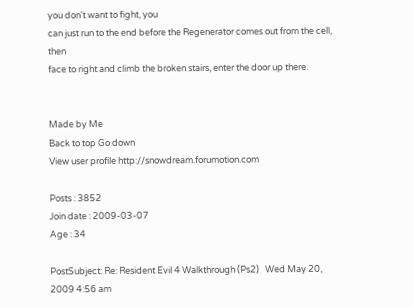you don't want to fight, you
can just run to the end before the Regenerator comes out from the cell, then
face to right and climb the broken stairs, enter the door up there.


Made by Me
Back to top Go down
View user profile http://snowdream.forumotion.com

Posts : 3852
Join date : 2009-03-07
Age : 34

PostSubject: Re: Resident Evil 4 Walkthrough (Ps2)   Wed May 20, 2009 4:56 am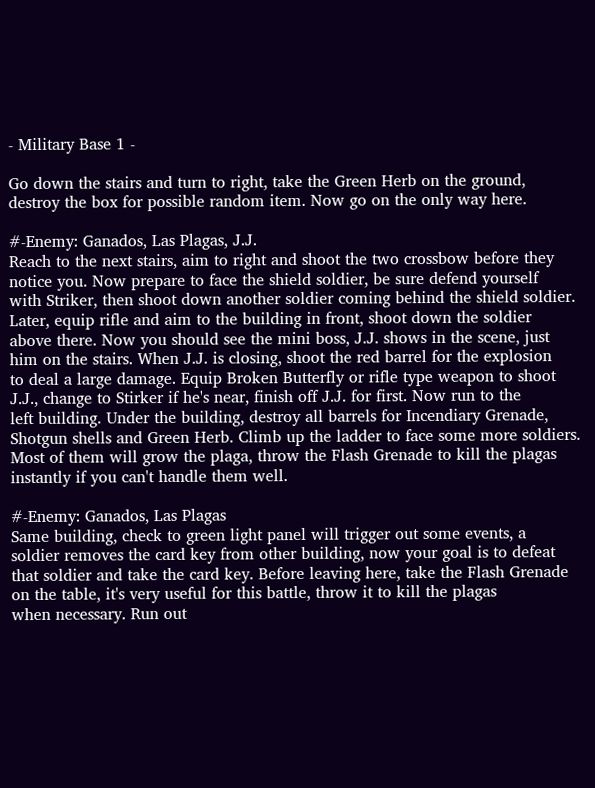- Military Base 1 -

Go down the stairs and turn to right, take the Green Herb on the ground,
destroy the box for possible random item. Now go on the only way here.

#-Enemy: Ganados, Las Plagas, J.J.
Reach to the next stairs, aim to right and shoot the two crossbow before they
notice you. Now prepare to face the shield soldier, be sure defend yourself
with Striker, then shoot down another soldier coming behind the shield soldier.
Later, equip rifle and aim to the building in front, shoot down the soldier
above there. Now you should see the mini boss, J.J. shows in the scene, just
him on the stairs. When J.J. is closing, shoot the red barrel for the explosion
to deal a large damage. Equip Broken Butterfly or rifle type weapon to shoot
J.J., change to Stirker if he's near, finish off J.J. for first. Now run to the
left building. Under the building, destroy all barrels for Incendiary Grenade,
Shotgun shells and Green Herb. Climb up the ladder to face some more soldiers.
Most of them will grow the plaga, throw the Flash Grenade to kill the plagas
instantly if you can't handle them well.

#-Enemy: Ganados, Las Plagas
Same building, check to green light panel will trigger out some events, a
soldier removes the card key from other building, now your goal is to defeat
that soldier and take the card key. Before leaving here, take the Flash Grenade
on the table, it's very useful for this battle, throw it to kill the plagas
when necessary. Run out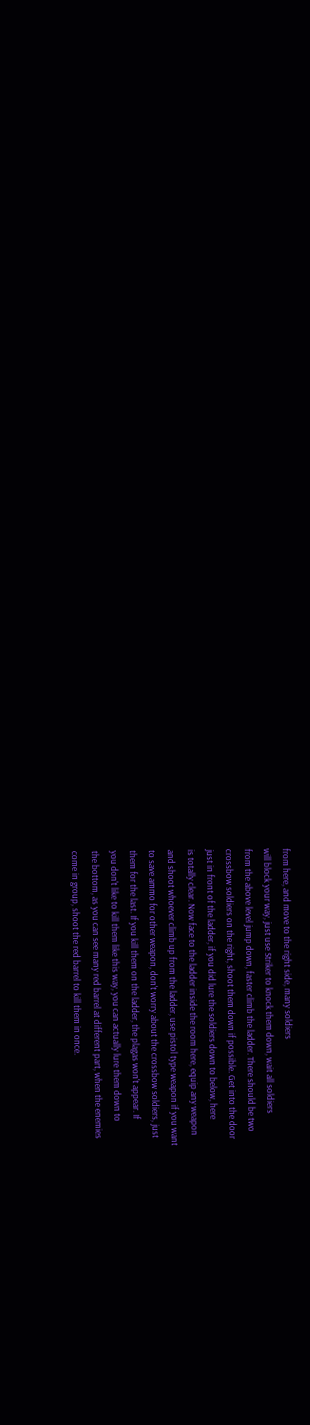from here, and move to the right side, many soldiers
will block your way, just use Striker to knock them down, wait all soldiers
from the above level jump down, faster climb the ladder. There should be two
crossbow soldiers on the right, shoot them down if possible. Get into the door
just in front of the ladder, if you did lure the soldiers down to below, here
is totally clear. Now face to the ladder inside the room here, equip any weapon
and shoot whoever climb up from the ladder, use pistol type weapon if you want
to save ammo for other weapon, don't worry about the crossbow soldiers, just
them for the last. If you kill them on the ladder, the plagas won't appear. If
you don't like to kill them like this way, you can actually lure them down to
the bottom, as you can see many red barrel at different part, when the enemies
come in group, shoot the red barrel to kill them in once.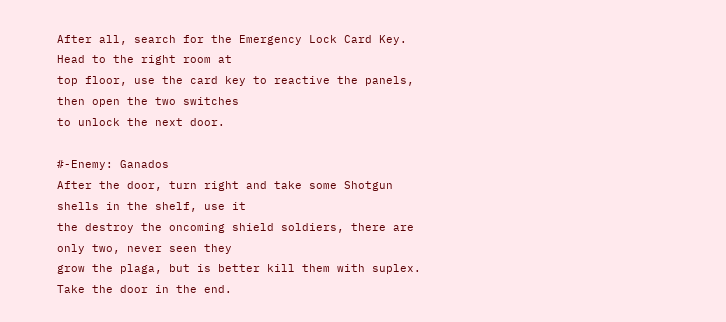After all, search for the Emergency Lock Card Key. Head to the right room at
top floor, use the card key to reactive the panels, then open the two switches
to unlock the next door.

#-Enemy: Ganados
After the door, turn right and take some Shotgun shells in the shelf, use it
the destroy the oncoming shield soldiers, there are only two, never seen they
grow the plaga, but is better kill them with suplex. Take the door in the end.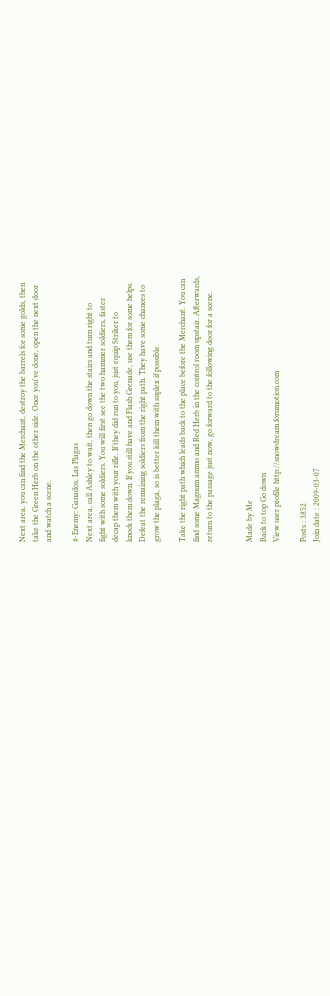Next area, you can find the Merchant, destroy the barrels for some golds, then
take the Green Herb on the other side. Once you've done, open the next door
and watch a scene.

#-Enemy: Ganados, Las Plagas
Next area, call Ashley to wait, then go down the stairs and turn right to
fight with some soldiers. You will first see the two hammer soldiers, faster
decap them with your rifle. If they did run to you, just equip Striker to
knock them down. If you still have and Flash Grenade, use them for some helps.
Defeat the remaining soldiers from the right path. They have some chances to
grow the plaga, so is better kill them with suplex if possible.

Take the right path which leads back to the place before the Merchant. You can
find some Magnum ammo and Red Herb in the control room upstair. Afterwards,
return to the passage just now, go forward to the following door for a scene.


Made by Me
Back to top Go down
View user profile http://snowdream.forumotion.com

Posts : 3852
Join date : 2009-03-07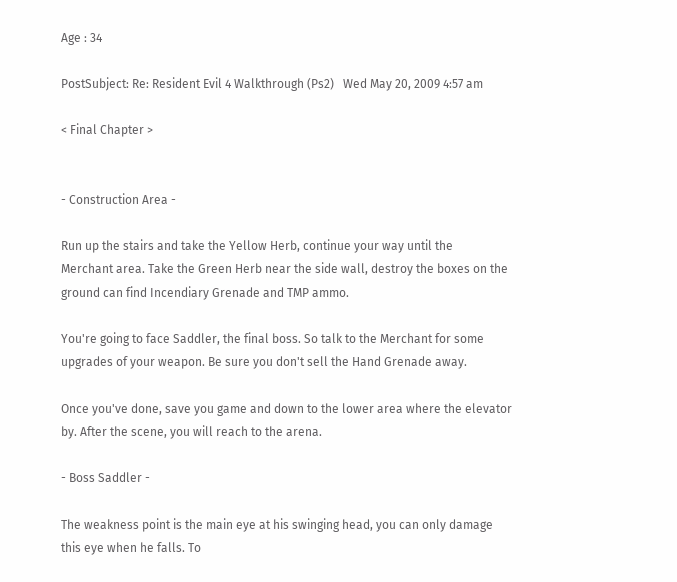Age : 34

PostSubject: Re: Resident Evil 4 Walkthrough (Ps2)   Wed May 20, 2009 4:57 am

< Final Chapter >


- Construction Area -

Run up the stairs and take the Yellow Herb, continue your way until the
Merchant area. Take the Green Herb near the side wall, destroy the boxes on the
ground can find Incendiary Grenade and TMP ammo.

You're going to face Saddler, the final boss. So talk to the Merchant for some
upgrades of your weapon. Be sure you don't sell the Hand Grenade away.

Once you've done, save you game and down to the lower area where the elevator
by. After the scene, you will reach to the arena.

- Boss Saddler -

The weakness point is the main eye at his swinging head, you can only damage
this eye when he falls. To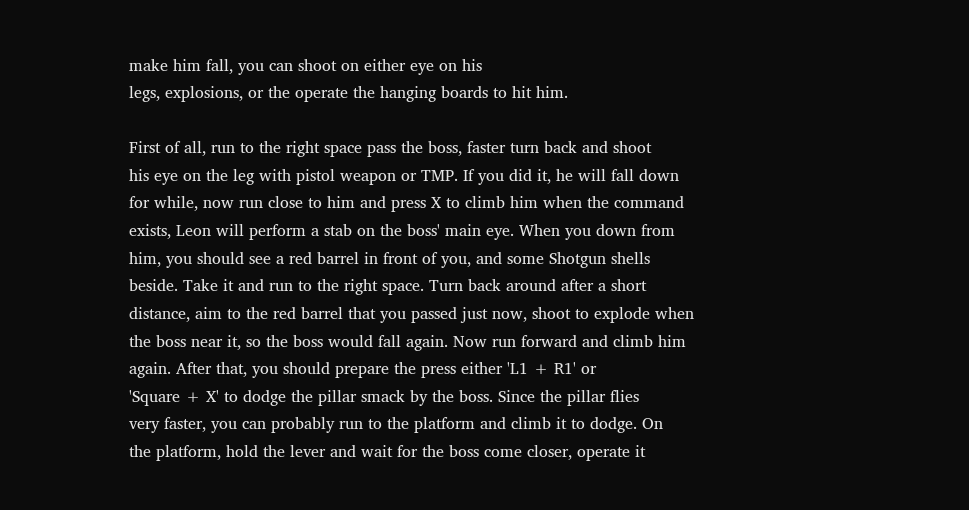make him fall, you can shoot on either eye on his
legs, explosions, or the operate the hanging boards to hit him.

First of all, run to the right space pass the boss, faster turn back and shoot
his eye on the leg with pistol weapon or TMP. If you did it, he will fall down
for while, now run close to him and press X to climb him when the command
exists, Leon will perform a stab on the boss' main eye. When you down from
him, you should see a red barrel in front of you, and some Shotgun shells
beside. Take it and run to the right space. Turn back around after a short
distance, aim to the red barrel that you passed just now, shoot to explode when
the boss near it, so the boss would fall again. Now run forward and climb him
again. After that, you should prepare the press either 'L1 + R1' or
'Square + X' to dodge the pillar smack by the boss. Since the pillar flies
very faster, you can probably run to the platform and climb it to dodge. On
the platform, hold the lever and wait for the boss come closer, operate it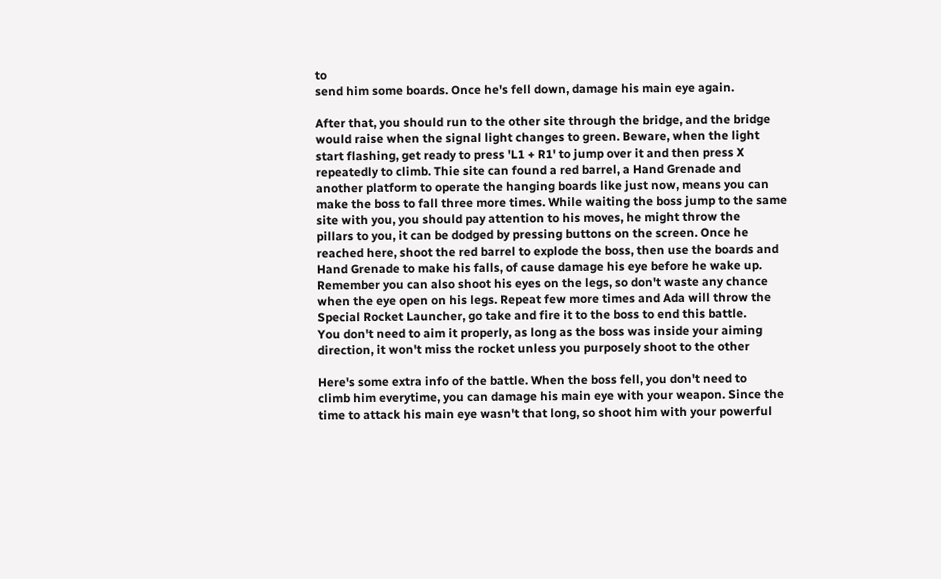to
send him some boards. Once he's fell down, damage his main eye again.

After that, you should run to the other site through the bridge, and the bridge
would raise when the signal light changes to green. Beware, when the light
start flashing, get ready to press 'L1 + R1' to jump over it and then press X
repeatedly to climb. Thie site can found a red barrel, a Hand Grenade and
another platform to operate the hanging boards like just now, means you can
make the boss to fall three more times. While waiting the boss jump to the same
site with you, you should pay attention to his moves, he might throw the
pillars to you, it can be dodged by pressing buttons on the screen. Once he
reached here, shoot the red barrel to explode the boss, then use the boards and
Hand Grenade to make his falls, of cause damage his eye before he wake up.
Remember you can also shoot his eyes on the legs, so don't waste any chance
when the eye open on his legs. Repeat few more times and Ada will throw the
Special Rocket Launcher, go take and fire it to the boss to end this battle.
You don't need to aim it properly, as long as the boss was inside your aiming
direction, it won't miss the rocket unless you purposely shoot to the other

Here's some extra info of the battle. When the boss fell, you don't need to
climb him everytime, you can damage his main eye with your weapon. Since the
time to attack his main eye wasn't that long, so shoot him with your powerful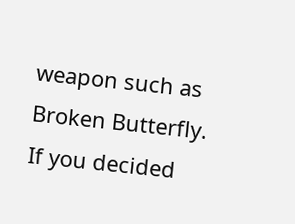weapon such as Broken Butterfly. If you decided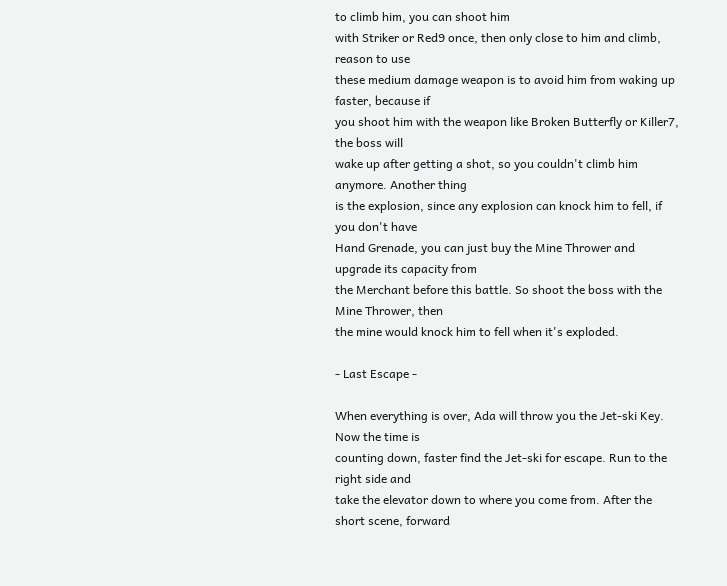to climb him, you can shoot him
with Striker or Red9 once, then only close to him and climb, reason to use
these medium damage weapon is to avoid him from waking up faster, because if
you shoot him with the weapon like Broken Butterfly or Killer7, the boss will
wake up after getting a shot, so you couldn't climb him anymore. Another thing
is the explosion, since any explosion can knock him to fell, if you don't have
Hand Grenade, you can just buy the Mine Thrower and upgrade its capacity from
the Merchant before this battle. So shoot the boss with the Mine Thrower, then
the mine would knock him to fell when it's exploded.

- Last Escape -

When everything is over, Ada will throw you the Jet-ski Key. Now the time is
counting down, faster find the Jet-ski for escape. Run to the right side and
take the elevator down to where you come from. After the short scene, forward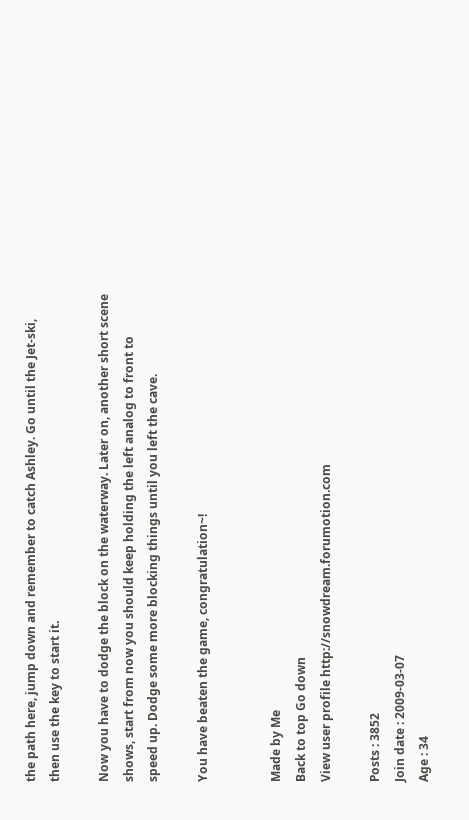the path here, jump down and remember to catch Ashley. Go until the Jet-ski,
then use the key to start it.

Now you have to dodge the block on the waterway. Later on, another short scene
shows, start from now you should keep holding the left analog to front to
speed up. Dodge some more blocking things until you left the cave.

You have beaten the game, congratulation~!


Made by Me
Back to top Go down
View user profile http://snowdream.forumotion.com

Posts : 3852
Join date : 2009-03-07
Age : 34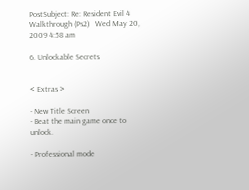PostSubject: Re: Resident Evil 4 Walkthrough (Ps2)   Wed May 20, 2009 4:58 am

6. Unlockable Secrets


< Extras >

- New Title Screen
- Beat the main game once to unlock.

- Professional mode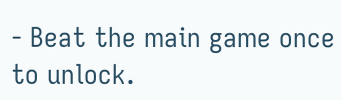- Beat the main game once to unlock.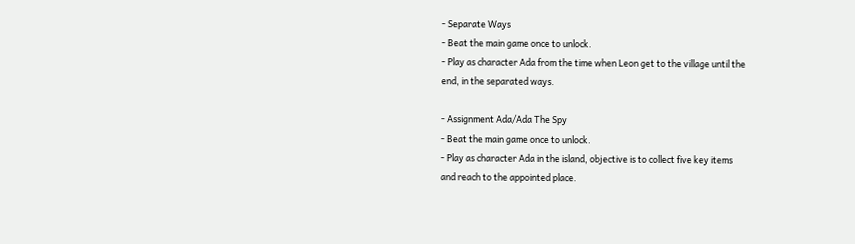- Separate Ways
- Beat the main game once to unlock.
- Play as character Ada from the time when Leon get to the village until the
end, in the separated ways.

- Assignment Ada/Ada The Spy
- Beat the main game once to unlock.
- Play as character Ada in the island, objective is to collect five key items
and reach to the appointed place.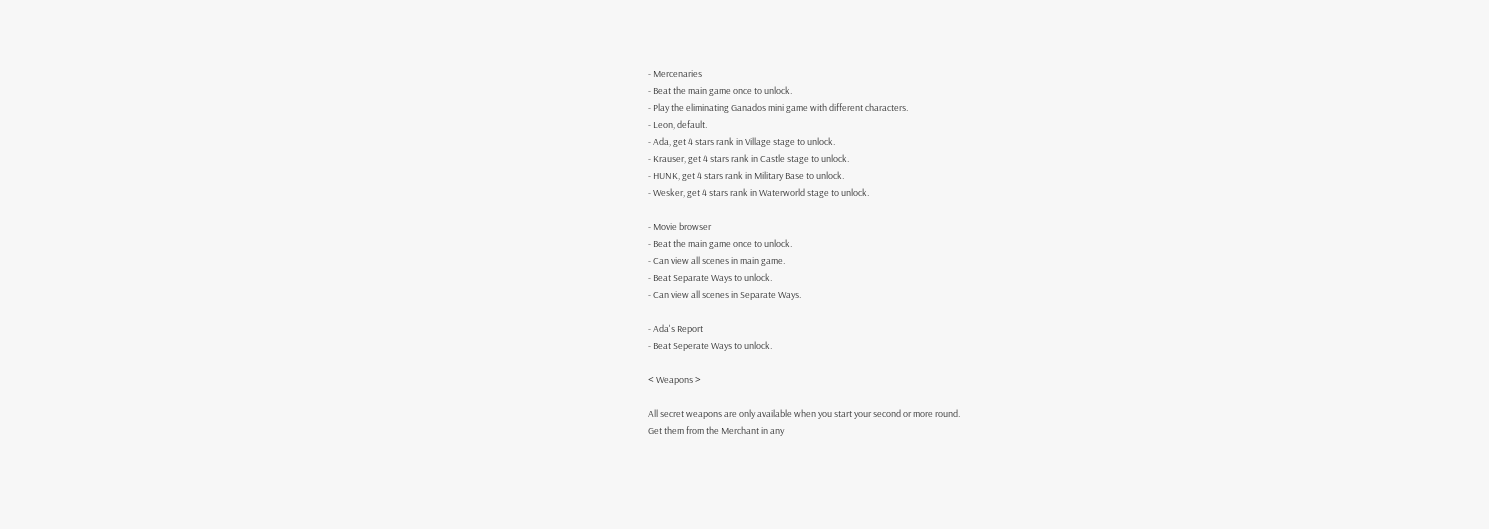- Mercenaries
- Beat the main game once to unlock.
- Play the eliminating Ganados mini game with different characters.
- Leon, default.
- Ada, get 4 stars rank in Village stage to unlock.
- Krauser, get 4 stars rank in Castle stage to unlock.
- HUNK, get 4 stars rank in Military Base to unlock.
- Wesker, get 4 stars rank in Waterworld stage to unlock.

- Movie browser
- Beat the main game once to unlock.
- Can view all scenes in main game.
- Beat Separate Ways to unlock.
- Can view all scenes in Separate Ways.

- Ada's Report
- Beat Seperate Ways to unlock.

< Weapons >

All secret weapons are only available when you start your second or more round.
Get them from the Merchant in any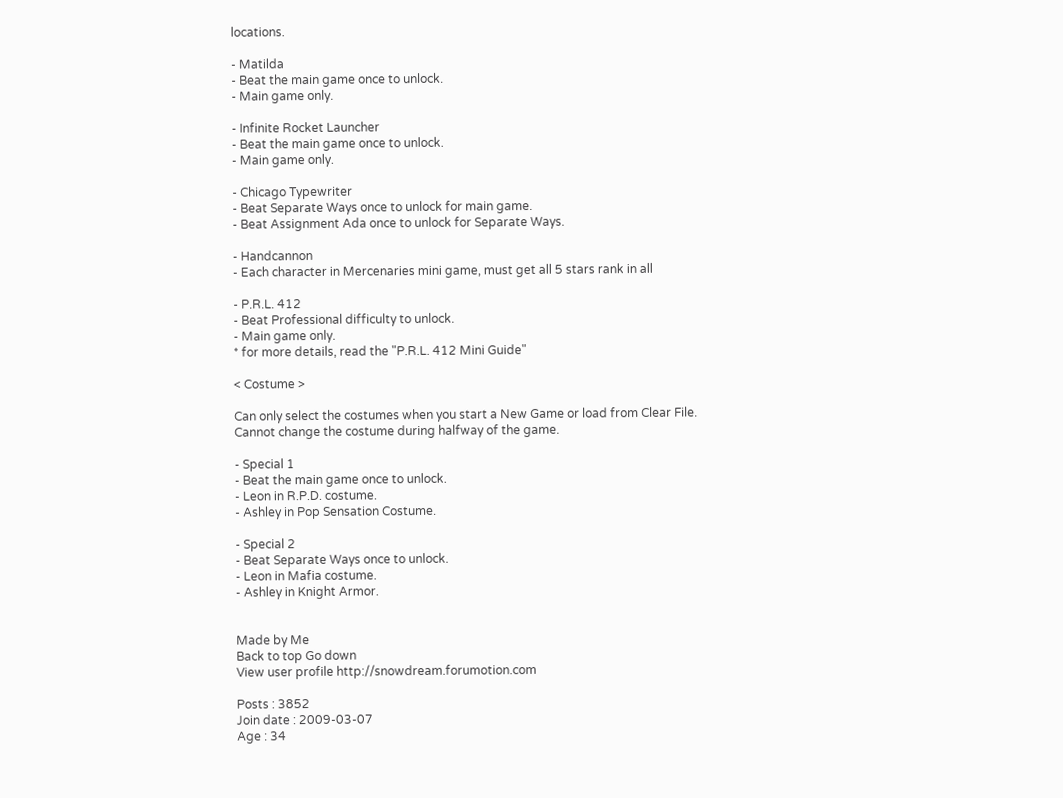locations.

- Matilda
- Beat the main game once to unlock.
- Main game only.

- Infinite Rocket Launcher
- Beat the main game once to unlock.
- Main game only.

- Chicago Typewriter
- Beat Separate Ways once to unlock for main game.
- Beat Assignment Ada once to unlock for Separate Ways.

- Handcannon
- Each character in Mercenaries mini game, must get all 5 stars rank in all

- P.R.L. 412
- Beat Professional difficulty to unlock.
- Main game only.
* for more details, read the "P.R.L. 412 Mini Guide"

< Costume >

Can only select the costumes when you start a New Game or load from Clear File.
Cannot change the costume during halfway of the game.

- Special 1
- Beat the main game once to unlock.
- Leon in R.P.D. costume.
- Ashley in Pop Sensation Costume.

- Special 2
- Beat Separate Ways once to unlock.
- Leon in Mafia costume.
- Ashley in Knight Armor.


Made by Me
Back to top Go down
View user profile http://snowdream.forumotion.com

Posts : 3852
Join date : 2009-03-07
Age : 34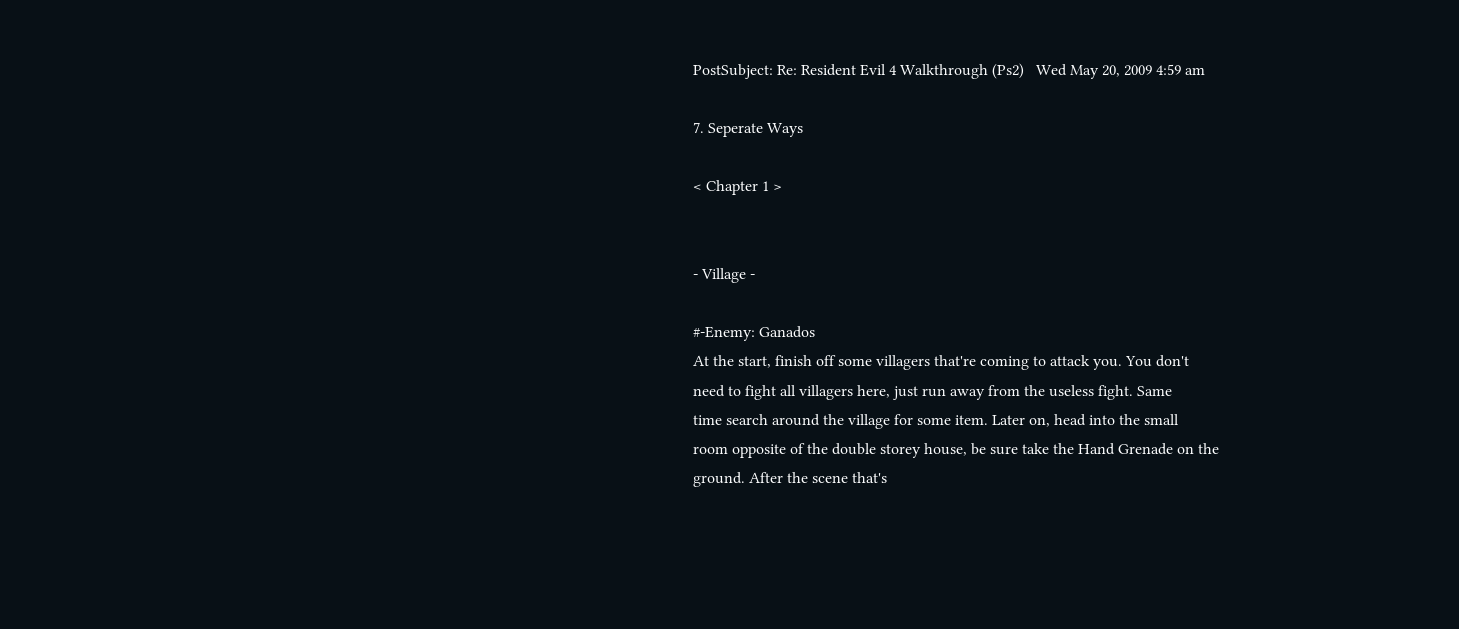PostSubject: Re: Resident Evil 4 Walkthrough (Ps2)   Wed May 20, 2009 4:59 am

7. Seperate Ways

< Chapter 1 >


- Village -

#-Enemy: Ganados
At the start, finish off some villagers that're coming to attack you. You don't
need to fight all villagers here, just run away from the useless fight. Same
time search around the village for some item. Later on, head into the small
room opposite of the double storey house, be sure take the Hand Grenade on the
ground. After the scene that's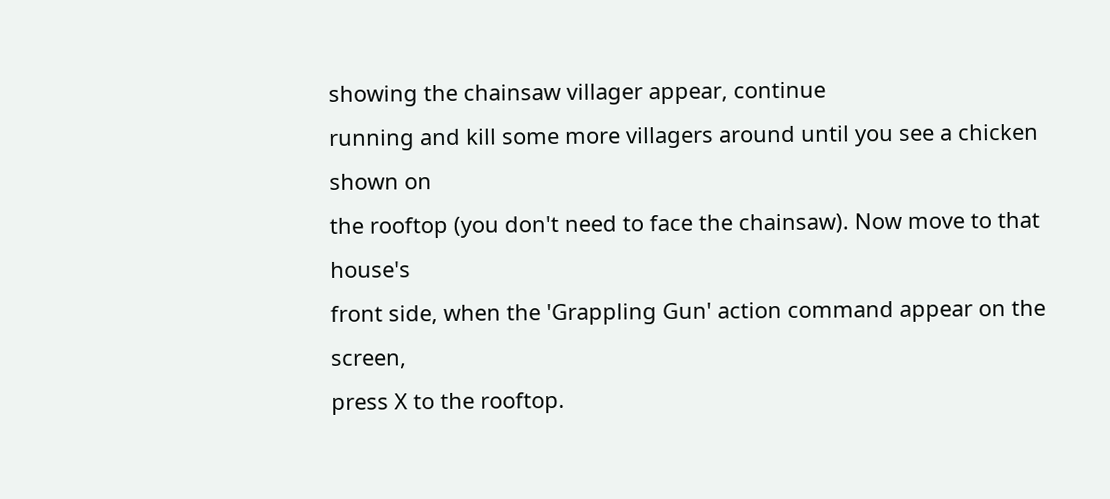showing the chainsaw villager appear, continue
running and kill some more villagers around until you see a chicken shown on
the rooftop (you don't need to face the chainsaw). Now move to that house's
front side, when the 'Grappling Gun' action command appear on the screen,
press X to the rooftop.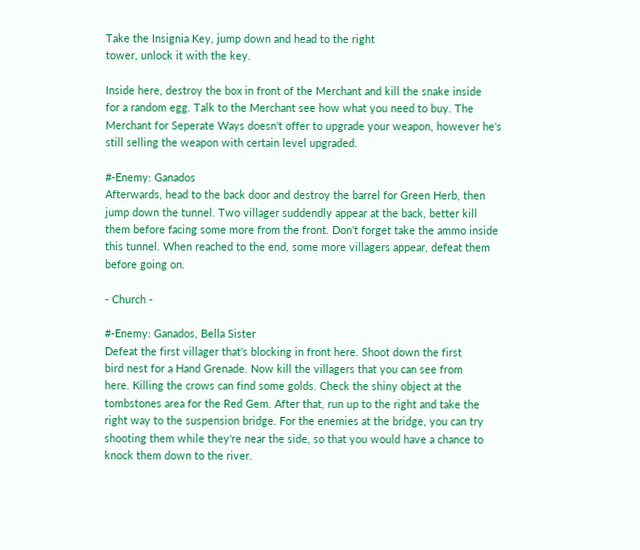Take the Insignia Key, jump down and head to the right
tower, unlock it with the key.

Inside here, destroy the box in front of the Merchant and kill the snake inside
for a random egg. Talk to the Merchant see how what you need to buy. The
Merchant for Seperate Ways doesn't offer to upgrade your weapon, however he's
still selling the weapon with certain level upgraded.

#-Enemy: Ganados
Afterwards, head to the back door and destroy the barrel for Green Herb, then
jump down the tunnel. Two villager suddendly appear at the back, better kill
them before facing some more from the front. Don't forget take the ammo inside
this tunnel. When reached to the end, some more villagers appear, defeat them
before going on.

- Church -

#-Enemy: Ganados, Bella Sister
Defeat the first villager that's blocking in front here. Shoot down the first
bird nest for a Hand Grenade. Now kill the villagers that you can see from
here. Killing the crows can find some golds. Check the shiny object at the
tombstones area for the Red Gem. After that, run up to the right and take the
right way to the suspension bridge. For the enemies at the bridge, you can try
shooting them while they're near the side, so that you would have a chance to
knock them down to the river.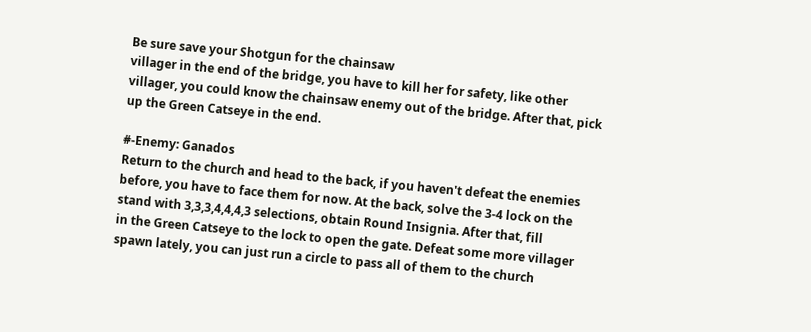Be sure save your Shotgun for the chainsaw
villager in the end of the bridge, you have to kill her for safety, like other
villager, you could know the chainsaw enemy out of the bridge. After that, pick
up the Green Catseye in the end.

#-Enemy: Ganados
Return to the church and head to the back, if you haven't defeat the enemies
before, you have to face them for now. At the back, solve the 3-4 lock on the
stand with 3,3,3,4,4,4,3 selections, obtain Round Insignia. After that, fill
in the Green Catseye to the lock to open the gate. Defeat some more villager
spawn lately, you can just run a circle to pass all of them to the church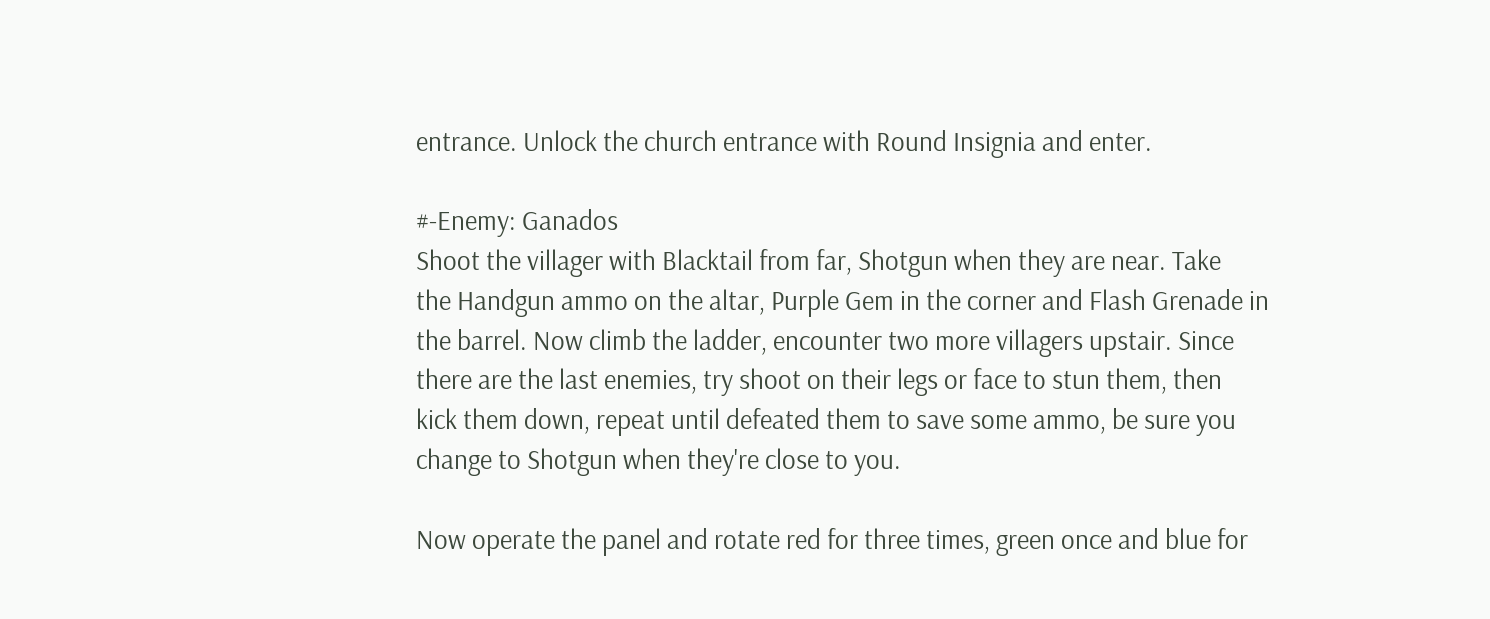entrance. Unlock the church entrance with Round Insignia and enter.

#-Enemy: Ganados
Shoot the villager with Blacktail from far, Shotgun when they are near. Take
the Handgun ammo on the altar, Purple Gem in the corner and Flash Grenade in
the barrel. Now climb the ladder, encounter two more villagers upstair. Since
there are the last enemies, try shoot on their legs or face to stun them, then
kick them down, repeat until defeated them to save some ammo, be sure you
change to Shotgun when they're close to you.

Now operate the panel and rotate red for three times, green once and blue for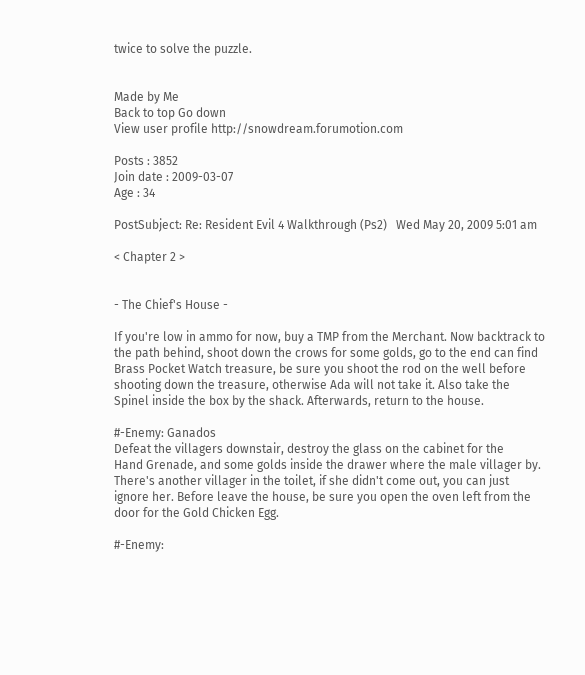twice to solve the puzzle.


Made by Me
Back to top Go down
View user profile http://snowdream.forumotion.com

Posts : 3852
Join date : 2009-03-07
Age : 34

PostSubject: Re: Resident Evil 4 Walkthrough (Ps2)   Wed May 20, 2009 5:01 am

< Chapter 2 >


- The Chief's House -

If you're low in ammo for now, buy a TMP from the Merchant. Now backtrack to
the path behind, shoot down the crows for some golds, go to the end can find
Brass Pocket Watch treasure, be sure you shoot the rod on the well before
shooting down the treasure, otherwise Ada will not take it. Also take the
Spinel inside the box by the shack. Afterwards, return to the house.

#-Enemy: Ganados
Defeat the villagers downstair, destroy the glass on the cabinet for the
Hand Grenade, and some golds inside the drawer where the male villager by.
There's another villager in the toilet, if she didn't come out, you can just
ignore her. Before leave the house, be sure you open the oven left from the
door for the Gold Chicken Egg.

#-Enemy: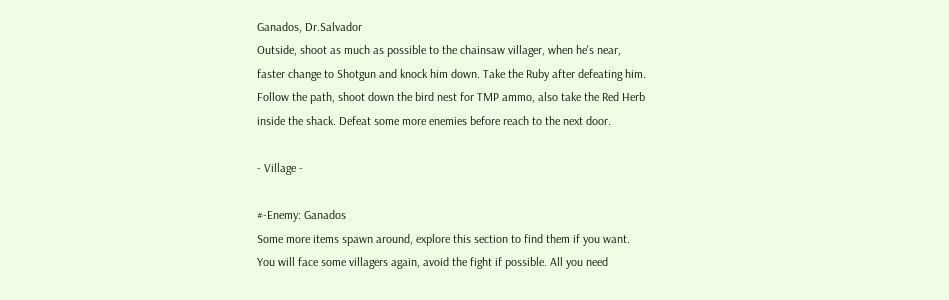Ganados, Dr.Salvador
Outside, shoot as much as possible to the chainsaw villager, when he's near,
faster change to Shotgun and knock him down. Take the Ruby after defeating him.
Follow the path, shoot down the bird nest for TMP ammo, also take the Red Herb
inside the shack. Defeat some more enemies before reach to the next door.

- Village -

#-Enemy: Ganados
Some more items spawn around, explore this section to find them if you want.
You will face some villagers again, avoid the fight if possible. All you need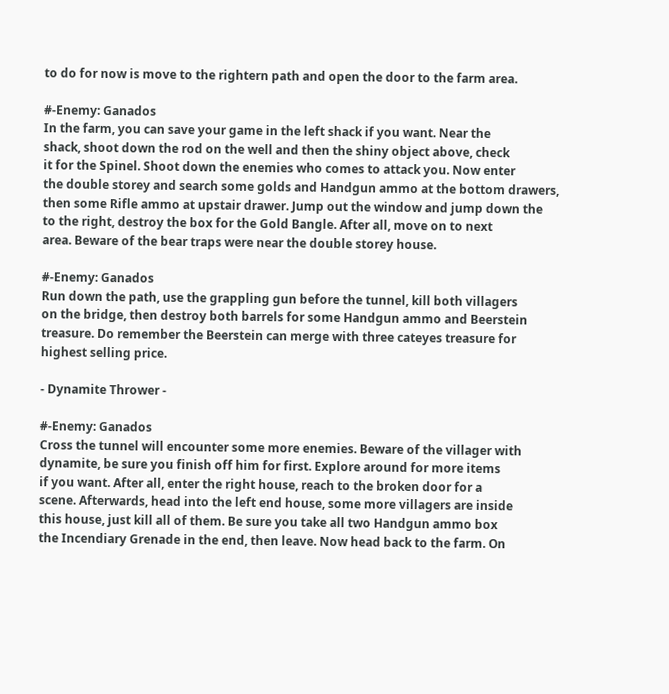to do for now is move to the rightern path and open the door to the farm area.

#-Enemy: Ganados
In the farm, you can save your game in the left shack if you want. Near the
shack, shoot down the rod on the well and then the shiny object above, check
it for the Spinel. Shoot down the enemies who comes to attack you. Now enter
the double storey and search some golds and Handgun ammo at the bottom drawers,
then some Rifle ammo at upstair drawer. Jump out the window and jump down the
to the right, destroy the box for the Gold Bangle. After all, move on to next
area. Beware of the bear traps were near the double storey house.

#-Enemy: Ganados
Run down the path, use the grappling gun before the tunnel, kill both villagers
on the bridge, then destroy both barrels for some Handgun ammo and Beerstein
treasure. Do remember the Beerstein can merge with three cateyes treasure for
highest selling price.

- Dynamite Thrower -

#-Enemy: Ganados
Cross the tunnel will encounter some more enemies. Beware of the villager with
dynamite, be sure you finish off him for first. Explore around for more items
if you want. After all, enter the right house, reach to the broken door for a
scene. Afterwards, head into the left end house, some more villagers are inside
this house, just kill all of them. Be sure you take all two Handgun ammo box
the Incendiary Grenade in the end, then leave. Now head back to the farm. On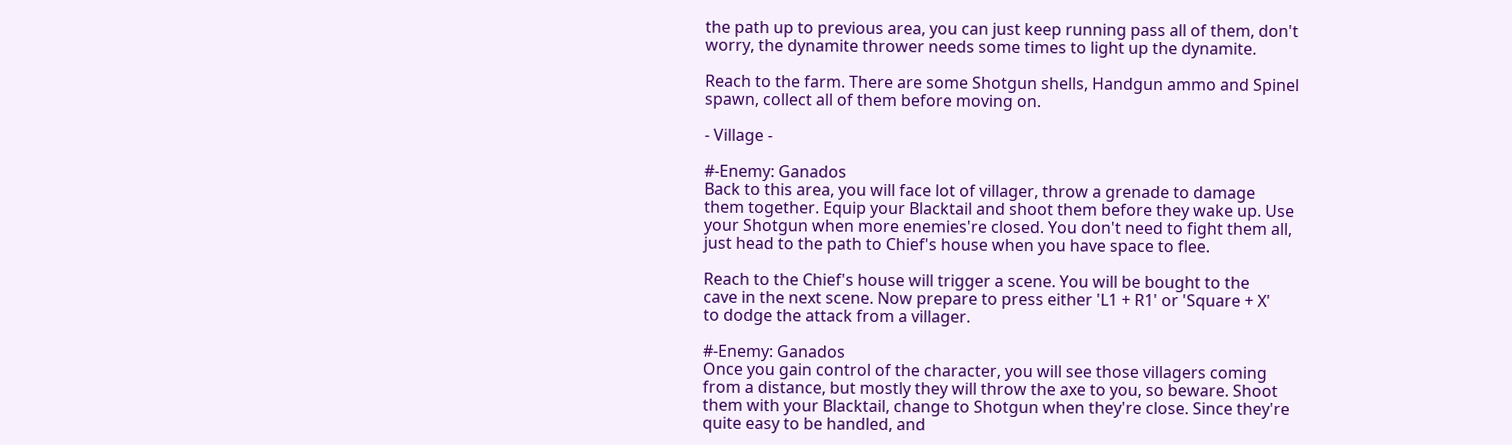the path up to previous area, you can just keep running pass all of them, don't
worry, the dynamite thrower needs some times to light up the dynamite.

Reach to the farm. There are some Shotgun shells, Handgun ammo and Spinel
spawn, collect all of them before moving on.

- Village -

#-Enemy: Ganados
Back to this area, you will face lot of villager, throw a grenade to damage
them together. Equip your Blacktail and shoot them before they wake up. Use
your Shotgun when more enemies're closed. You don't need to fight them all,
just head to the path to Chief's house when you have space to flee.

Reach to the Chief's house will trigger a scene. You will be bought to the
cave in the next scene. Now prepare to press either 'L1 + R1' or 'Square + X'
to dodge the attack from a villager.

#-Enemy: Ganados
Once you gain control of the character, you will see those villagers coming
from a distance, but mostly they will throw the axe to you, so beware. Shoot
them with your Blacktail, change to Shotgun when they're close. Since they're
quite easy to be handled, and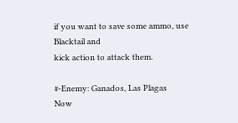if you want to save some ammo, use Blacktail and
kick action to attack them.

#-Enemy: Ganados, Las Plagas
Now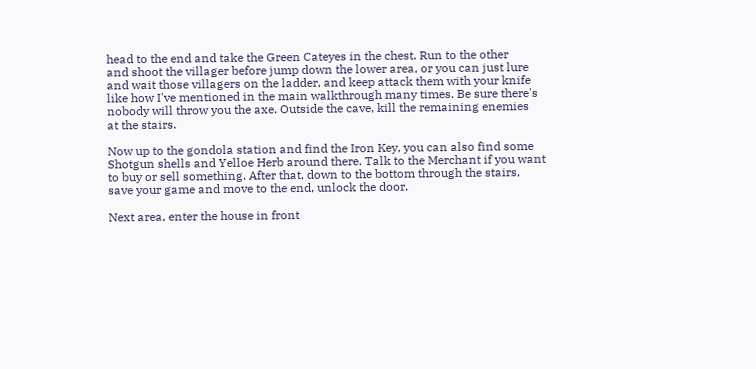head to the end and take the Green Cateyes in the chest. Run to the other
and shoot the villager before jump down the lower area, or you can just lure
and wait those villagers on the ladder, and keep attack them with your knife
like how I've mentioned in the main walkthrough many times. Be sure there's
nobody will throw you the axe. Outside the cave, kill the remaining enemies
at the stairs.

Now up to the gondola station and find the Iron Key, you can also find some
Shotgun shells and Yelloe Herb around there. Talk to the Merchant if you want
to buy or sell something. After that, down to the bottom through the stairs,
save your game and move to the end, unlock the door.

Next area, enter the house in front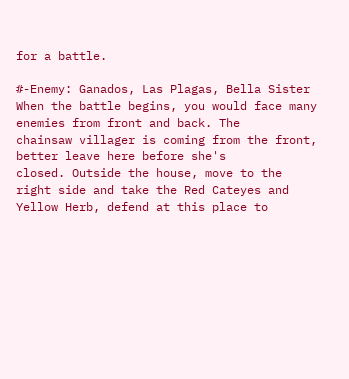for a battle.

#-Enemy: Ganados, Las Plagas, Bella Sister
When the battle begins, you would face many enemies from front and back. The
chainsaw villager is coming from the front, better leave here before she's
closed. Outside the house, move to the right side and take the Red Cateyes and
Yellow Herb, defend at this place to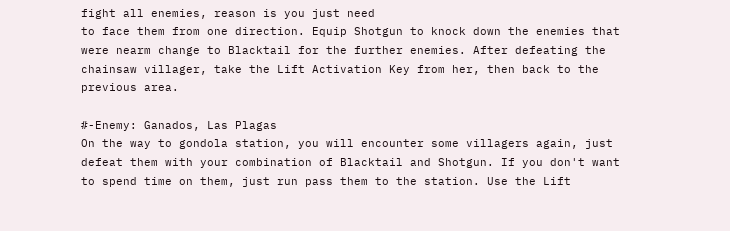fight all enemies, reason is you just need
to face them from one direction. Equip Shotgun to knock down the enemies that
were nearm change to Blacktail for the further enemies. After defeating the
chainsaw villager, take the Lift Activation Key from her, then back to the
previous area.

#-Enemy: Ganados, Las Plagas
On the way to gondola station, you will encounter some villagers again, just
defeat them with your combination of Blacktail and Shotgun. If you don't want
to spend time on them, just run pass them to the station. Use the Lift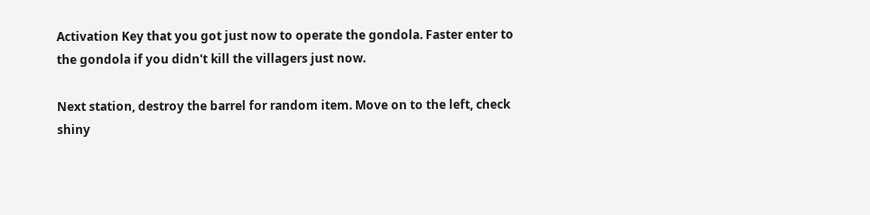Activation Key that you got just now to operate the gondola. Faster enter to
the gondola if you didn't kill the villagers just now.

Next station, destroy the barrel for random item. Move on to the left, check
shiny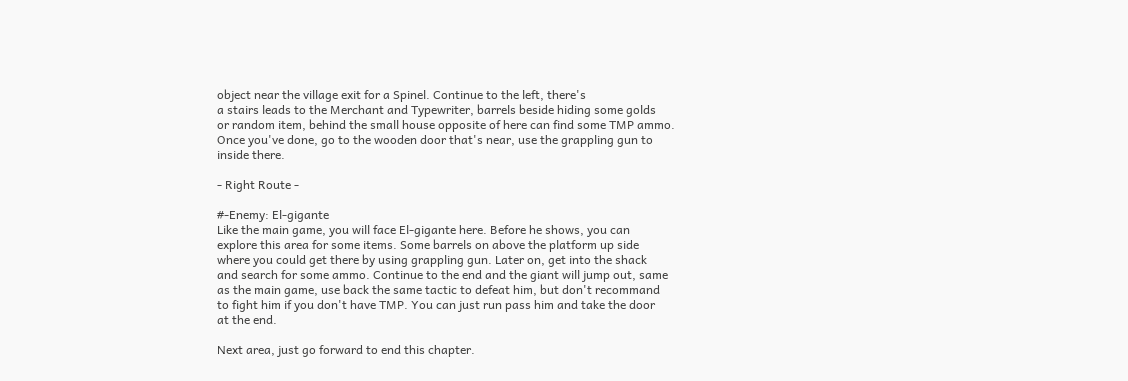object near the village exit for a Spinel. Continue to the left, there's
a stairs leads to the Merchant and Typewriter, barrels beside hiding some golds
or random item, behind the small house opposite of here can find some TMP ammo.
Once you've done, go to the wooden door that's near, use the grappling gun to
inside there.

- Right Route -

#-Enemy: El-gigante
Like the main game, you will face El-gigante here. Before he shows, you can
explore this area for some items. Some barrels on above the platform up side
where you could get there by using grappling gun. Later on, get into the shack
and search for some ammo. Continue to the end and the giant will jump out, same
as the main game, use back the same tactic to defeat him, but don't recommand
to fight him if you don't have TMP. You can just run pass him and take the door
at the end.

Next area, just go forward to end this chapter.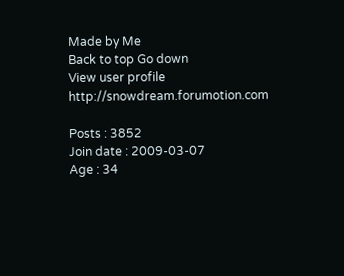Made by Me
Back to top Go down
View user profile http://snowdream.forumotion.com

Posts : 3852
Join date : 2009-03-07
Age : 34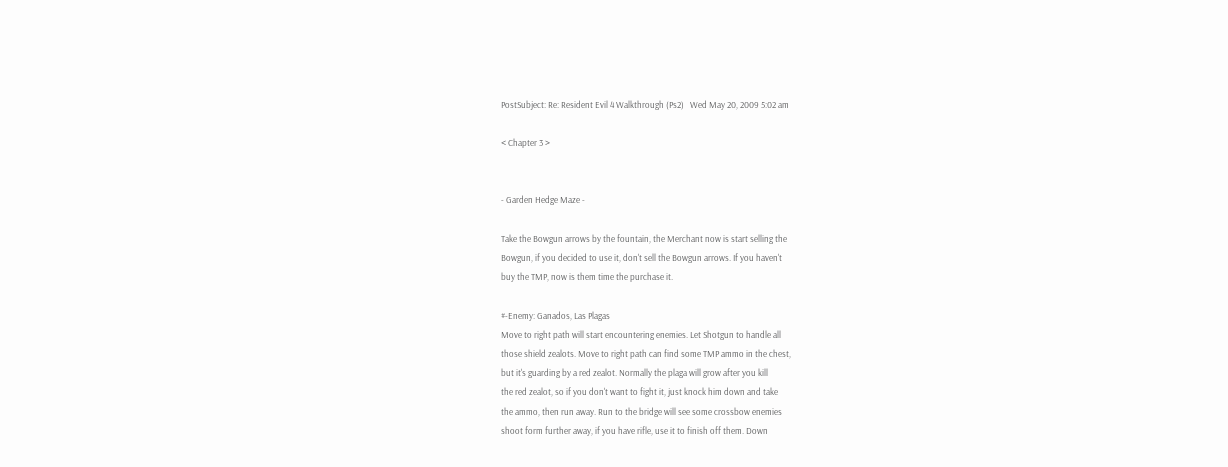PostSubject: Re: Resident Evil 4 Walkthrough (Ps2)   Wed May 20, 2009 5:02 am

< Chapter 3 >


- Garden Hedge Maze -

Take the Bowgun arrows by the fountain, the Merchant now is start selling the
Bowgun, if you decided to use it, don't sell the Bowgun arrows. If you haven't
buy the TMP, now is them time the purchase it.

#-Enemy: Ganados, Las Plagas
Move to right path will start encountering enemies. Let Shotgun to handle all
those shield zealots. Move to right path can find some TMP ammo in the chest,
but it's guarding by a red zealot. Normally the plaga will grow after you kill
the red zealot, so if you don't want to fight it, just knock him down and take
the ammo, then run away. Run to the bridge will see some crossbow enemies
shoot form further away, if you have rifle, use it to finish off them. Down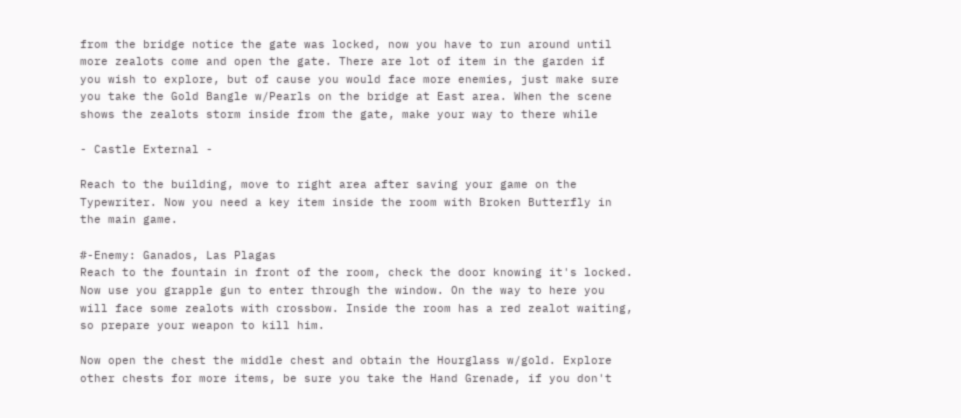from the bridge notice the gate was locked, now you have to run around until
more zealots come and open the gate. There are lot of item in the garden if
you wish to explore, but of cause you would face more enemies, just make sure
you take the Gold Bangle w/Pearls on the bridge at East area. When the scene
shows the zealots storm inside from the gate, make your way to there while

- Castle External -

Reach to the building, move to right area after saving your game on the
Typewriter. Now you need a key item inside the room with Broken Butterfly in
the main game.

#-Enemy: Ganados, Las Plagas
Reach to the fountain in front of the room, check the door knowing it's locked.
Now use you grapple gun to enter through the window. On the way to here you
will face some zealots with crossbow. Inside the room has a red zealot waiting,
so prepare your weapon to kill him.

Now open the chest the middle chest and obtain the Hourglass w/gold. Explore
other chests for more items, be sure you take the Hand Grenade, if you don't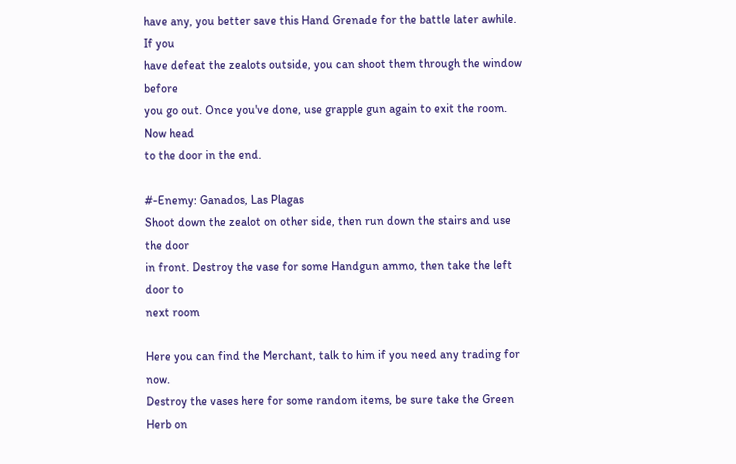have any, you better save this Hand Grenade for the battle later awhile. If you
have defeat the zealots outside, you can shoot them through the window before
you go out. Once you've done, use grapple gun again to exit the room. Now head
to the door in the end.

#-Enemy: Ganados, Las Plagas
Shoot down the zealot on other side, then run down the stairs and use the door
in front. Destroy the vase for some Handgun ammo, then take the left door to
next room

Here you can find the Merchant, talk to him if you need any trading for now.
Destroy the vases here for some random items, be sure take the Green Herb on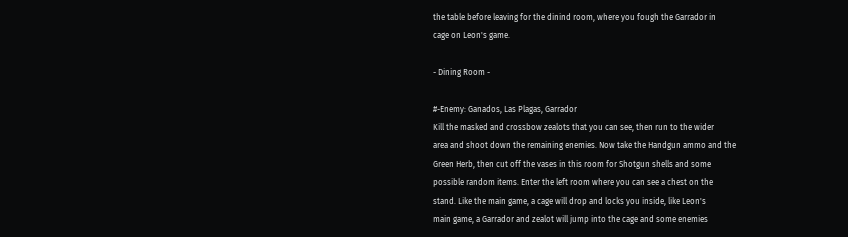the table before leaving for the dinind room, where you fough the Garrador in
cage on Leon's game.

- Dining Room -

#-Enemy: Ganados, Las Plagas, Garrador
Kill the masked and crossbow zealots that you can see, then run to the wider
area and shoot down the remaining enemies. Now take the Handgun ammo and the
Green Herb, then cut off the vases in this room for Shotgun shells and some
possible random items. Enter the left room where you can see a chest on the
stand. Like the main game, a cage will drop and locks you inside, like Leon's
main game, a Garrador and zealot will jump into the cage and some enemies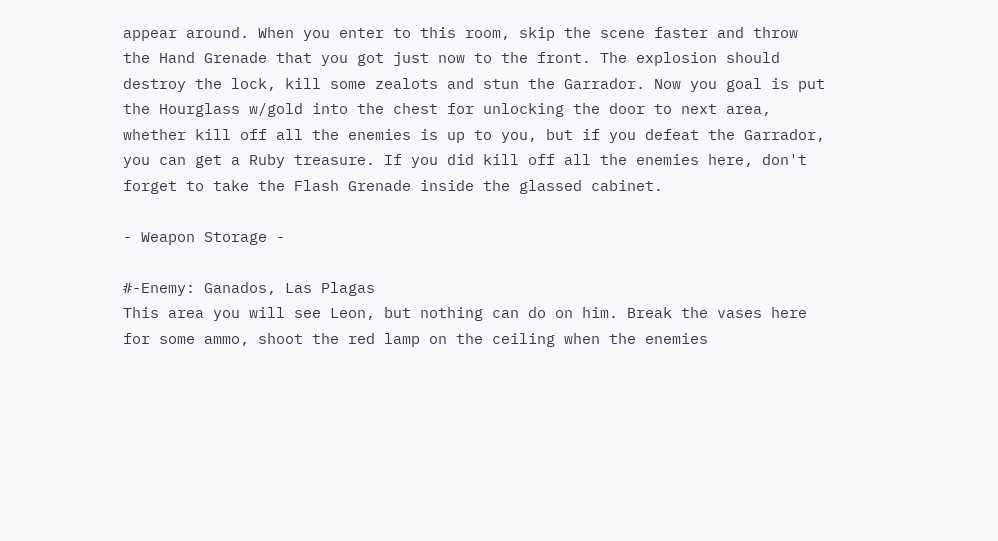appear around. When you enter to this room, skip the scene faster and throw
the Hand Grenade that you got just now to the front. The explosion should
destroy the lock, kill some zealots and stun the Garrador. Now you goal is put
the Hourglass w/gold into the chest for unlocking the door to next area,
whether kill off all the enemies is up to you, but if you defeat the Garrador,
you can get a Ruby treasure. If you did kill off all the enemies here, don't
forget to take the Flash Grenade inside the glassed cabinet.

- Weapon Storage -

#-Enemy: Ganados, Las Plagas
This area you will see Leon, but nothing can do on him. Break the vases here
for some ammo, shoot the red lamp on the ceiling when the enemies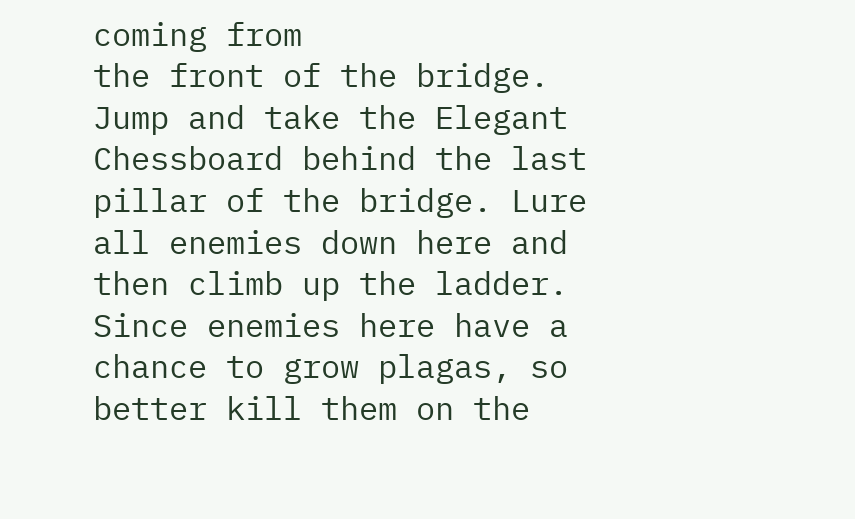coming from
the front of the bridge. Jump and take the Elegant Chessboard behind the last
pillar of the bridge. Lure all enemies down here and then climb up the ladder.
Since enemies here have a chance to grow plagas, so better kill them on the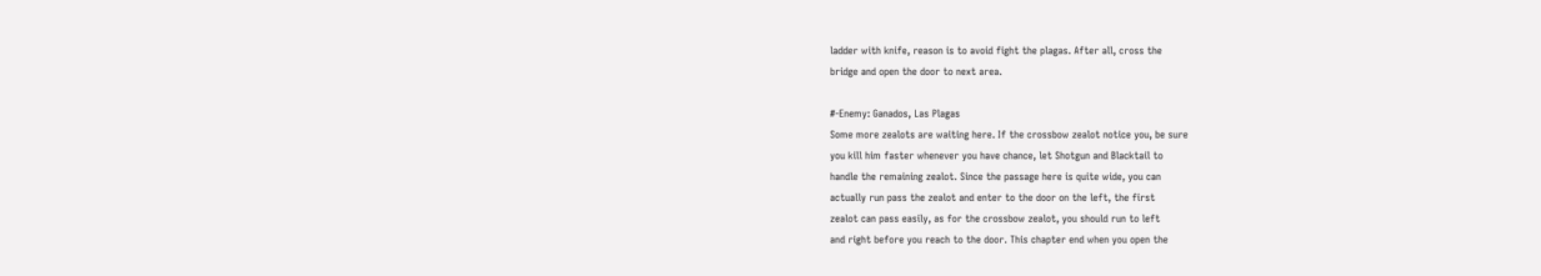ladder with knife, reason is to avoid fight the plagas. After all, cross the
bridge and open the door to next area.

#-Enemy: Ganados, Las Plagas
Some more zealots are waiting here. If the crossbow zealot notice you, be sure
you kill him faster whenever you have chance, let Shotgun and Blacktail to
handle the remaining zealot. Since the passage here is quite wide, you can
actually run pass the zealot and enter to the door on the left, the first
zealot can pass easily, as for the crossbow zealot, you should run to left
and right before you reach to the door. This chapter end when you open the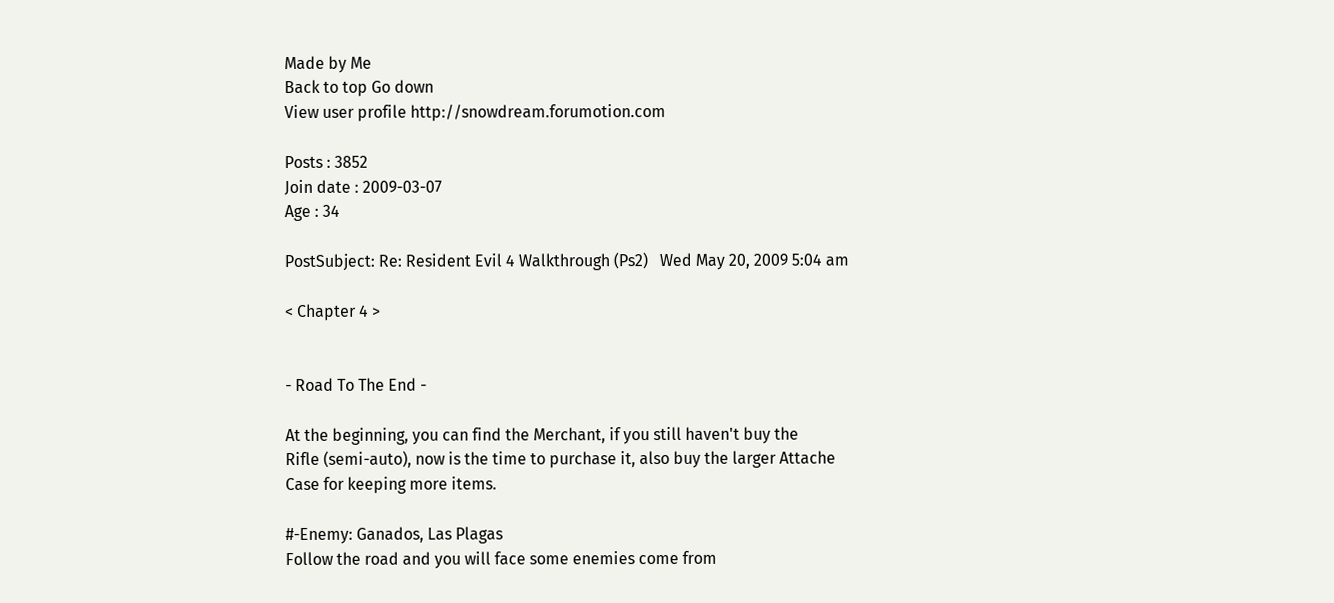Made by Me
Back to top Go down
View user profile http://snowdream.forumotion.com

Posts : 3852
Join date : 2009-03-07
Age : 34

PostSubject: Re: Resident Evil 4 Walkthrough (Ps2)   Wed May 20, 2009 5:04 am

< Chapter 4 >


- Road To The End -

At the beginning, you can find the Merchant, if you still haven't buy the
Rifle (semi-auto), now is the time to purchase it, also buy the larger Attache
Case for keeping more items.

#-Enemy: Ganados, Las Plagas
Follow the road and you will face some enemies come from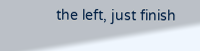the left, just finish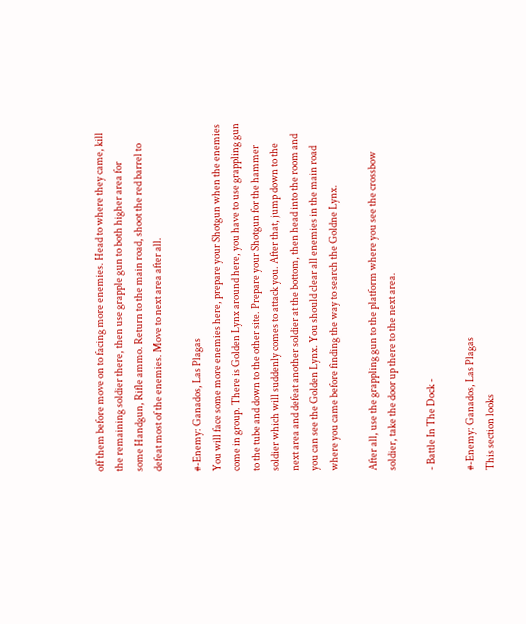off them before move on to facing more enemies. Head to where they came, kill
the remaining soldier there, then use grapple gun to both higher area for
some Handgun, Rifle ammo. Return to the main road, shoot the red barrel to
defeat most of the enemies. Move to next area after all.

#-Enemy: Ganados, Las Plagas
You will face some more enemies here, prepare your Shotgun when the enemies
come in group. There is Golden Lynx around here, you have to use grappling gun
to the tube and down to the other site. Prepare your Shotgun for the hammer
soldier which will suddenly comes to attack you. After that, jump down to the
next area and defeat another soldier at the bottom, then head into the room and
you can see the Golden Lynx. You should clear all enemies in the main road
where you came before finding the way to search the Goldne Lynx.

After all, use the grappling gun to the platform where you see the crossbow
soldier, take the door up there to the next area.

- Battle In The Dock -

#-Enemy: Ganados, Las Plagas
This section looks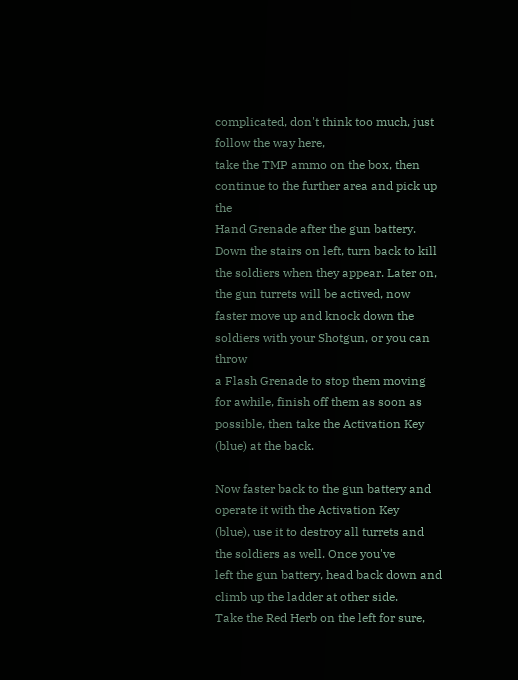complicated, don't think too much, just follow the way here,
take the TMP ammo on the box, then continue to the further area and pick up the
Hand Grenade after the gun battery. Down the stairs on left, turn back to kill
the soldiers when they appear. Later on, the gun turrets will be actived, now
faster move up and knock down the soldiers with your Shotgun, or you can throw
a Flash Grenade to stop them moving for awhile, finish off them as soon as
possible, then take the Activation Key (blue) at the back.

Now faster back to the gun battery and operate it with the Activation Key
(blue), use it to destroy all turrets and the soldiers as well. Once you've
left the gun battery, head back down and climb up the ladder at other side.
Take the Red Herb on the left for sure,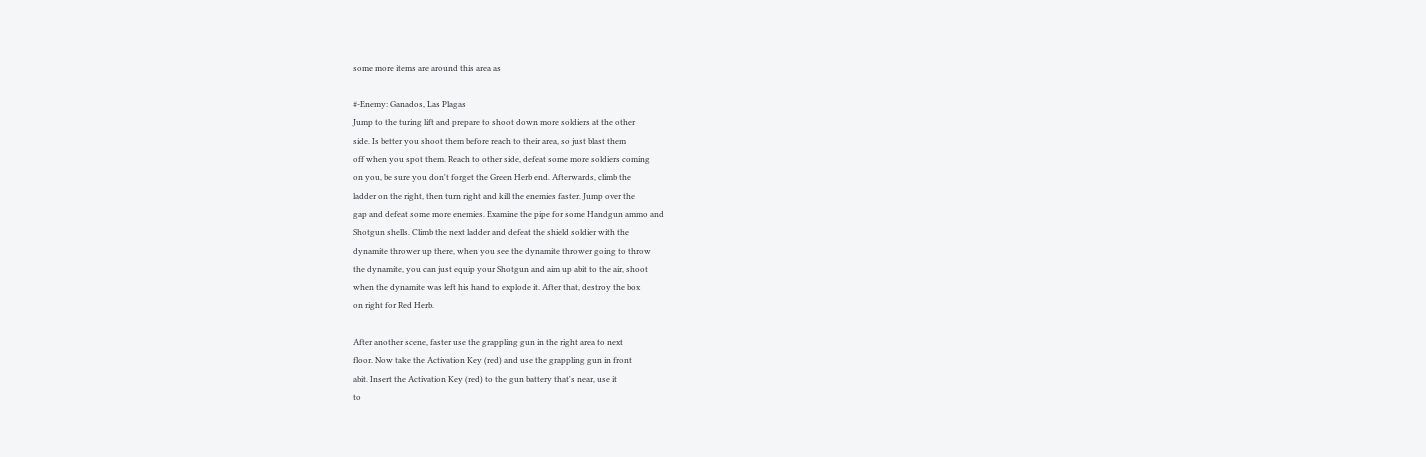some more items are around this area as

#-Enemy: Ganados, Las Plagas
Jump to the turing lift and prepare to shoot down more soldiers at the other
side. Is better you shoot them before reach to their area, so just blast them
off when you spot them. Reach to other side, defeat some more soldiers coming
on you, be sure you don't forget the Green Herb end. Afterwards, climb the
ladder on the right, then turn right and kill the enemies faster. Jump over the
gap and defeat some more enemies. Examine the pipe for some Handgun ammo and
Shotgun shells. Climb the next ladder and defeat the shield soldier with the
dynamite thrower up there, when you see the dynamite thrower going to throw
the dynamite, you can just equip your Shotgun and aim up abit to the air, shoot
when the dynamite was left his hand to explode it. After that, destroy the box
on right for Red Herb.

After another scene, faster use the grappling gun in the right area to next
floor. Now take the Activation Key (red) and use the grappling gun in front
abit. Insert the Activation Key (red) to the gun battery that's near, use it
to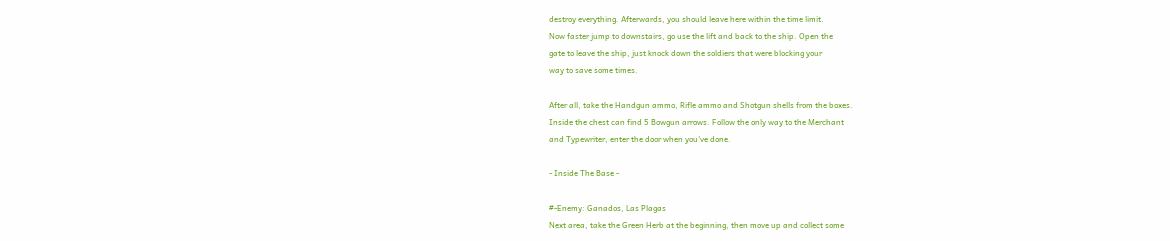destroy everything. Afterwards, you should leave here within the time limit.
Now faster jump to downstairs, go use the lift and back to the ship. Open the
gate to leave the ship, just knock down the soldiers that were blocking your
way to save some times.

After all, take the Handgun ammo, Rifle ammo and Shotgun shells from the boxes.
Inside the chest can find 5 Bowgun arrows. Follow the only way to the Merchant
and Typewriter, enter the door when you've done.

- Inside The Base -

#-Enemy: Ganados, Las Plagas
Next area, take the Green Herb at the beginning, then move up and collect some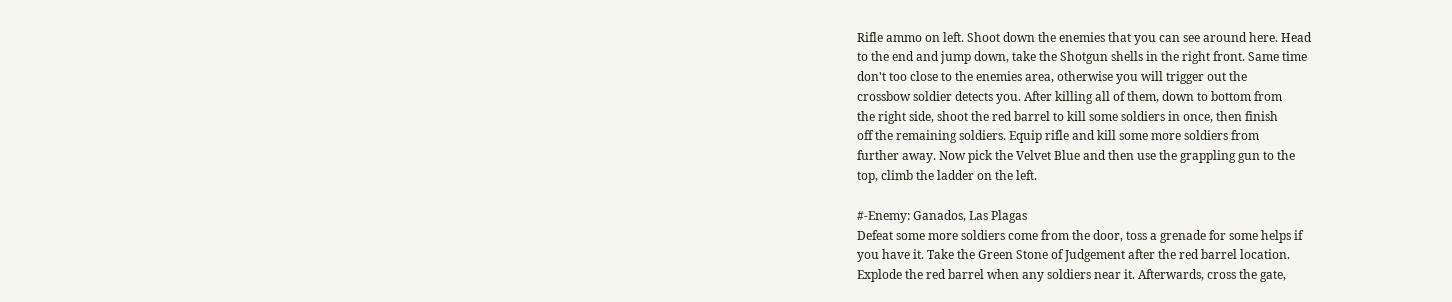Rifle ammo on left. Shoot down the enemies that you can see around here. Head
to the end and jump down, take the Shotgun shells in the right front. Same time
don't too close to the enemies area, otherwise you will trigger out the
crossbow soldier detects you. After killing all of them, down to bottom from
the right side, shoot the red barrel to kill some soldiers in once, then finish
off the remaining soldiers. Equip rifle and kill some more soldiers from
further away. Now pick the Velvet Blue and then use the grappling gun to the
top, climb the ladder on the left.

#-Enemy: Ganados, Las Plagas
Defeat some more soldiers come from the door, toss a grenade for some helps if
you have it. Take the Green Stone of Judgement after the red barrel location.
Explode the red barrel when any soldiers near it. Afterwards, cross the gate,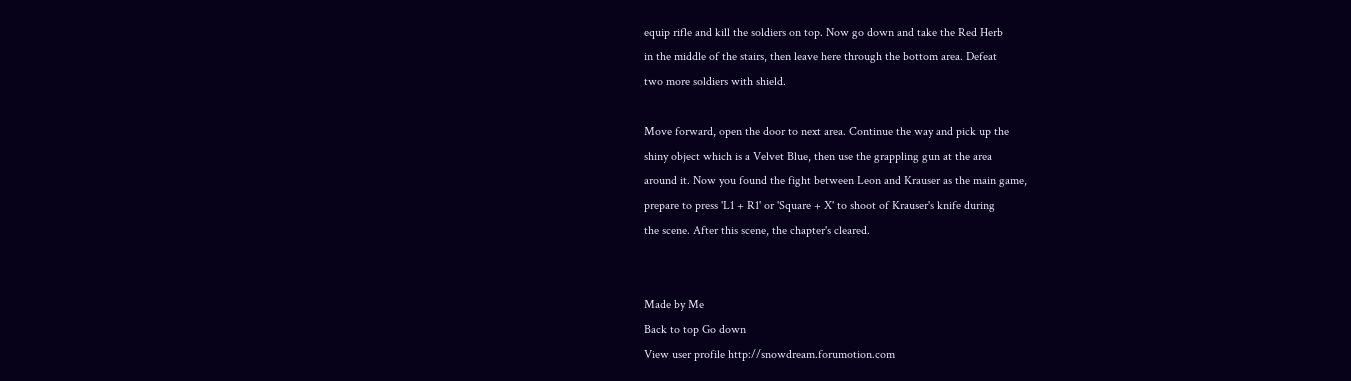equip rifle and kill the soldiers on top. Now go down and take the Red Herb
in the middle of the stairs, then leave here through the bottom area. Defeat
two more soldiers with shield.

Move forward, open the door to next area. Continue the way and pick up the
shiny object which is a Velvet Blue, then use the grappling gun at the area
around it. Now you found the fight between Leon and Krauser as the main game,
prepare to press 'L1 + R1' or 'Square + X' to shoot of Krauser's knife during
the scene. After this scene, the chapter's cleared.


Made by Me
Back to top Go down
View user profile http://snowdream.forumotion.com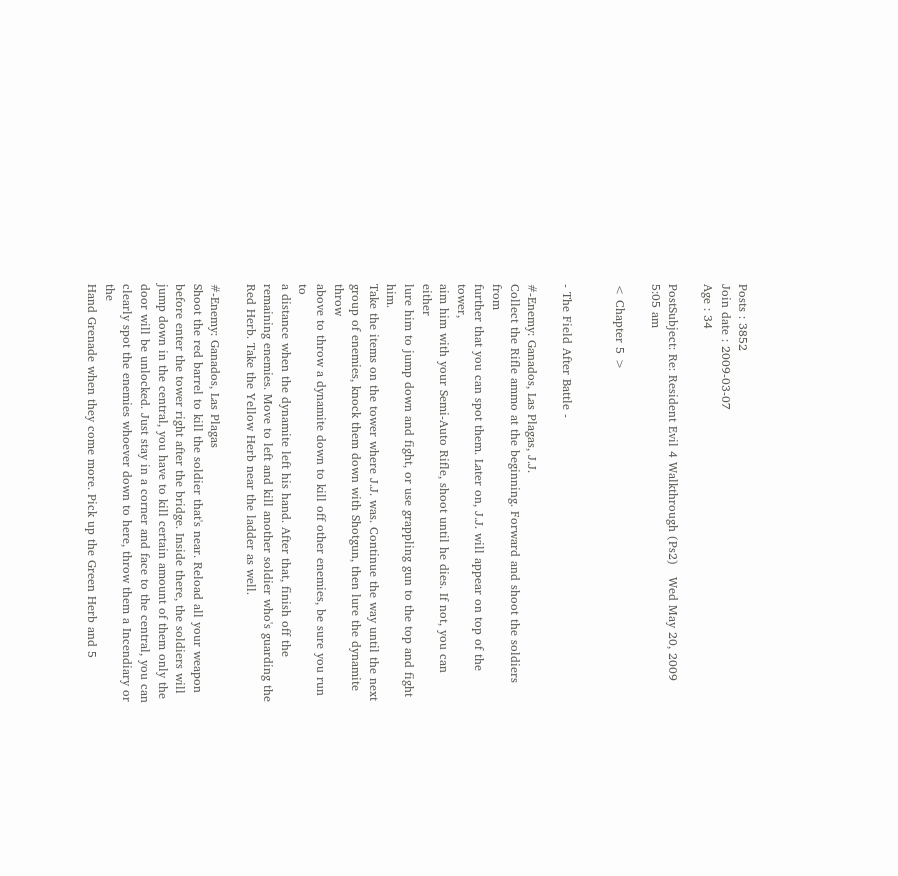Posts : 3852
Join date : 2009-03-07
Age : 34

PostSubject: Re: Resident Evil 4 Walkthrough (Ps2)   Wed May 20, 2009 5:05 am

< Chapter 5 >


- The Field After Battle -

#-Enemy: Ganados, Las Plagas, J.J.
Collect the Rifle ammo at the beginning. Forward and shoot the soldiers from
further that you can spot them. Later on, J.J. will appear on top of the tower,
aim him with your Semi-Auto Rifle, shoot until he dies. If not, you can either
lure him to jump down and fight, or use grappling gun to the top and fight him.
Take the items on the tower where J.J. was. Continue the way until the next
group of enemies, knock them down with Shotgun, then lure the dynamite throw
above to throw a dynamite down to kill off other enemies, be sure you run to
a distance when the dynamite left his hand. After that, finish off the
remaining enemies. Move to left and kill another soldier who's guarding the
Red Herb. Take the Yellow Herb near the ladder as well.

#-Enemy: Ganados, Las Plagas
Shoot the red barrel to kill the soldier that's near. Reload all your weapon
before enter the tower right after the bridge. Inside there, the soldiers will
jump down in the central, you have to kill certain amount of them only the
door will be unlocked. Just stay in a corner and face to the central, you can
clearly spot the enemies whoever down to here, throw them a Incendiary or the
Hand Grenade when they come more. Pick up the Green Herb and 5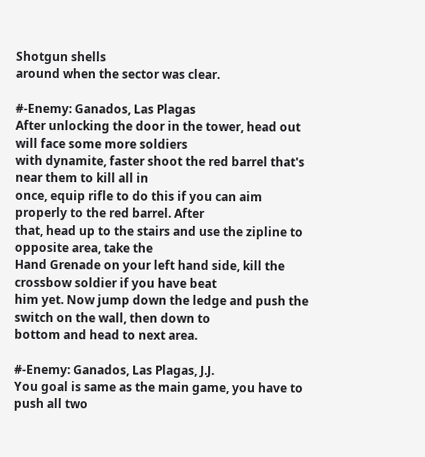Shotgun shells
around when the sector was clear.

#-Enemy: Ganados, Las Plagas
After unlocking the door in the tower, head out will face some more soldiers
with dynamite, faster shoot the red barrel that's near them to kill all in
once, equip rifle to do this if you can aim properly to the red barrel. After
that, head up to the stairs and use the zipline to opposite area, take the
Hand Grenade on your left hand side, kill the crossbow soldier if you have beat
him yet. Now jump down the ledge and push the switch on the wall, then down to
bottom and head to next area.

#-Enemy: Ganados, Las Plagas, J.J.
You goal is same as the main game, you have to push all two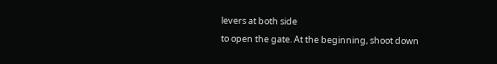levers at both side
to open the gate. At the beginning, shoot down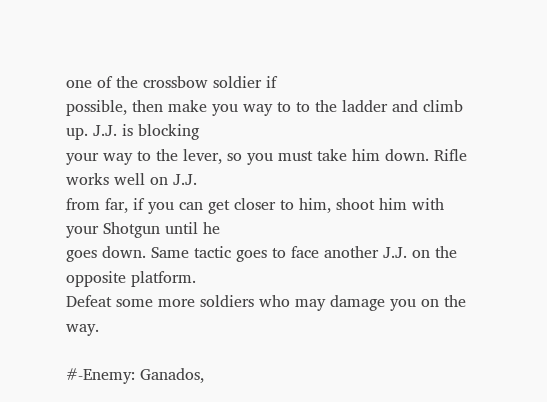one of the crossbow soldier if
possible, then make you way to to the ladder and climb up. J.J. is blocking
your way to the lever, so you must take him down. Rifle works well on J.J.
from far, if you can get closer to him, shoot him with your Shotgun until he
goes down. Same tactic goes to face another J.J. on the opposite platform.
Defeat some more soldiers who may damage you on the way.

#-Enemy: Ganados,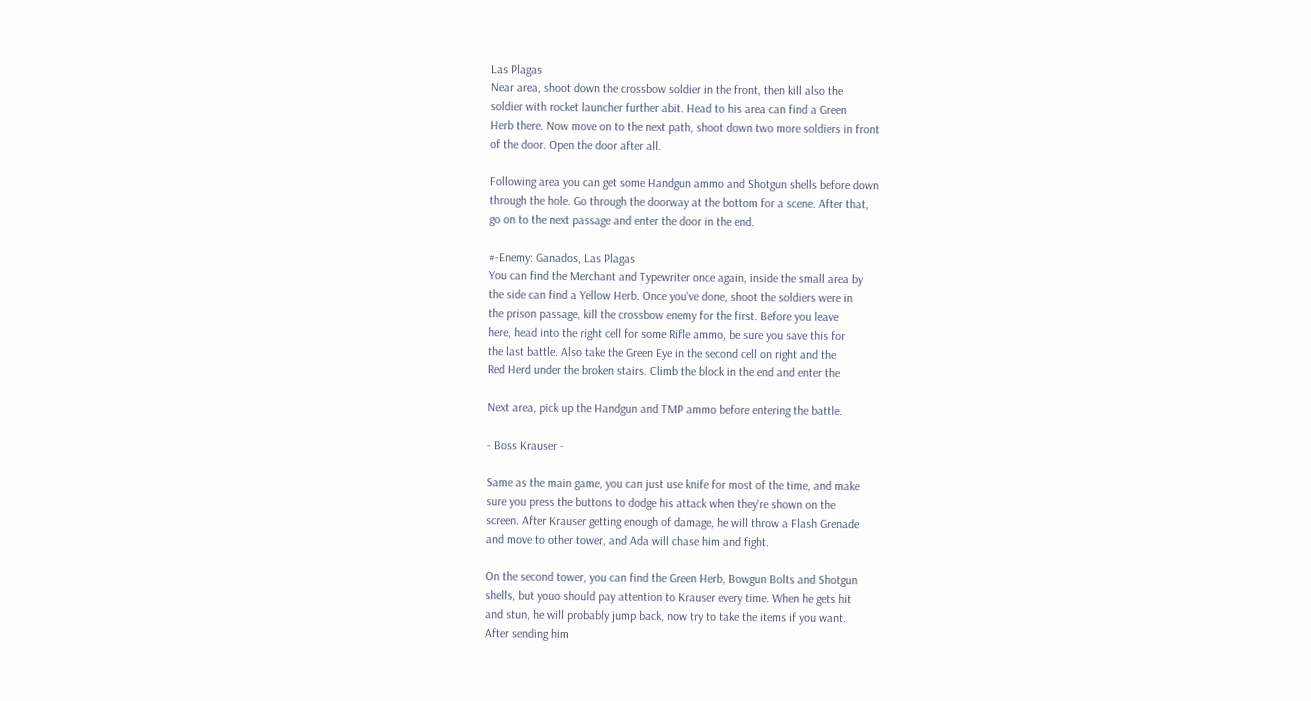Las Plagas
Near area, shoot down the crossbow soldier in the front, then kill also the
soldier with rocket launcher further abit. Head to his area can find a Green
Herb there. Now move on to the next path, shoot down two more soldiers in front
of the door. Open the door after all.

Following area you can get some Handgun ammo and Shotgun shells before down
through the hole. Go through the doorway at the bottom for a scene. After that,
go on to the next passage and enter the door in the end.

#-Enemy: Ganados, Las Plagas
You can find the Merchant and Typewriter once again, inside the small area by
the side can find a Yellow Herb. Once you've done, shoot the soldiers were in
the prison passage, kill the crossbow enemy for the first. Before you leave
here, head into the right cell for some Rifle ammo, be sure you save this for
the last battle. Also take the Green Eye in the second cell on right and the
Red Herd under the broken stairs. Climb the block in the end and enter the

Next area, pick up the Handgun and TMP ammo before entering the battle.

- Boss Krauser -

Same as the main game, you can just use knife for most of the time, and make
sure you press the buttons to dodge his attack when they're shown on the
screen. After Krauser getting enough of damage, he will throw a Flash Grenade
and move to other tower, and Ada will chase him and fight.

On the second tower, you can find the Green Herb, Bowgun Bolts and Shotgun
shells, but youo should pay attention to Krauser every time. When he gets hit
and stun, he will probably jump back, now try to take the items if you want.
After sending him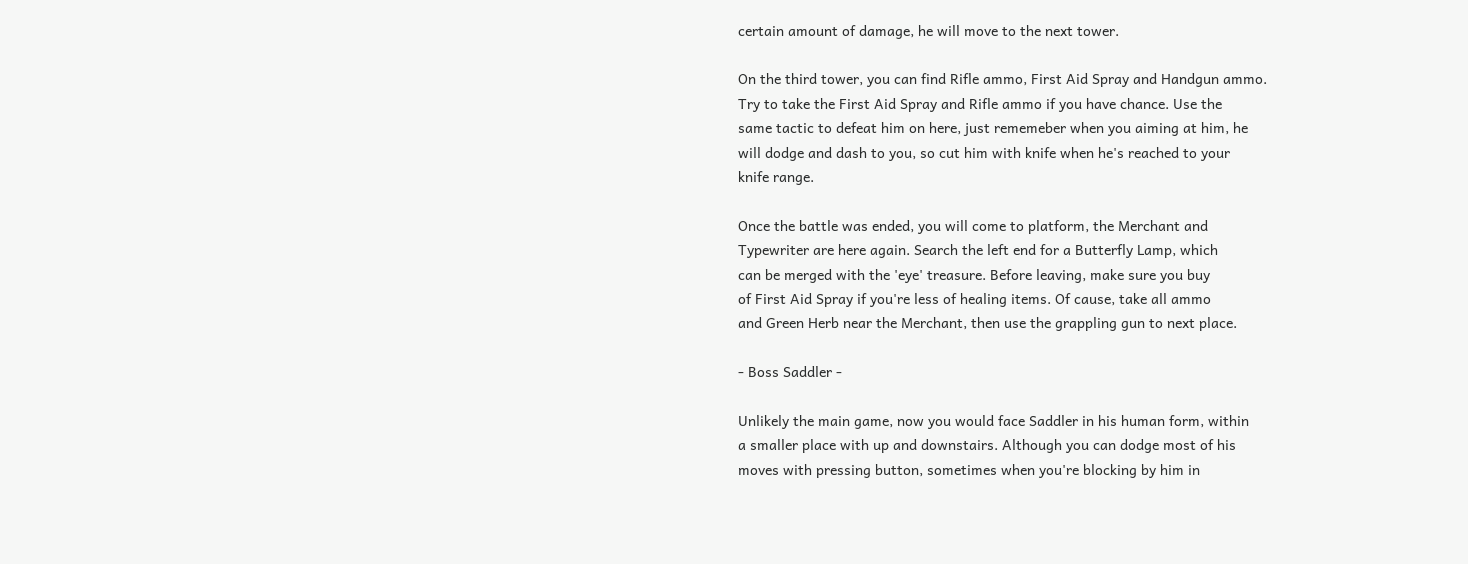certain amount of damage, he will move to the next tower.

On the third tower, you can find Rifle ammo, First Aid Spray and Handgun ammo.
Try to take the First Aid Spray and Rifle ammo if you have chance. Use the
same tactic to defeat him on here, just rememeber when you aiming at him, he
will dodge and dash to you, so cut him with knife when he's reached to your
knife range.

Once the battle was ended, you will come to platform, the Merchant and
Typewriter are here again. Search the left end for a Butterfly Lamp, which
can be merged with the 'eye' treasure. Before leaving, make sure you buy
of First Aid Spray if you're less of healing items. Of cause, take all ammo
and Green Herb near the Merchant, then use the grappling gun to next place.

- Boss Saddler -

Unlikely the main game, now you would face Saddler in his human form, within
a smaller place with up and downstairs. Although you can dodge most of his
moves with pressing button, sometimes when you're blocking by him in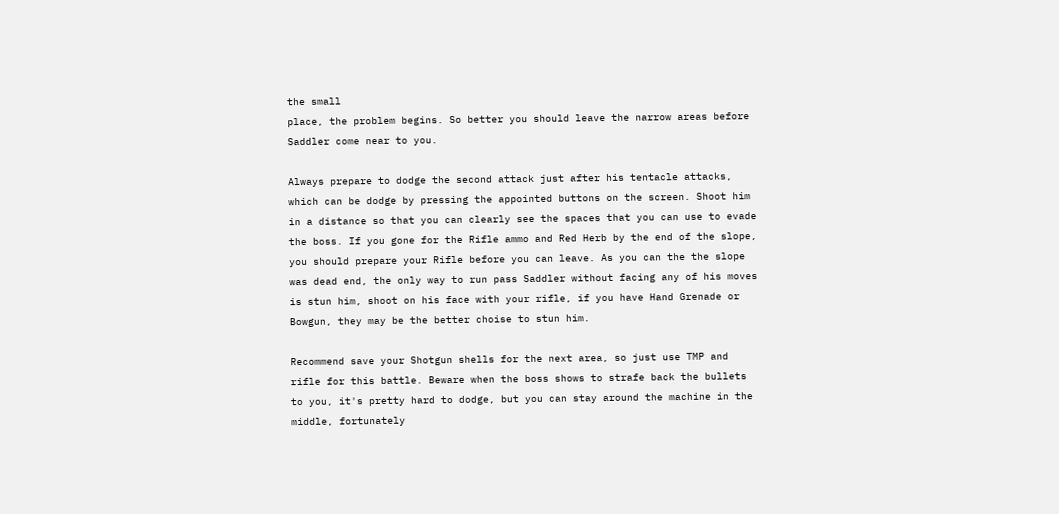the small
place, the problem begins. So better you should leave the narrow areas before
Saddler come near to you.

Always prepare to dodge the second attack just after his tentacle attacks,
which can be dodge by pressing the appointed buttons on the screen. Shoot him
in a distance so that you can clearly see the spaces that you can use to evade
the boss. If you gone for the Rifle ammo and Red Herb by the end of the slope,
you should prepare your Rifle before you can leave. As you can the the slope
was dead end, the only way to run pass Saddler without facing any of his moves
is stun him, shoot on his face with your rifle, if you have Hand Grenade or
Bowgun, they may be the better choise to stun him.

Recommend save your Shotgun shells for the next area, so just use TMP and
rifle for this battle. Beware when the boss shows to strafe back the bullets
to you, it's pretty hard to dodge, but you can stay around the machine in the
middle, fortunately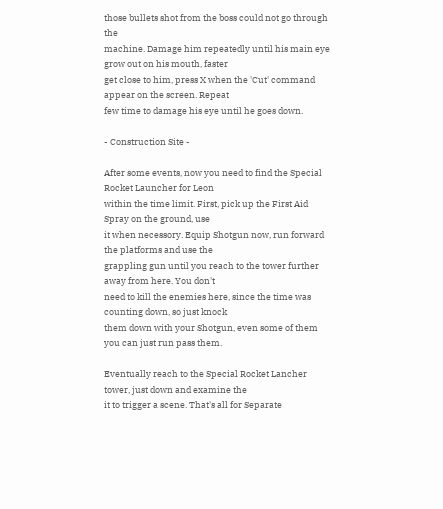those bullets shot from the boss could not go through the
machine. Damage him repeatedly until his main eye grow out on his mouth, faster
get close to him, press X when the 'Cut' command appear on the screen. Repeat
few time to damage his eye until he goes down.

- Construction Site -

After some events, now you need to find the Special Rocket Launcher for Leon
within the time limit. First, pick up the First Aid Spray on the ground, use
it when necessory. Equip Shotgun now, run forward the platforms and use the
grappling gun until you reach to the tower further away from here. You don't
need to kill the enemies here, since the time was counting down, so just knock
them down with your Shotgun, even some of them you can just run pass them.

Eventually reach to the Special Rocket Lancher tower, just down and examine the
it to trigger a scene. That's all for Separate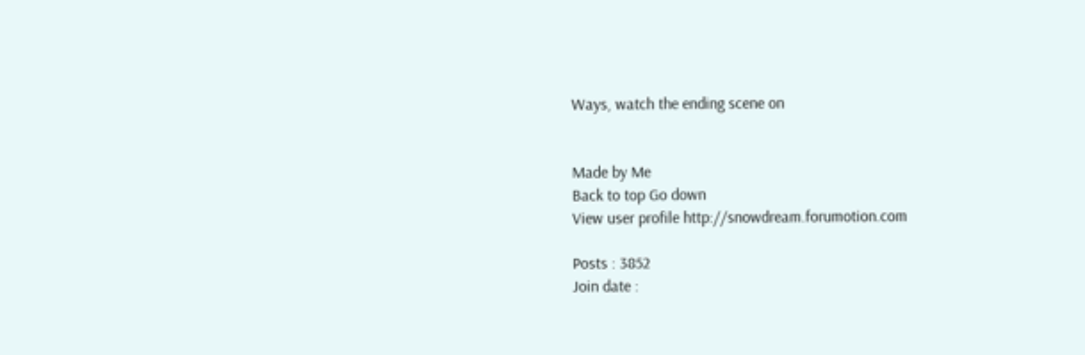Ways, watch the ending scene on


Made by Me
Back to top Go down
View user profile http://snowdream.forumotion.com

Posts : 3852
Join date :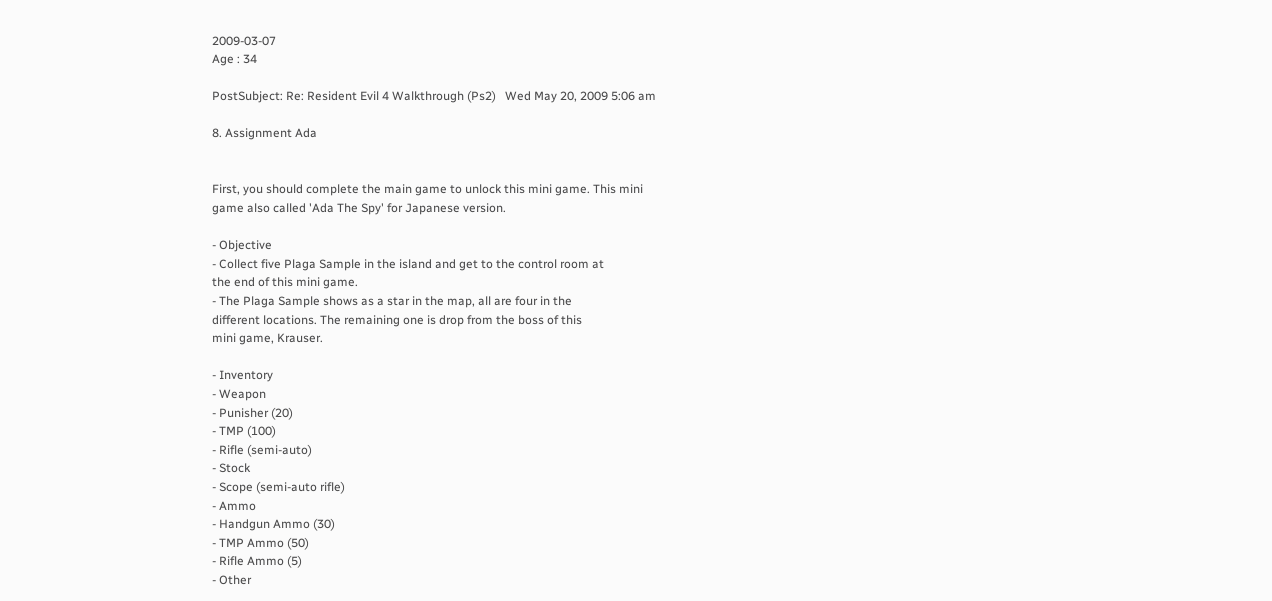2009-03-07
Age : 34

PostSubject: Re: Resident Evil 4 Walkthrough (Ps2)   Wed May 20, 2009 5:06 am

8. Assignment Ada


First, you should complete the main game to unlock this mini game. This mini
game also called 'Ada The Spy' for Japanese version.

- Objective
- Collect five Plaga Sample in the island and get to the control room at
the end of this mini game.
- The Plaga Sample shows as a star in the map, all are four in the
different locations. The remaining one is drop from the boss of this
mini game, Krauser.

- Inventory
- Weapon
- Punisher (20)
- TMP (100)
- Rifle (semi-auto)
- Stock
- Scope (semi-auto rifle)
- Ammo
- Handgun Ammo (30)
- TMP Ammo (50)
- Rifle Ammo (5)
- Other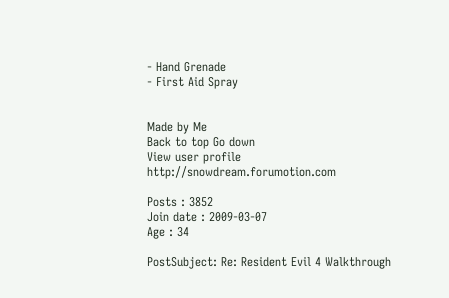- Hand Grenade
- First Aid Spray


Made by Me
Back to top Go down
View user profile http://snowdream.forumotion.com

Posts : 3852
Join date : 2009-03-07
Age : 34

PostSubject: Re: Resident Evil 4 Walkthrough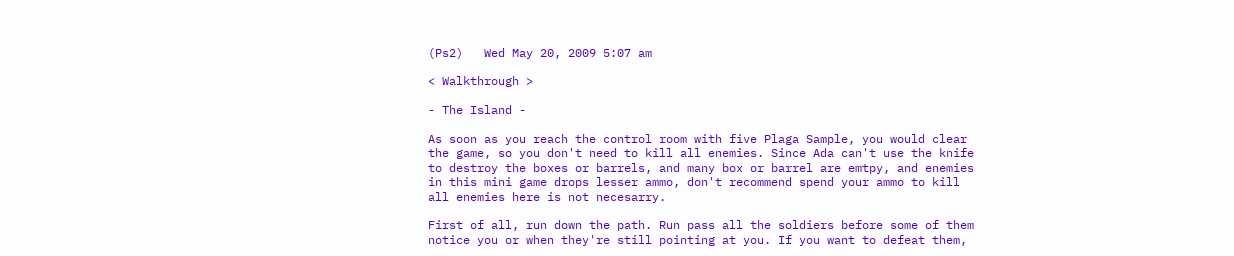(Ps2)   Wed May 20, 2009 5:07 am

< Walkthrough >

- The Island -

As soon as you reach the control room with five Plaga Sample, you would clear
the game, so you don't need to kill all enemies. Since Ada can't use the knife
to destroy the boxes or barrels, and many box or barrel are emtpy, and enemies
in this mini game drops lesser ammo, don't recommend spend your ammo to kill
all enemies here is not necesarry.

First of all, run down the path. Run pass all the soldiers before some of them
notice you or when they're still pointing at you. If you want to defeat them,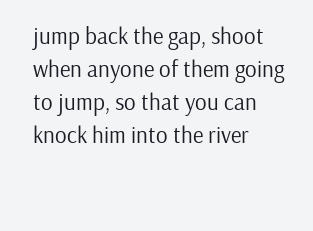jump back the gap, shoot when anyone of them going to jump, so that you can
knock him into the river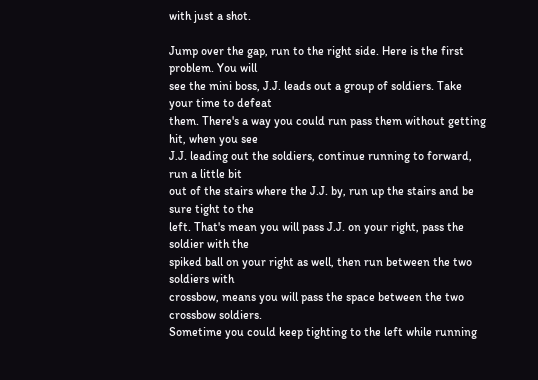with just a shot.

Jump over the gap, run to the right side. Here is the first problem. You will
see the mini boss, J.J. leads out a group of soldiers. Take your time to defeat
them. There's a way you could run pass them without getting hit, when you see
J.J. leading out the soldiers, continue running to forward, run a little bit
out of the stairs where the J.J. by, run up the stairs and be sure tight to the
left. That's mean you will pass J.J. on your right, pass the soldier with the
spiked ball on your right as well, then run between the two soldiers with
crossbow, means you will pass the space between the two crossbow soldiers.
Sometime you could keep tighting to the left while running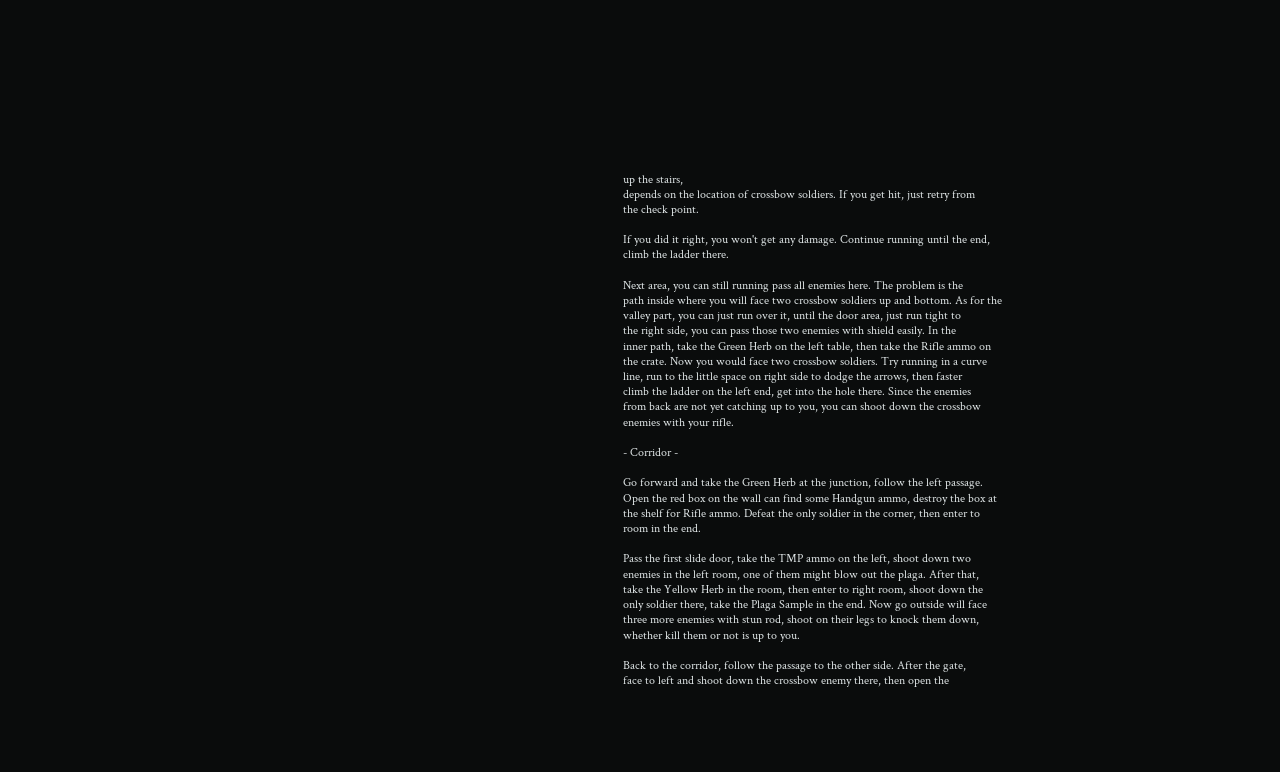up the stairs,
depends on the location of crossbow soldiers. If you get hit, just retry from
the check point.

If you did it right, you won't get any damage. Continue running until the end,
climb the ladder there.

Next area, you can still running pass all enemies here. The problem is the
path inside where you will face two crossbow soldiers up and bottom. As for the
valley part, you can just run over it, until the door area, just run tight to
the right side, you can pass those two enemies with shield easily. In the
inner path, take the Green Herb on the left table, then take the Rifle ammo on
the crate. Now you would face two crossbow soldiers. Try running in a curve
line, run to the little space on right side to dodge the arrows, then faster
climb the ladder on the left end, get into the hole there. Since the enemies
from back are not yet catching up to you, you can shoot down the crossbow
enemies with your rifle.

- Corridor -

Go forward and take the Green Herb at the junction, follow the left passage.
Open the red box on the wall can find some Handgun ammo, destroy the box at
the shelf for Rifle ammo. Defeat the only soldier in the corner, then enter to
room in the end.

Pass the first slide door, take the TMP ammo on the left, shoot down two
enemies in the left room, one of them might blow out the plaga. After that,
take the Yellow Herb in the room, then enter to right room, shoot down the
only soldier there, take the Plaga Sample in the end. Now go outside will face
three more enemies with stun rod, shoot on their legs to knock them down,
whether kill them or not is up to you.

Back to the corridor, follow the passage to the other side. After the gate,
face to left and shoot down the crossbow enemy there, then open the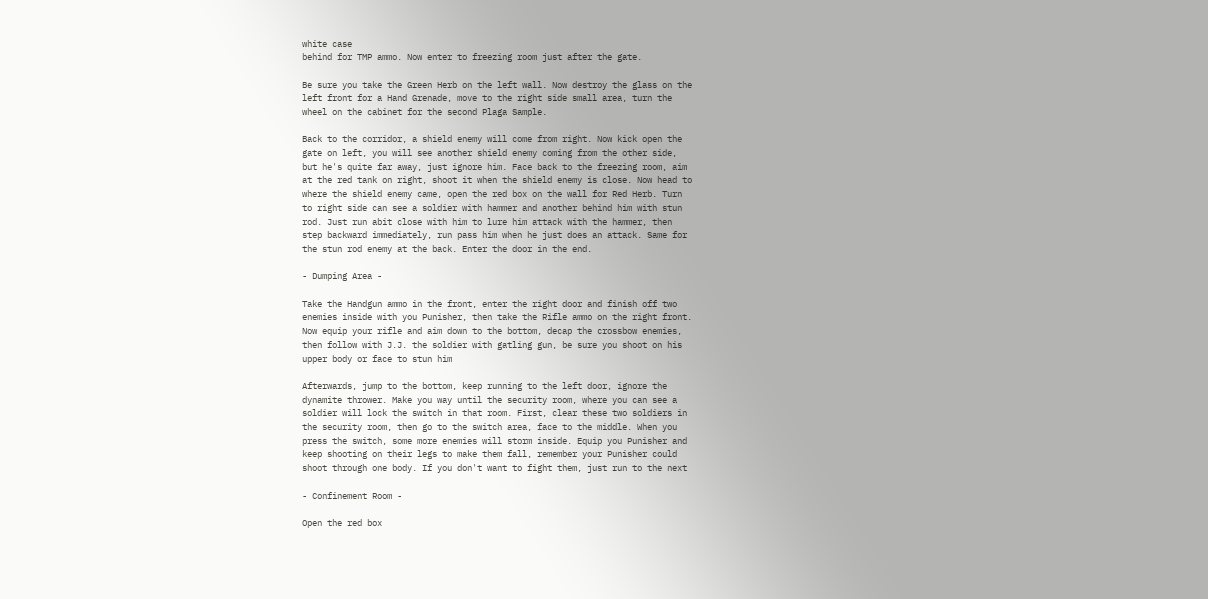white case
behind for TMP ammo. Now enter to freezing room just after the gate.

Be sure you take the Green Herb on the left wall. Now destroy the glass on the
left front for a Hand Grenade, move to the right side small area, turn the
wheel on the cabinet for the second Plaga Sample.

Back to the corridor, a shield enemy will come from right. Now kick open the
gate on left, you will see another shield enemy coming from the other side,
but he's quite far away, just ignore him. Face back to the freezing room, aim
at the red tank on right, shoot it when the shield enemy is close. Now head to
where the shield enemy came, open the red box on the wall for Red Herb. Turn
to right side can see a soldier with hammer and another behind him with stun
rod. Just run abit close with him to lure him attack with the hammer, then
step backward immediately, run pass him when he just does an attack. Same for
the stun rod enemy at the back. Enter the door in the end.

- Dumping Area -

Take the Handgun ammo in the front, enter the right door and finish off two
enemies inside with you Punisher, then take the Rifle ammo on the right front.
Now equip your rifle and aim down to the bottom, decap the crossbow enemies,
then follow with J.J. the soldier with gatling gun, be sure you shoot on his
upper body or face to stun him

Afterwards, jump to the bottom, keep running to the left door, ignore the
dynamite thrower. Make you way until the security room, where you can see a
soldier will lock the switch in that room. First, clear these two soldiers in
the security room, then go to the switch area, face to the middle. When you
press the switch, some more enemies will storm inside. Equip you Punisher and
keep shooting on their legs to make them fall, remember your Punisher could
shoot through one body. If you don't want to fight them, just run to the next

- Confinement Room -

Open the red box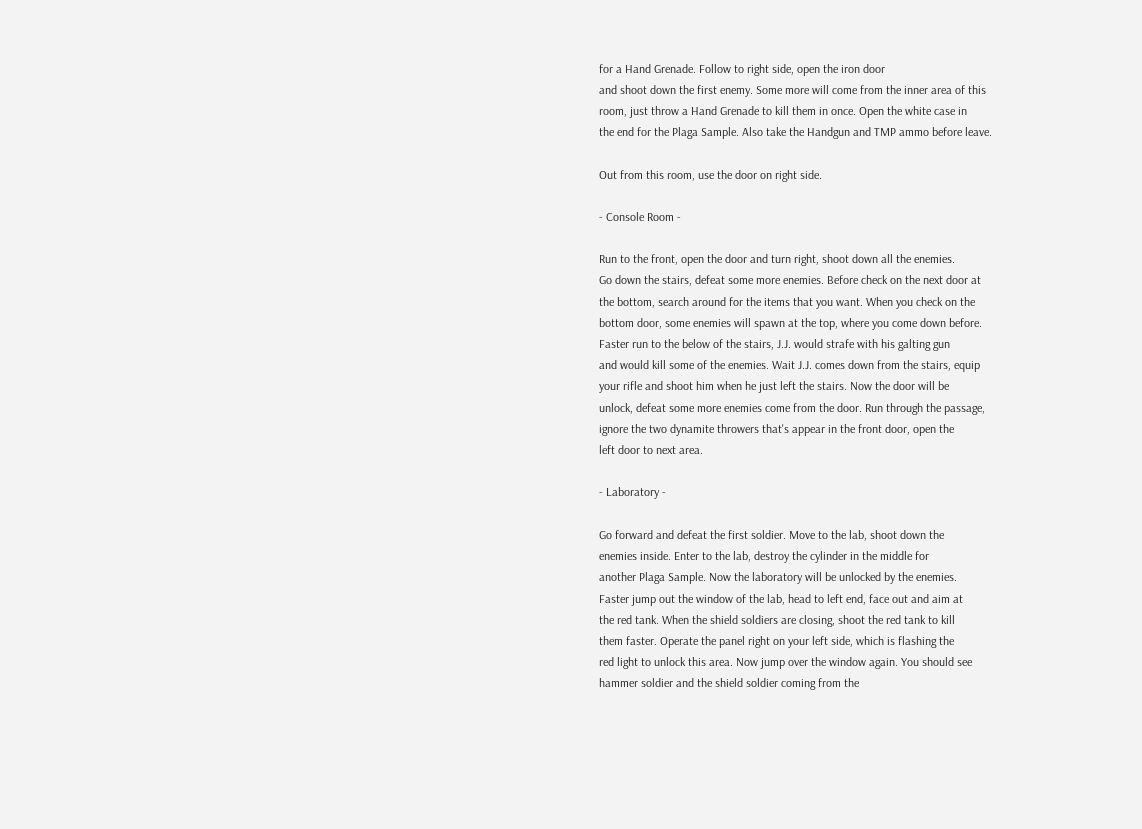for a Hand Grenade. Follow to right side, open the iron door
and shoot down the first enemy. Some more will come from the inner area of this
room, just throw a Hand Grenade to kill them in once. Open the white case in
the end for the Plaga Sample. Also take the Handgun and TMP ammo before leave.

Out from this room, use the door on right side.

- Console Room -

Run to the front, open the door and turn right, shoot down all the enemies.
Go down the stairs, defeat some more enemies. Before check on the next door at
the bottom, search around for the items that you want. When you check on the
bottom door, some enemies will spawn at the top, where you come down before.
Faster run to the below of the stairs, J.J. would strafe with his galting gun
and would kill some of the enemies. Wait J.J. comes down from the stairs, equip
your rifle and shoot him when he just left the stairs. Now the door will be
unlock, defeat some more enemies come from the door. Run through the passage,
ignore the two dynamite throwers that's appear in the front door, open the
left door to next area.

- Laboratory -

Go forward and defeat the first soldier. Move to the lab, shoot down the
enemies inside. Enter to the lab, destroy the cylinder in the middle for
another Plaga Sample. Now the laboratory will be unlocked by the enemies.
Faster jump out the window of the lab, head to left end, face out and aim at
the red tank. When the shield soldiers are closing, shoot the red tank to kill
them faster. Operate the panel right on your left side, which is flashing the
red light to unlock this area. Now jump over the window again. You should see
hammer soldier and the shield soldier coming from the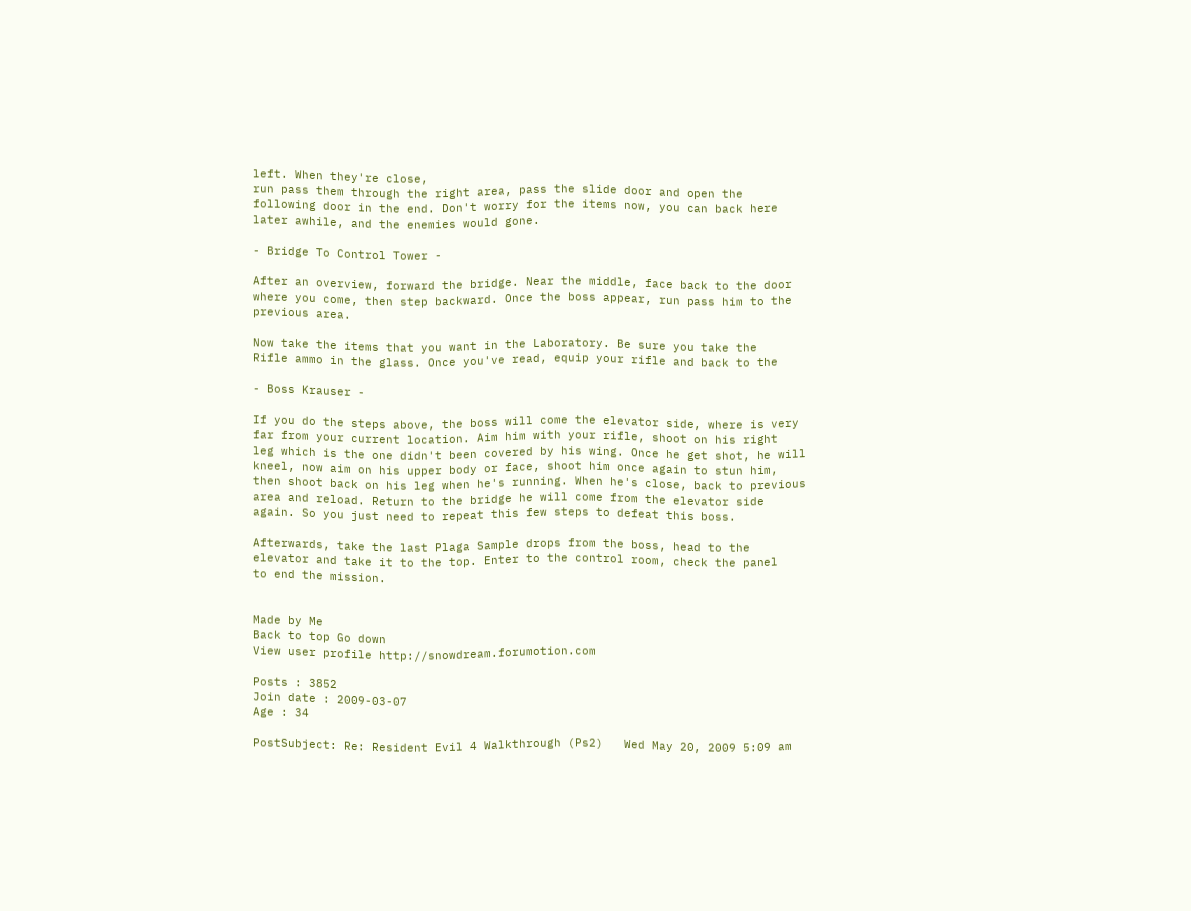left. When they're close,
run pass them through the right area, pass the slide door and open the
following door in the end. Don't worry for the items now, you can back here
later awhile, and the enemies would gone.

- Bridge To Control Tower -

After an overview, forward the bridge. Near the middle, face back to the door
where you come, then step backward. Once the boss appear, run pass him to the
previous area.

Now take the items that you want in the Laboratory. Be sure you take the
Rifle ammo in the glass. Once you've read, equip your rifle and back to the

- Boss Krauser -

If you do the steps above, the boss will come the elevator side, where is very
far from your current location. Aim him with your rifle, shoot on his right
leg which is the one didn't been covered by his wing. Once he get shot, he will
kneel, now aim on his upper body or face, shoot him once again to stun him,
then shoot back on his leg when he's running. When he's close, back to previous
area and reload. Return to the bridge he will come from the elevator side
again. So you just need to repeat this few steps to defeat this boss.

Afterwards, take the last Plaga Sample drops from the boss, head to the
elevator and take it to the top. Enter to the control room, check the panel
to end the mission.


Made by Me
Back to top Go down
View user profile http://snowdream.forumotion.com

Posts : 3852
Join date : 2009-03-07
Age : 34

PostSubject: Re: Resident Evil 4 Walkthrough (Ps2)   Wed May 20, 2009 5:09 am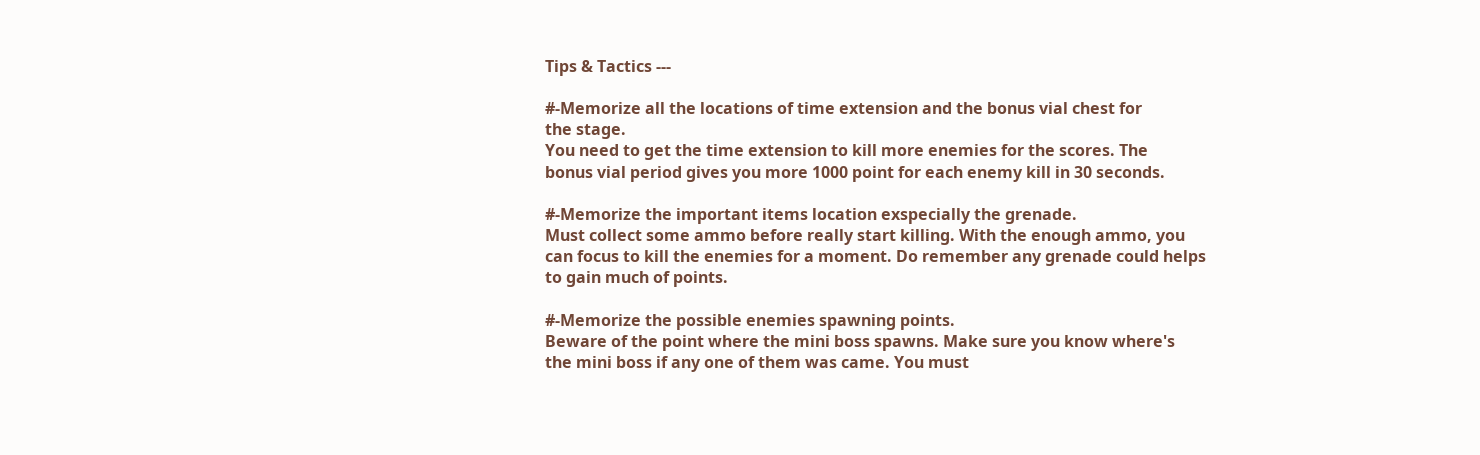Tips & Tactics ---

#-Memorize all the locations of time extension and the bonus vial chest for
the stage.
You need to get the time extension to kill more enemies for the scores. The
bonus vial period gives you more 1000 point for each enemy kill in 30 seconds.

#-Memorize the important items location exspecially the grenade.
Must collect some ammo before really start killing. With the enough ammo, you
can focus to kill the enemies for a moment. Do remember any grenade could helps
to gain much of points.

#-Memorize the possible enemies spawning points.
Beware of the point where the mini boss spawns. Make sure you know where's
the mini boss if any one of them was came. You must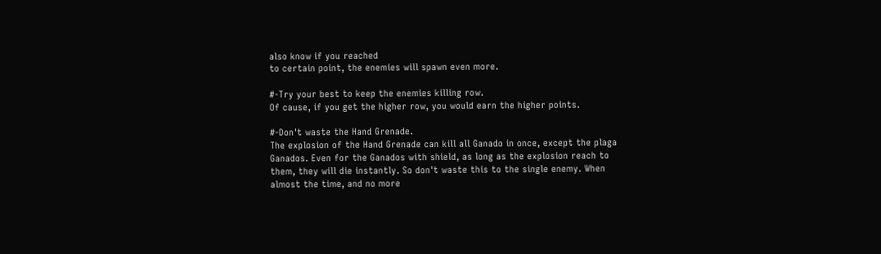also know if you reached
to certain point, the enemies will spawn even more.

#-Try your best to keep the enemies killing row.
Of cause, if you get the higher row, you would earn the higher points.

#-Don't waste the Hand Grenade.
The explosion of the Hand Grenade can kill all Ganado in once, except the plaga
Ganados. Even for the Ganados with shield, as long as the explosion reach to
them, they will die instantly. So don't waste this to the single enemy. When
almost the time, and no more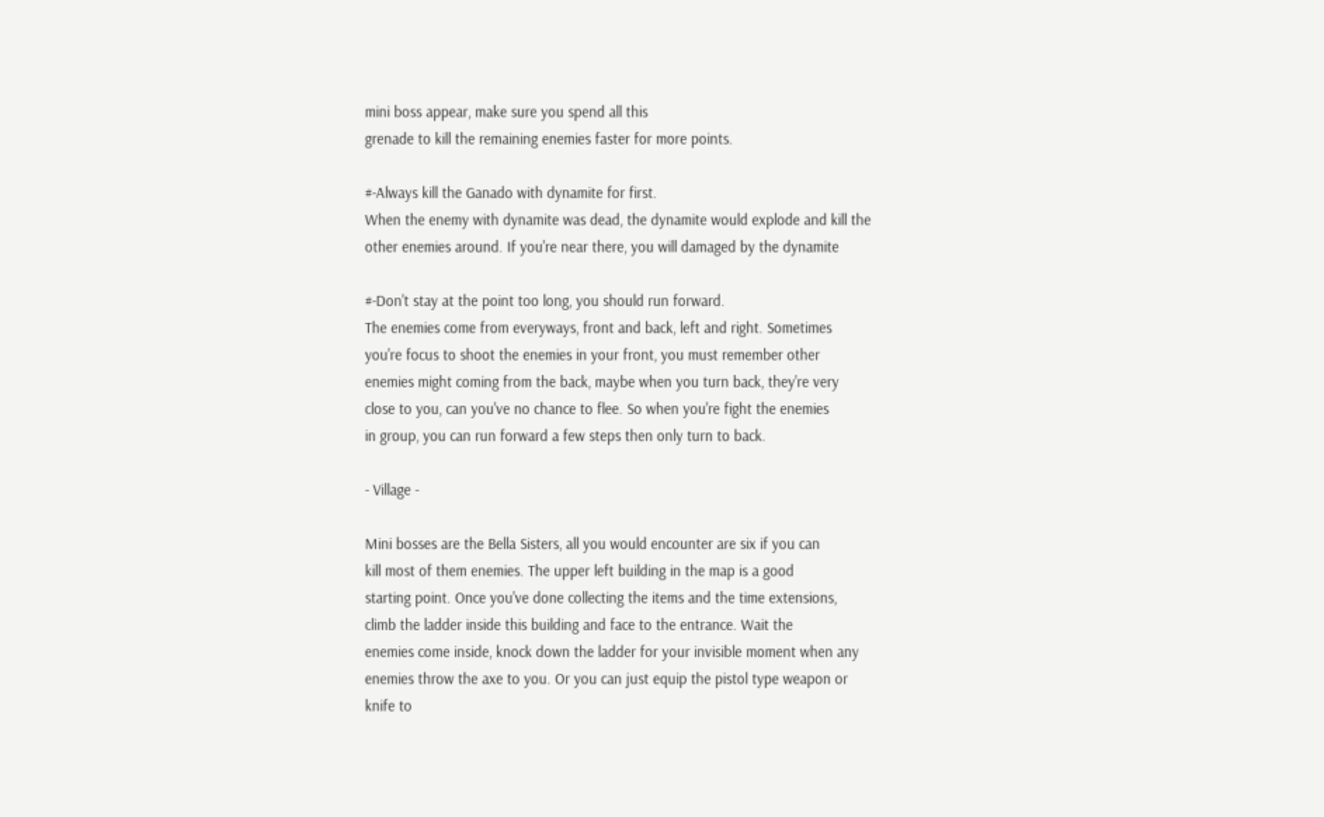mini boss appear, make sure you spend all this
grenade to kill the remaining enemies faster for more points.

#-Always kill the Ganado with dynamite for first.
When the enemy with dynamite was dead, the dynamite would explode and kill the
other enemies around. If you're near there, you will damaged by the dynamite

#-Don't stay at the point too long, you should run forward.
The enemies come from everyways, front and back, left and right. Sometimes
you're focus to shoot the enemies in your front, you must remember other
enemies might coming from the back, maybe when you turn back, they're very
close to you, can you've no chance to flee. So when you're fight the enemies
in group, you can run forward a few steps then only turn to back.

- Village -

Mini bosses are the Bella Sisters, all you would encounter are six if you can
kill most of them enemies. The upper left building in the map is a good
starting point. Once you've done collecting the items and the time extensions,
climb the ladder inside this building and face to the entrance. Wait the
enemies come inside, knock down the ladder for your invisible moment when any
enemies throw the axe to you. Or you can just equip the pistol type weapon or
knife to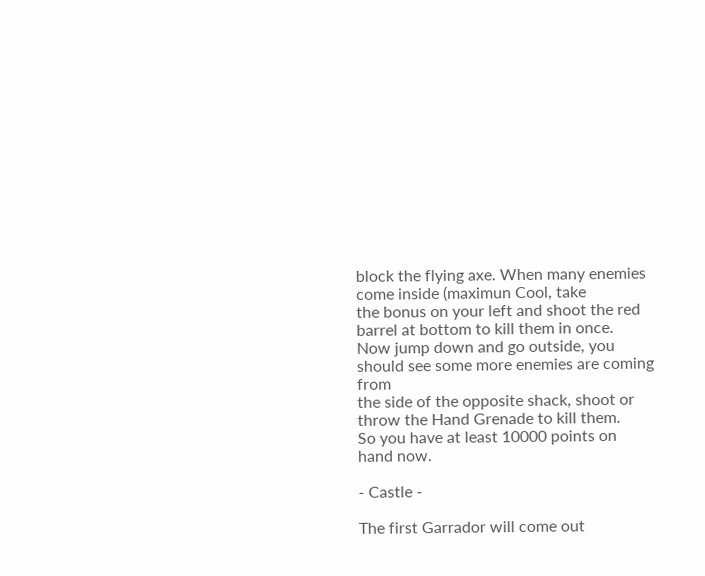block the flying axe. When many enemies come inside (maximun Cool, take
the bonus on your left and shoot the red barrel at bottom to kill them in once.
Now jump down and go outside, you should see some more enemies are coming from
the side of the opposite shack, shoot or throw the Hand Grenade to kill them.
So you have at least 10000 points on hand now.

- Castle -

The first Garrador will come out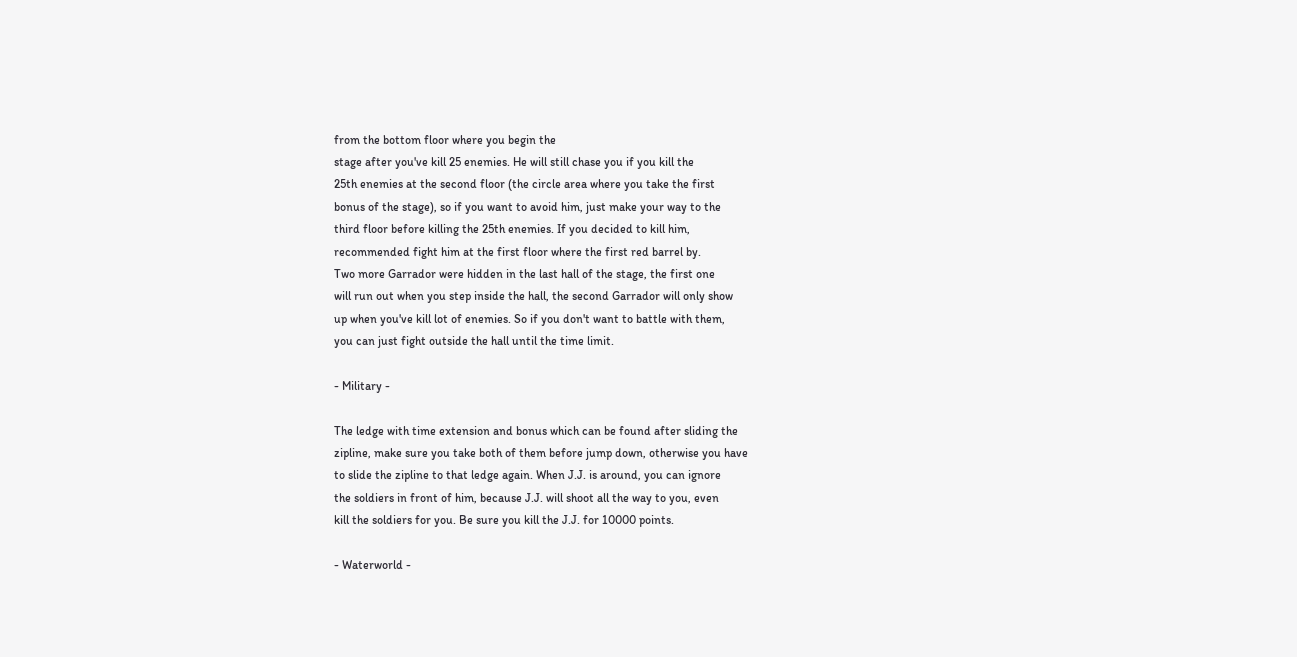from the bottom floor where you begin the
stage after you've kill 25 enemies. He will still chase you if you kill the
25th enemies at the second floor (the circle area where you take the first
bonus of the stage), so if you want to avoid him, just make your way to the
third floor before killing the 25th enemies. If you decided to kill him,
recommended fight him at the first floor where the first red barrel by.
Two more Garrador were hidden in the last hall of the stage, the first one
will run out when you step inside the hall, the second Garrador will only show
up when you've kill lot of enemies. So if you don't want to battle with them,
you can just fight outside the hall until the time limit.

- Military -

The ledge with time extension and bonus which can be found after sliding the
zipline, make sure you take both of them before jump down, otherwise you have
to slide the zipline to that ledge again. When J.J. is around, you can ignore
the soldiers in front of him, because J.J. will shoot all the way to you, even
kill the soldiers for you. Be sure you kill the J.J. for 10000 points.

- Waterworld -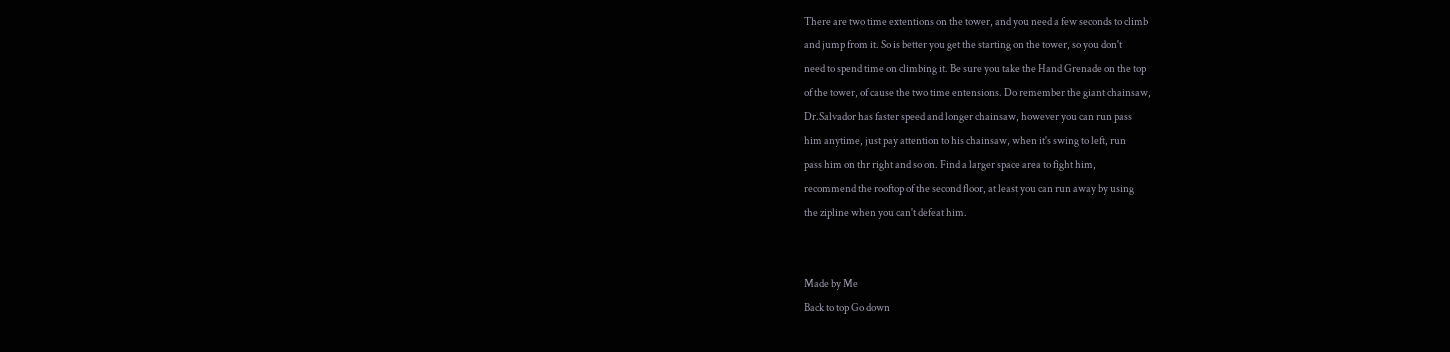There are two time extentions on the tower, and you need a few seconds to climb
and jump from it. So is better you get the starting on the tower, so you don't
need to spend time on climbing it. Be sure you take the Hand Grenade on the top
of the tower, of cause the two time entensions. Do remember the giant chainsaw,
Dr.Salvador has faster speed and longer chainsaw, however you can run pass
him anytime, just pay attention to his chainsaw, when it's swing to left, run
pass him on thr right and so on. Find a larger space area to fight him,
recommend the rooftop of the second floor, at least you can run away by using
the zipline when you can't defeat him.


Made by Me
Back to top Go down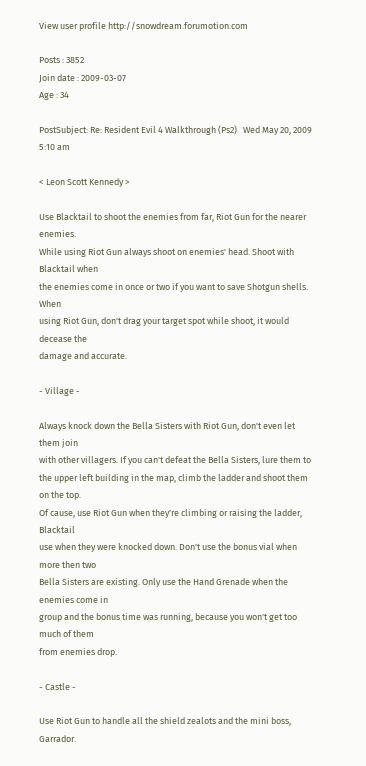View user profile http://snowdream.forumotion.com

Posts : 3852
Join date : 2009-03-07
Age : 34

PostSubject: Re: Resident Evil 4 Walkthrough (Ps2)   Wed May 20, 2009 5:10 am

< Leon Scott Kennedy >

Use Blacktail to shoot the enemies from far, Riot Gun for the nearer enemies.
While using Riot Gun always shoot on enemies' head. Shoot with Blacktail when
the enemies come in once or two if you want to save Shotgun shells. When
using Riot Gun, don't drag your target spot while shoot, it would decease the
damage and accurate.

- Village -

Always knock down the Bella Sisters with Riot Gun, don't even let them join
with other villagers. If you can't defeat the Bella Sisters, lure them to
the upper left building in the map, climb the ladder and shoot them on the top.
Of cause, use Riot Gun when they're climbing or raising the ladder, Blacktail
use when they were knocked down. Don't use the bonus vial when more then two
Bella Sisters are existing. Only use the Hand Grenade when the enemies come in
group and the bonus time was running, because you won't get too much of them
from enemies drop.

- Castle -

Use Riot Gun to handle all the shield zealots and the mini boss, Garrador.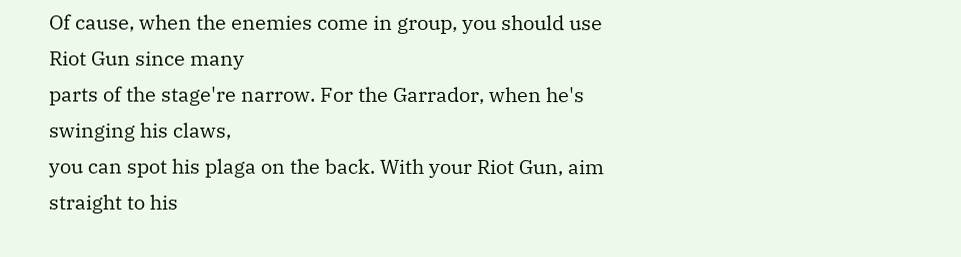Of cause, when the enemies come in group, you should use Riot Gun since many
parts of the stage're narrow. For the Garrador, when he's swinging his claws,
you can spot his plaga on the back. With your Riot Gun, aim straight to his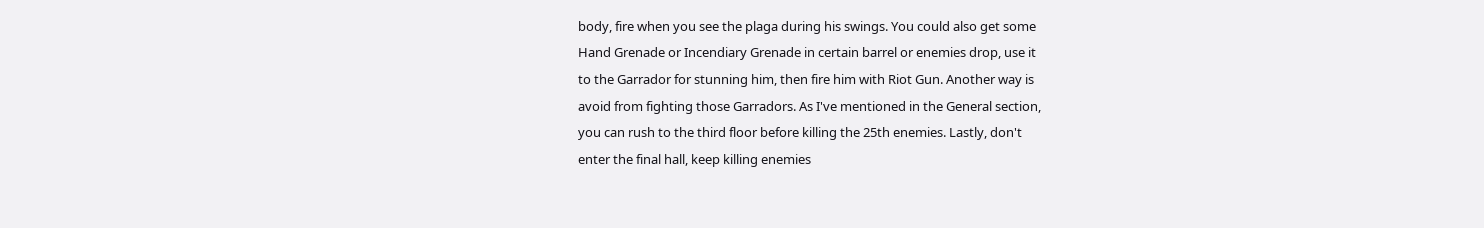body, fire when you see the plaga during his swings. You could also get some
Hand Grenade or Incendiary Grenade in certain barrel or enemies drop, use it
to the Garrador for stunning him, then fire him with Riot Gun. Another way is
avoid from fighting those Garradors. As I've mentioned in the General section,
you can rush to the third floor before killing the 25th enemies. Lastly, don't
enter the final hall, keep killing enemies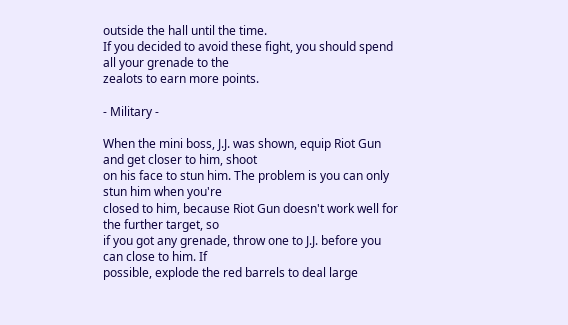outside the hall until the time.
If you decided to avoid these fight, you should spend all your grenade to the
zealots to earn more points.

- Military -

When the mini boss, J.J. was shown, equip Riot Gun and get closer to him, shoot
on his face to stun him. The problem is you can only stun him when you're
closed to him, because Riot Gun doesn't work well for the further target, so
if you got any grenade, throw one to J.J. before you can close to him. If
possible, explode the red barrels to deal large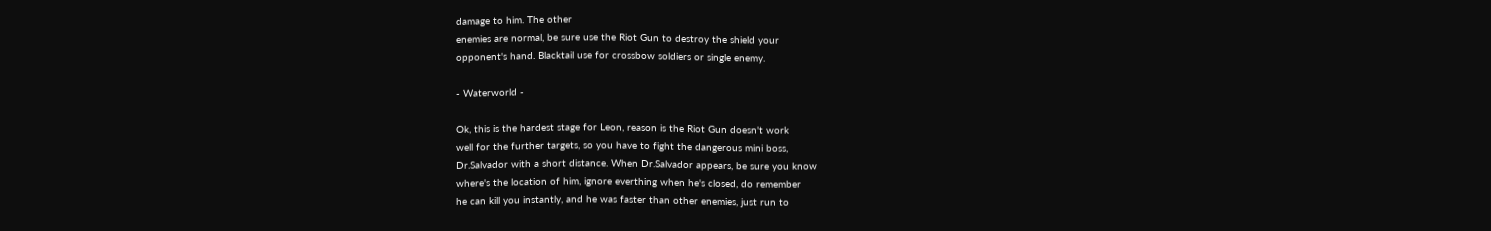damage to him. The other
enemies are normal, be sure use the Riot Gun to destroy the shield your
opponent's hand. Blacktail use for crossbow soldiers or single enemy.

- Waterworld -

Ok, this is the hardest stage for Leon, reason is the Riot Gun doesn't work
well for the further targets, so you have to fight the dangerous mini boss,
Dr.Salvador with a short distance. When Dr.Salvador appears, be sure you know
where's the location of him, ignore everthing when he's closed, do remember
he can kill you instantly, and he was faster than other enemies, just run to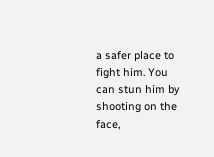a safer place to fight him. You can stun him by shooting on the face,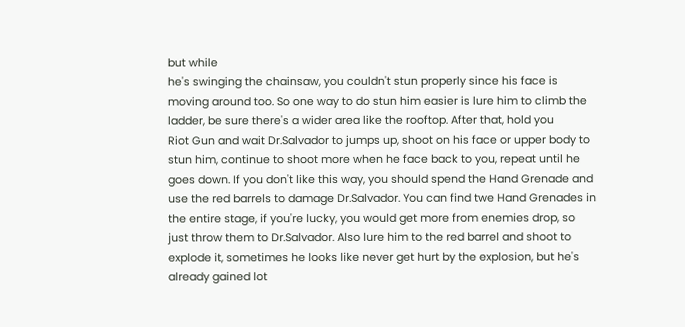but while
he's swinging the chainsaw, you couldn't stun properly since his face is
moving around too. So one way to do stun him easier is lure him to climb the
ladder, be sure there's a wider area like the rooftop. After that, hold you
Riot Gun and wait Dr.Salvador to jumps up, shoot on his face or upper body to
stun him, continue to shoot more when he face back to you, repeat until he
goes down. If you don't like this way, you should spend the Hand Grenade and
use the red barrels to damage Dr.Salvador. You can find twe Hand Grenades in
the entire stage, if you're lucky, you would get more from enemies drop, so
just throw them to Dr.Salvador. Also lure him to the red barrel and shoot to
explode it, sometimes he looks like never get hurt by the explosion, but he's
already gained lot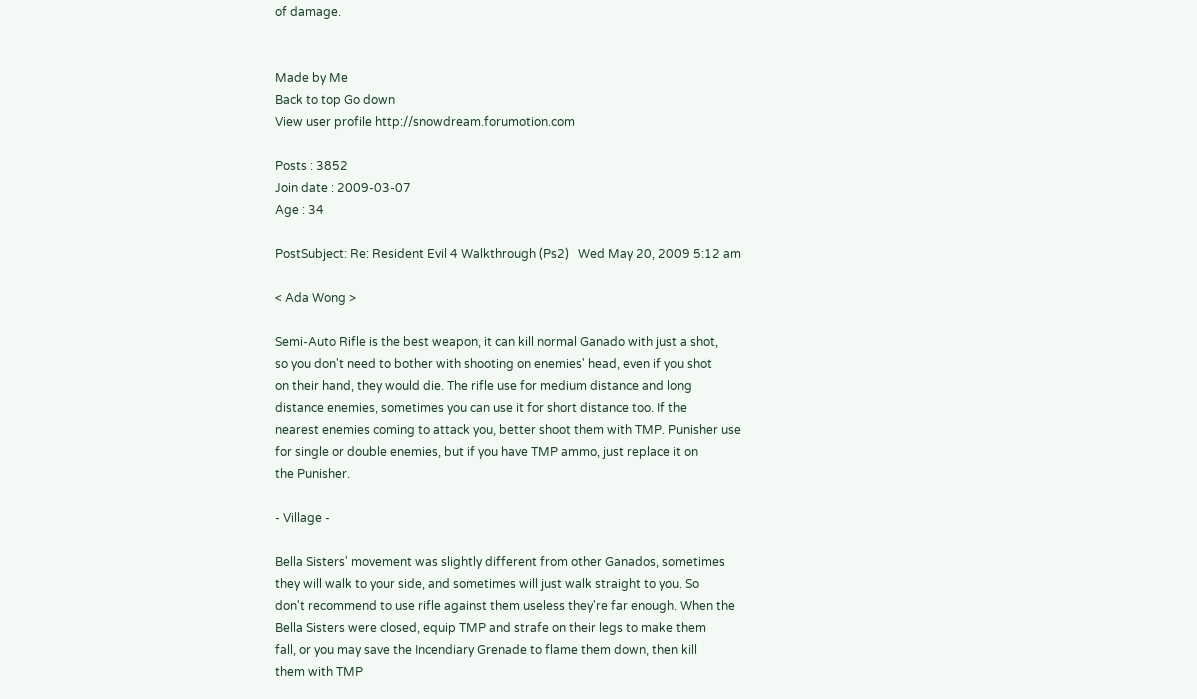of damage.


Made by Me
Back to top Go down
View user profile http://snowdream.forumotion.com

Posts : 3852
Join date : 2009-03-07
Age : 34

PostSubject: Re: Resident Evil 4 Walkthrough (Ps2)   Wed May 20, 2009 5:12 am

< Ada Wong >

Semi-Auto Rifle is the best weapon, it can kill normal Ganado with just a shot,
so you don't need to bother with shooting on enemies' head, even if you shot
on their hand, they would die. The rifle use for medium distance and long
distance enemies, sometimes you can use it for short distance too. If the
nearest enemies coming to attack you, better shoot them with TMP. Punisher use
for single or double enemies, but if you have TMP ammo, just replace it on
the Punisher.

- Village -

Bella Sisters' movement was slightly different from other Ganados, sometimes
they will walk to your side, and sometimes will just walk straight to you. So
don't recommend to use rifle against them useless they're far enough. When the
Bella Sisters were closed, equip TMP and strafe on their legs to make them
fall, or you may save the Incendiary Grenade to flame them down, then kill
them with TMP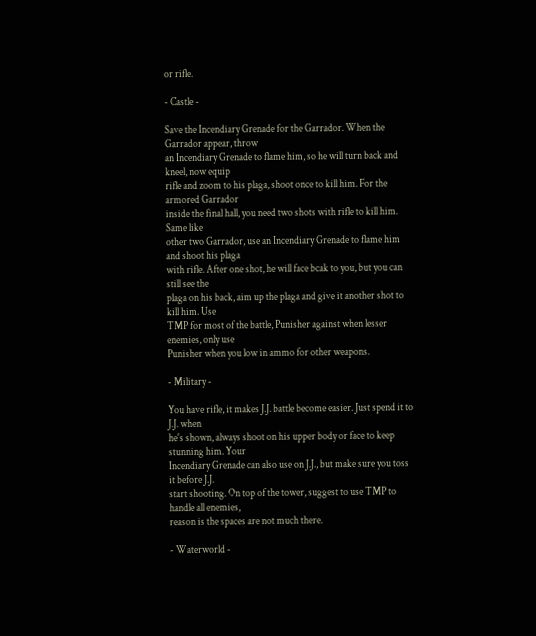or rifle.

- Castle -

Save the Incendiary Grenade for the Garrador. When the Garrador appear, throw
an Incendiary Grenade to flame him, so he will turn back and kneel, now equip
rifle and zoom to his plaga, shoot once to kill him. For the armored Garrador
inside the final hall, you need two shots with rifle to kill him. Same like
other two Garrador, use an Incendiary Grenade to flame him and shoot his plaga
with rifle. After one shot, he will face bcak to you, but you can still see the
plaga on his back, aim up the plaga and give it another shot to kill him. Use
TMP for most of the battle, Punisher against when lesser enemies, only use
Punisher when you low in ammo for other weapons.

- Military -

You have rifle, it makes J.J. battle become easier. Just spend it to J.J. when
he's shown, always shoot on his upper body or face to keep stunning him. Your
Incendiary Grenade can also use on J.J., but make sure you toss it before J.J.
start shooting. On top of the tower, suggest to use TMP to handle all enemies,
reason is the spaces are not much there.

- Waterworld -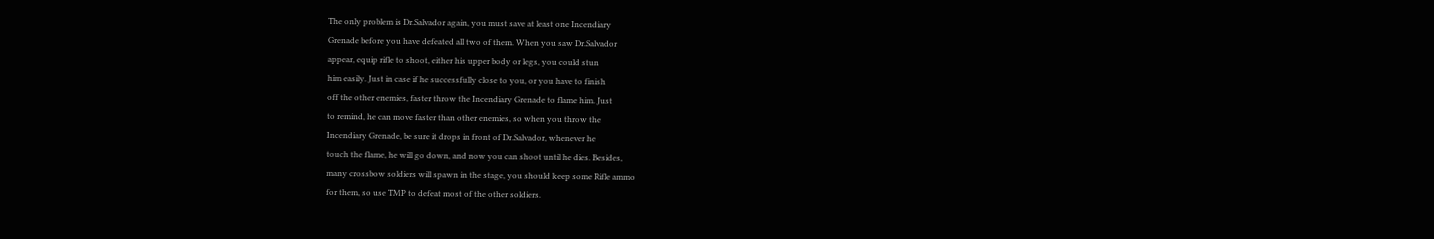The only problem is Dr.Salvador again, you must save at least one Incendiary
Grenade before you have defeated all two of them. When you saw Dr.Salvador
appear, equip rifle to shoot, either his upper body or legs, you could stun
him easily. Just in case if he successfully close to you, or you have to finish
off the other enemies, faster throw the Incendiary Grenade to flame him. Just
to remind, he can move faster than other enemies, so when you throw the
Incendiary Grenade, be sure it drops in front of Dr.Salvador, whenever he
touch the flame, he will go down, and now you can shoot until he dies. Besides,
many crossbow soldiers will spawn in the stage, you should keep some Rifle ammo
for them, so use TMP to defeat most of the other soldiers.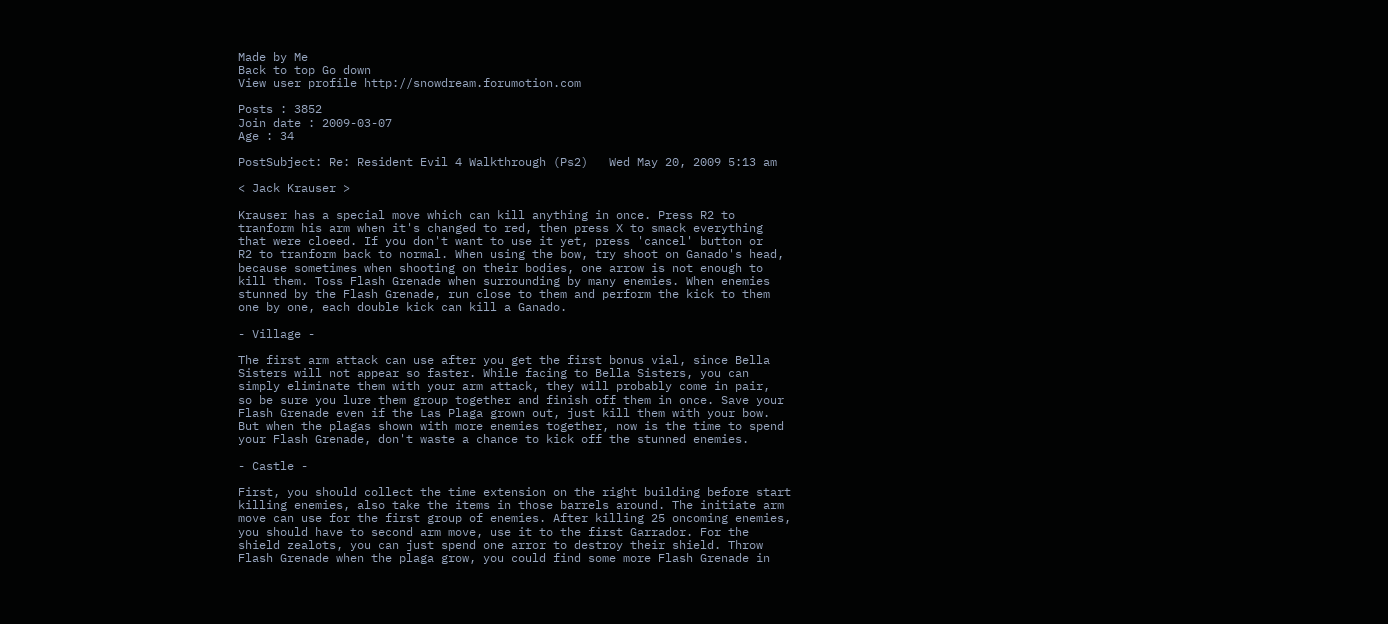Made by Me
Back to top Go down
View user profile http://snowdream.forumotion.com

Posts : 3852
Join date : 2009-03-07
Age : 34

PostSubject: Re: Resident Evil 4 Walkthrough (Ps2)   Wed May 20, 2009 5:13 am

< Jack Krauser >

Krauser has a special move which can kill anything in once. Press R2 to
tranform his arm when it's changed to red, then press X to smack everything
that were cloeed. If you don't want to use it yet, press 'cancel' button or
R2 to tranform back to normal. When using the bow, try shoot on Ganado's head,
because sometimes when shooting on their bodies, one arrow is not enough to
kill them. Toss Flash Grenade when surrounding by many enemies. When enemies
stunned by the Flash Grenade, run close to them and perform the kick to them
one by one, each double kick can kill a Ganado.

- Village -

The first arm attack can use after you get the first bonus vial, since Bella
Sisters will not appear so faster. While facing to Bella Sisters, you can
simply eliminate them with your arm attack, they will probably come in pair,
so be sure you lure them group together and finish off them in once. Save your
Flash Grenade even if the Las Plaga grown out, just kill them with your bow.
But when the plagas shown with more enemies together, now is the time to spend
your Flash Grenade, don't waste a chance to kick off the stunned enemies.

- Castle -

First, you should collect the time extension on the right building before start
killing enemies, also take the items in those barrels around. The initiate arm
move can use for the first group of enemies. After killing 25 oncoming enemies,
you should have to second arm move, use it to the first Garrador. For the
shield zealots, you can just spend one arror to destroy their shield. Throw
Flash Grenade when the plaga grow, you could find some more Flash Grenade in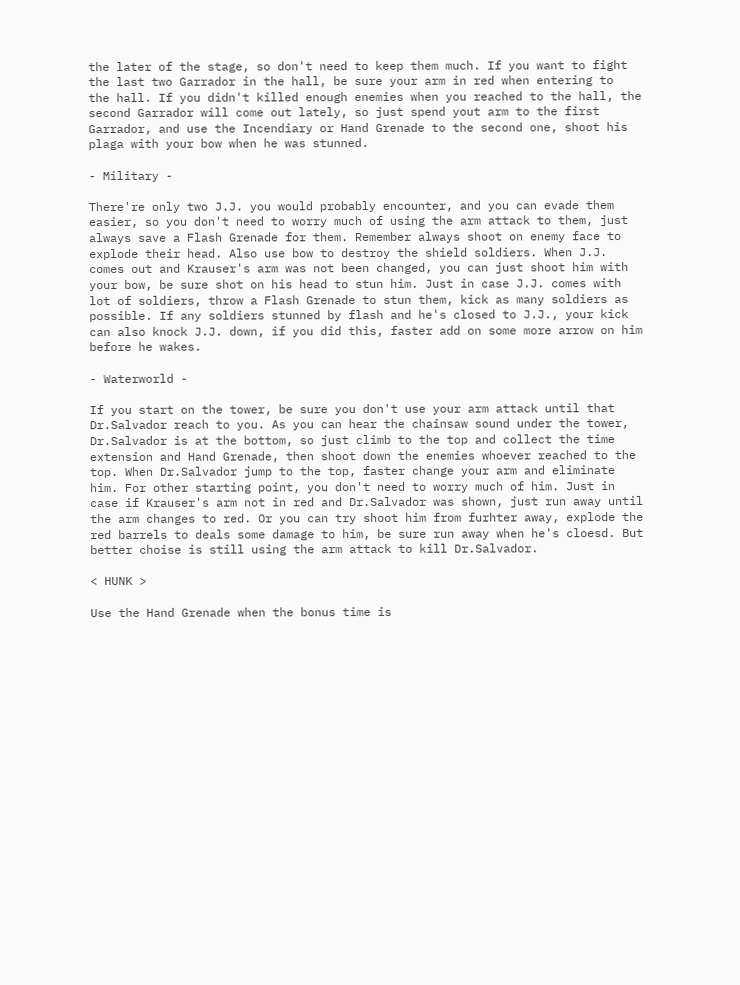the later of the stage, so don't need to keep them much. If you want to fight
the last two Garrador in the hall, be sure your arm in red when entering to
the hall. If you didn't killed enough enemies when you reached to the hall, the
second Garrador will come out lately, so just spend yout arm to the first
Garrador, and use the Incendiary or Hand Grenade to the second one, shoot his
plaga with your bow when he was stunned.

- Military -

There're only two J.J. you would probably encounter, and you can evade them
easier, so you don't need to worry much of using the arm attack to them, just
always save a Flash Grenade for them. Remember always shoot on enemy face to
explode their head. Also use bow to destroy the shield soldiers. When J.J.
comes out and Krauser's arm was not been changed, you can just shoot him with
your bow, be sure shot on his head to stun him. Just in case J.J. comes with
lot of soldiers, throw a Flash Grenade to stun them, kick as many soldiers as
possible. If any soldiers stunned by flash and he's closed to J.J., your kick
can also knock J.J. down, if you did this, faster add on some more arrow on him
before he wakes.

- Waterworld -

If you start on the tower, be sure you don't use your arm attack until that
Dr.Salvador reach to you. As you can hear the chainsaw sound under the tower,
Dr.Salvador is at the bottom, so just climb to the top and collect the time
extension and Hand Grenade, then shoot down the enemies whoever reached to the
top. When Dr.Salvador jump to the top, faster change your arm and eliminate
him. For other starting point, you don't need to worry much of him. Just in
case if Krauser's arm not in red and Dr.Salvador was shown, just run away until
the arm changes to red. Or you can try shoot him from furhter away, explode the
red barrels to deals some damage to him, be sure run away when he's cloesd. But
better choise is still using the arm attack to kill Dr.Salvador.

< HUNK >

Use the Hand Grenade when the bonus time is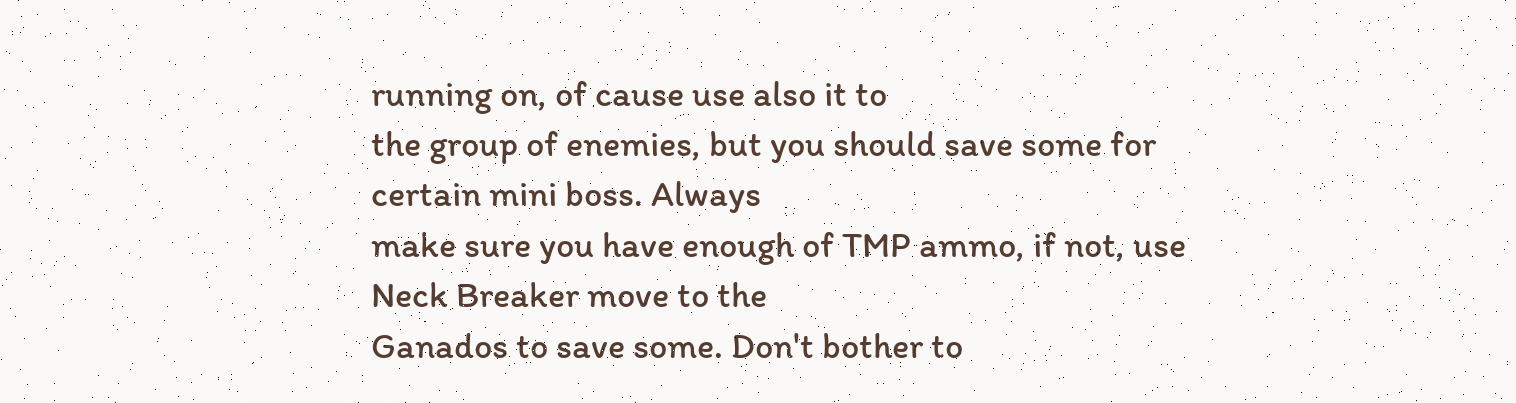running on, of cause use also it to
the group of enemies, but you should save some for certain mini boss. Always
make sure you have enough of TMP ammo, if not, use Neck Breaker move to the
Ganados to save some. Don't bother to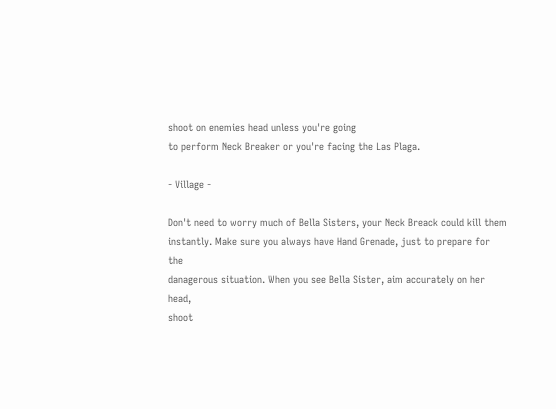shoot on enemies head unless you're going
to perform Neck Breaker or you're facing the Las Plaga.

- Village -

Don't need to worry much of Bella Sisters, your Neck Breack could kill them
instantly. Make sure you always have Hand Grenade, just to prepare for the
danagerous situation. When you see Bella Sister, aim accurately on her head,
shoot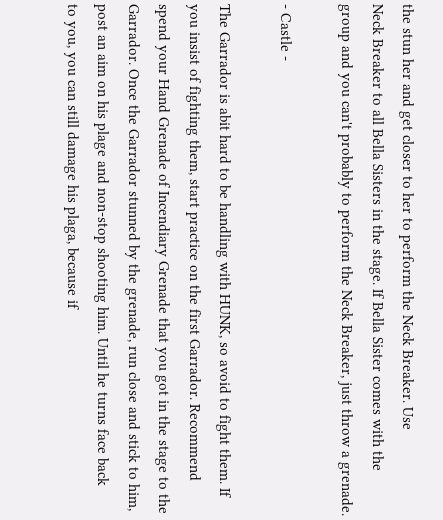the stun her and get closer to her to perform the Neck Breaker. Use
Neck Breaker to all Bella Sisters in the stage. If Bella Sister comes with the
group and you can't probably to perform the Neck Breaker, just throw a grenade.

- Castle -

The Garrador is abit hard to be handling with HUNK, so avoid to fight them. If
you insist of fighting them, start practice on the first Garrador. Recommend
spend your Hand Grenade of Incendiary Grenade that you got in the stage to the
Garrador. Once the Garrador stunned by the grenade, run close and stick to him,
post an aim on his plage and non-stop shooting him. Until he turns face back
to you, you can still damage his plaga, because if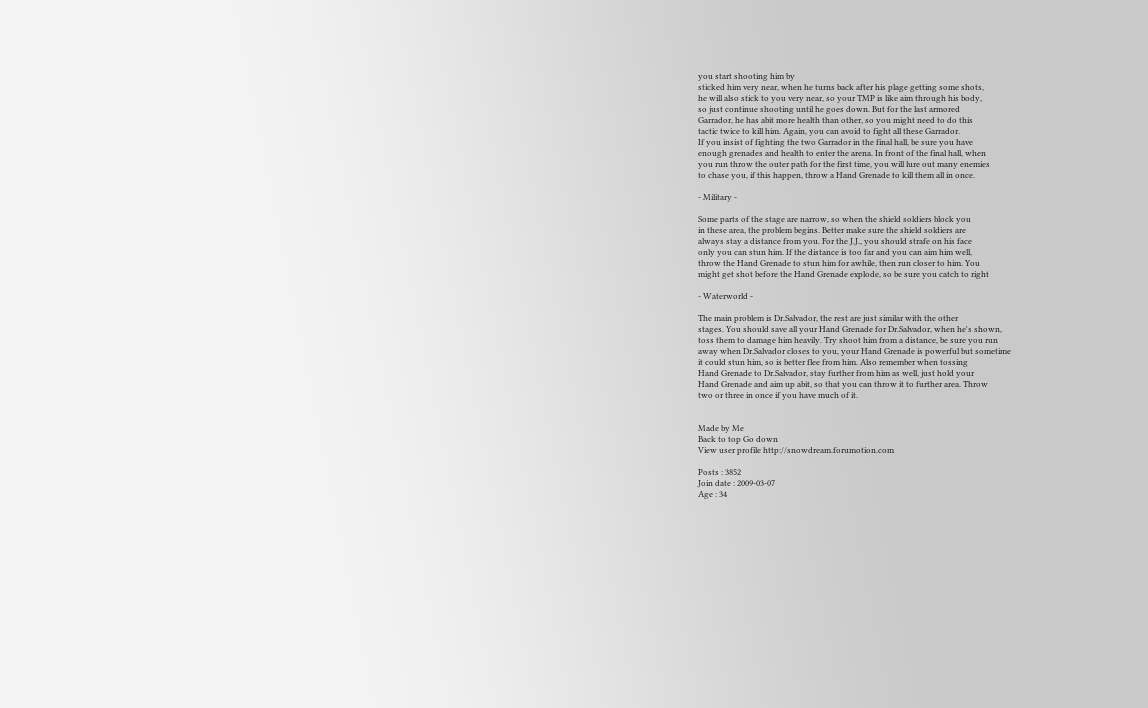you start shooting him by
sticked him very near, when he turns back after his plage getting some shots,
he will also stick to you very near, so your TMP is like aim through his body,
so just continue shooting until he goes down. But for the last armored
Garrador, he has abit more health than other, so you might need to do this
tactic twice to kill him. Again, you can avoid to fight all these Garrador.
If you insist of fighting the two Garrador in the final hall, be sure you have
enough grenades and health to enter the arena. In front of the final hall, when
you run throw the outer path for the first time, you will lure out many enemies
to chase you, if this happen, throw a Hand Grenade to kill them all in once.

- Military -

Some parts of the stage are narrow, so when the shield soldiers block you
in these area, the problem begins. Better make sure the shield soldiers are
always stay a distance from you. For the J.J., you should strafe on his face
only you can stun him. If the distance is too far and you can aim him well,
throw the Hand Grenade to stun him for awhile, then run closer to him. You
might get shot before the Hand Grenade explode, so be sure you catch to right

- Waterworld -

The main problem is Dr.Salvador, the rest are just similar with the other
stages. You should save all your Hand Grenade for Dr.Salvador, when he's shown,
toss them to damage him heavily. Try shoot him from a distance, be sure you run
away when Dr.Salvador closes to you, your Hand Grenade is powerful but sometime
it could stun him, so is better flee from him. Also remember when tossing
Hand Grenade to Dr.Salvador, stay further from him as well, just hold your
Hand Grenade and aim up abit, so that you can throw it to further area. Throw
two or three in once if you have much of it.


Made by Me
Back to top Go down
View user profile http://snowdream.forumotion.com

Posts : 3852
Join date : 2009-03-07
Age : 34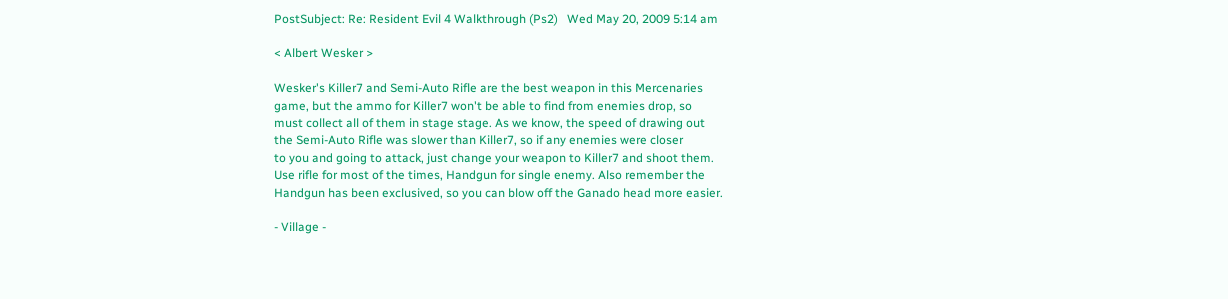PostSubject: Re: Resident Evil 4 Walkthrough (Ps2)   Wed May 20, 2009 5:14 am

< Albert Wesker >

Wesker's Killer7 and Semi-Auto Rifle are the best weapon in this Mercenaries
game, but the ammo for Killer7 won't be able to find from enemies drop, so
must collect all of them in stage stage. As we know, the speed of drawing out
the Semi-Auto Rifle was slower than Killer7, so if any enemies were closer
to you and going to attack, just change your weapon to Killer7 and shoot them.
Use rifle for most of the times, Handgun for single enemy. Also remember the
Handgun has been exclusived, so you can blow off the Ganado head more easier.

- Village -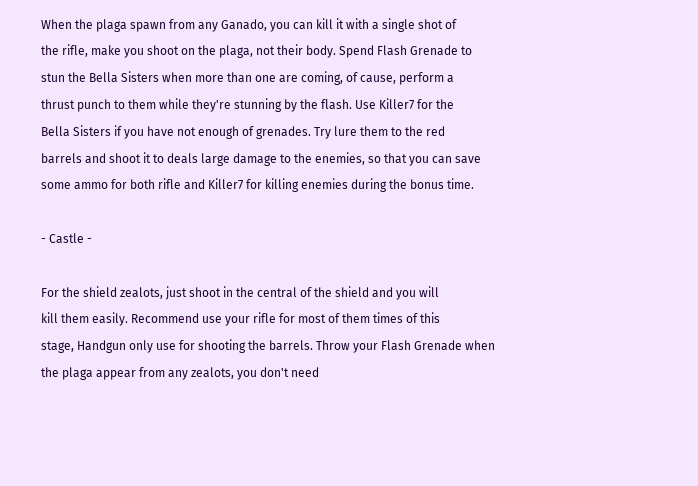When the plaga spawn from any Ganado, you can kill it with a single shot of
the rifle, make you shoot on the plaga, not their body. Spend Flash Grenade to
stun the Bella Sisters when more than one are coming, of cause, perform a
thrust punch to them while they're stunning by the flash. Use Killer7 for the
Bella Sisters if you have not enough of grenades. Try lure them to the red
barrels and shoot it to deals large damage to the enemies, so that you can save
some ammo for both rifle and Killer7 for killing enemies during the bonus time.

- Castle -

For the shield zealots, just shoot in the central of the shield and you will
kill them easily. Recommend use your rifle for most of them times of this
stage, Handgun only use for shooting the barrels. Throw your Flash Grenade when
the plaga appear from any zealots, you don't need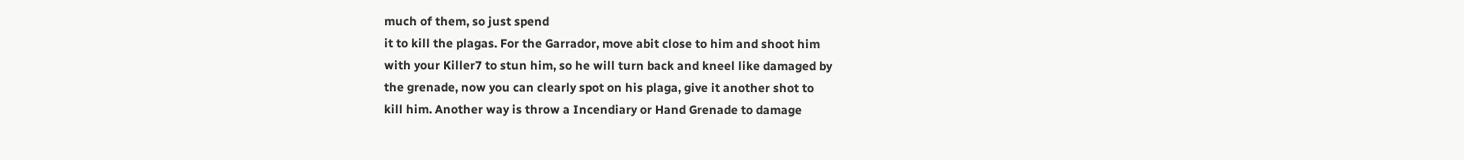much of them, so just spend
it to kill the plagas. For the Garrador, move abit close to him and shoot him
with your Killer7 to stun him, so he will turn back and kneel like damaged by
the grenade, now you can clearly spot on his plaga, give it another shot to
kill him. Another way is throw a Incendiary or Hand Grenade to damage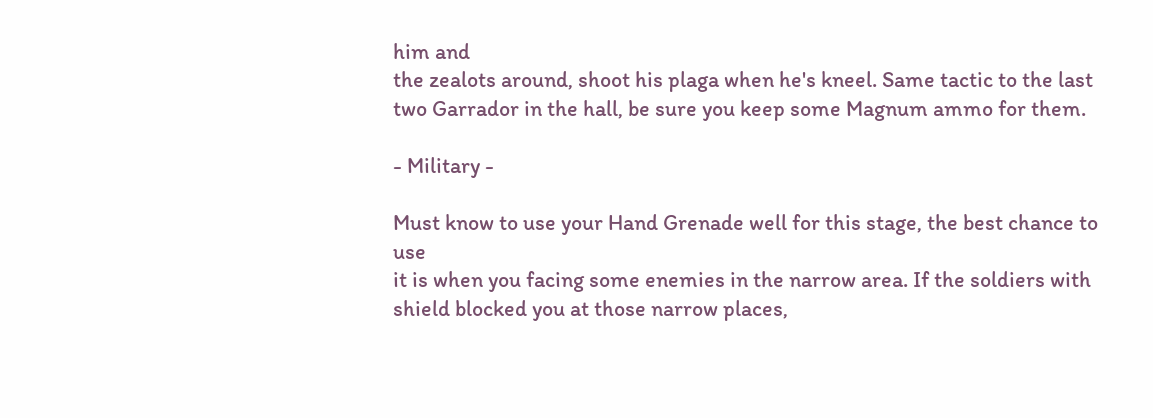him and
the zealots around, shoot his plaga when he's kneel. Same tactic to the last
two Garrador in the hall, be sure you keep some Magnum ammo for them.

- Military -

Must know to use your Hand Grenade well for this stage, the best chance to use
it is when you facing some enemies in the narrow area. If the soldiers with
shield blocked you at those narrow places,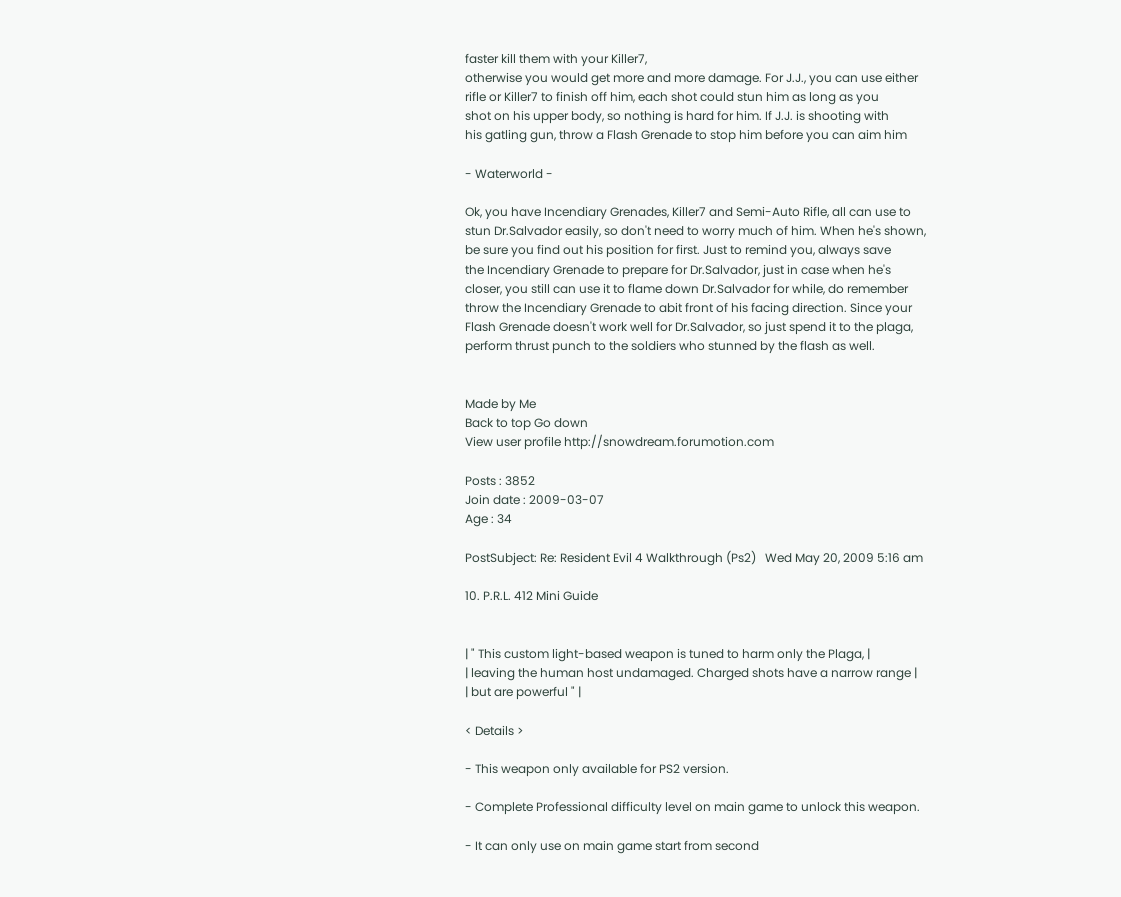faster kill them with your Killer7,
otherwise you would get more and more damage. For J.J., you can use either
rifle or Killer7 to finish off him, each shot could stun him as long as you
shot on his upper body, so nothing is hard for him. If J.J. is shooting with
his gatling gun, throw a Flash Grenade to stop him before you can aim him

- Waterworld -

Ok, you have Incendiary Grenades, Killer7 and Semi-Auto Rifle, all can use to
stun Dr.Salvador easily, so don't need to worry much of him. When he's shown,
be sure you find out his position for first. Just to remind you, always save
the Incendiary Grenade to prepare for Dr.Salvador, just in case when he's
closer, you still can use it to flame down Dr.Salvador for while, do remember
throw the Incendiary Grenade to abit front of his facing direction. Since your
Flash Grenade doesn't work well for Dr.Salvador, so just spend it to the plaga,
perform thrust punch to the soldiers who stunned by the flash as well.


Made by Me
Back to top Go down
View user profile http://snowdream.forumotion.com

Posts : 3852
Join date : 2009-03-07
Age : 34

PostSubject: Re: Resident Evil 4 Walkthrough (Ps2)   Wed May 20, 2009 5:16 am

10. P.R.L. 412 Mini Guide


| " This custom light-based weapon is tuned to harm only the Plaga, |
| leaving the human host undamaged. Charged shots have a narrow range |
| but are powerful " |

< Details >

- This weapon only available for PS2 version.

- Complete Professional difficulty level on main game to unlock this weapon.

- It can only use on main game start from second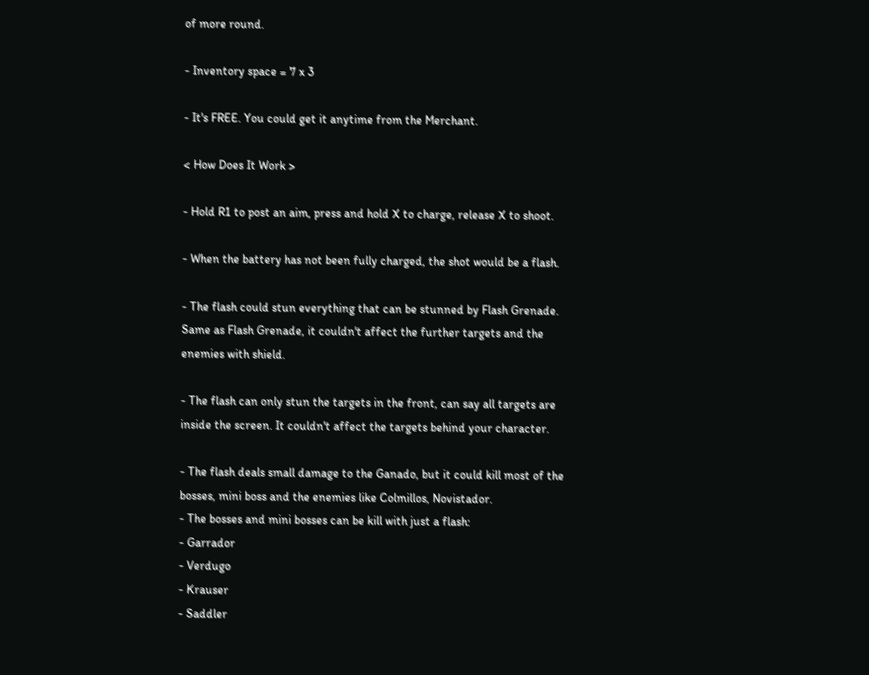of more round.

- Inventory space = 7 x 3

- It's FREE. You could get it anytime from the Merchant.

< How Does It Work >

- Hold R1 to post an aim, press and hold X to charge, release X to shoot.

- When the battery has not been fully charged, the shot would be a flash.

- The flash could stun everything that can be stunned by Flash Grenade.
Same as Flash Grenade, it couldn't affect the further targets and the
enemies with shield.

- The flash can only stun the targets in the front, can say all targets are
inside the screen. It couldn't affect the targets behind your character.

- The flash deals small damage to the Ganado, but it could kill most of the
bosses, mini boss and the enemies like Colmillos, Novistador.
- The bosses and mini bosses can be kill with just a flash:
- Garrador
- Verdugo
- Krauser
- Saddler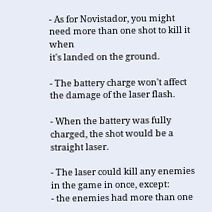- As for Novistador, you might need more than one shot to kill it when
it's landed on the ground.

- The battery charge won't affect the damage of the laser flash.

- When the battery was fully charged, the shot would be a straight laser.

- The laser could kill any enemies in the game in once, except:
- the enemies had more than one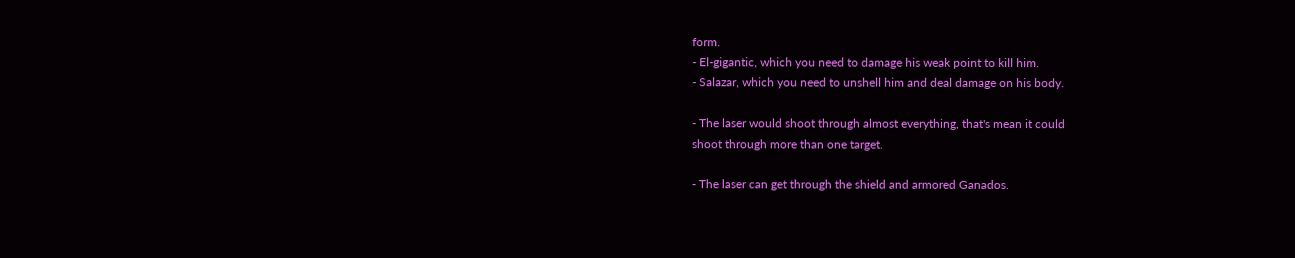form.
- El-gigantic, which you need to damage his weak point to kill him.
- Salazar, which you need to unshell him and deal damage on his body.

- The laser would shoot through almost everything, that's mean it could
shoot through more than one target.

- The laser can get through the shield and armored Ganados.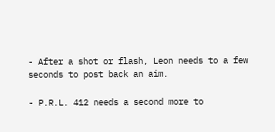- After a shot or flash, Leon needs to a few seconds to post back an aim.

- P.R.L. 412 needs a second more to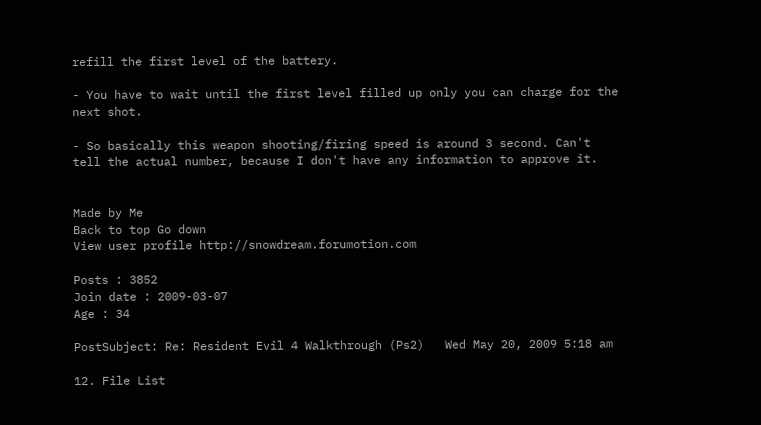refill the first level of the battery.

- You have to wait until the first level filled up only you can charge for the
next shot.

- So basically this weapon shooting/firing speed is around 3 second. Can't
tell the actual number, because I don't have any information to approve it.


Made by Me
Back to top Go down
View user profile http://snowdream.forumotion.com

Posts : 3852
Join date : 2009-03-07
Age : 34

PostSubject: Re: Resident Evil 4 Walkthrough (Ps2)   Wed May 20, 2009 5:18 am

12. File List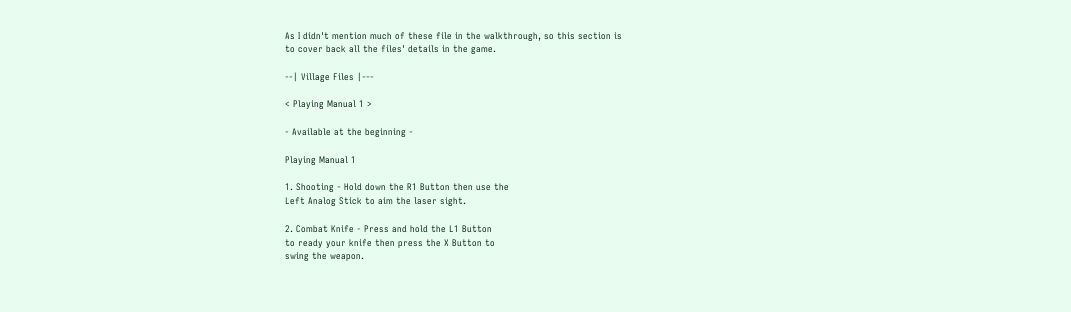As I didn't mention much of these file in the walkthrough, so this section is
to cover back all the files' details in the game.

--| Village Files |---

< Playing Manual 1 >

- Available at the beginning -

Playing Manual 1

1. Shooting - Hold down the R1 Button then use the
Left Analog Stick to aim the laser sight.

2. Combat Knife - Press and hold the L1 Button
to ready your knife then press the X Button to
swing the weapon.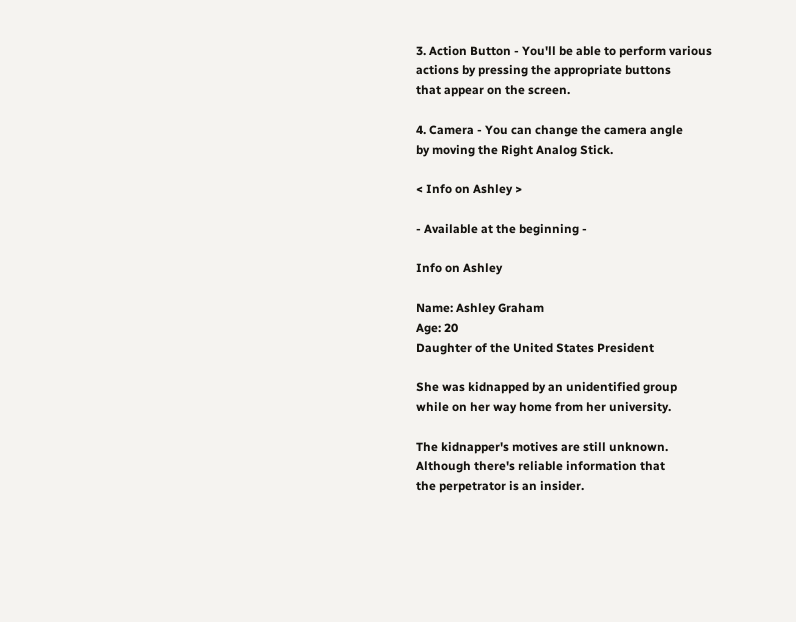3. Action Button - You'll be able to perform various
actions by pressing the appropriate buttons
that appear on the screen.

4. Camera - You can change the camera angle
by moving the Right Analog Stick.

< Info on Ashley >

- Available at the beginning -

Info on Ashley

Name: Ashley Graham
Age: 20
Daughter of the United States President

She was kidnapped by an unidentified group
while on her way home from her university.

The kidnapper's motives are still unknown.
Although there's reliable information that
the perpetrator is an insider.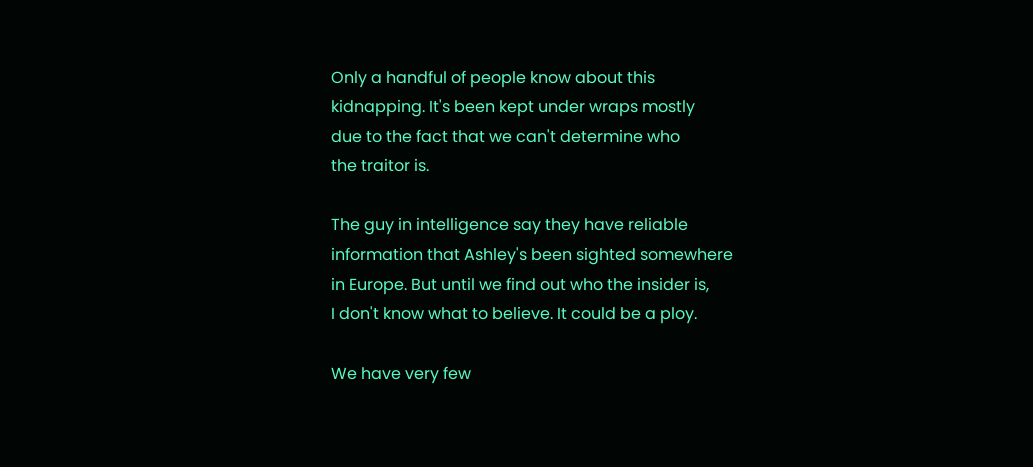Only a handful of people know about this
kidnapping. It's been kept under wraps mostly
due to the fact that we can't determine who
the traitor is.

The guy in intelligence say they have reliable
information that Ashley's been sighted somewhere
in Europe. But until we find out who the insider is,
I don't know what to believe. It could be a ploy.

We have very few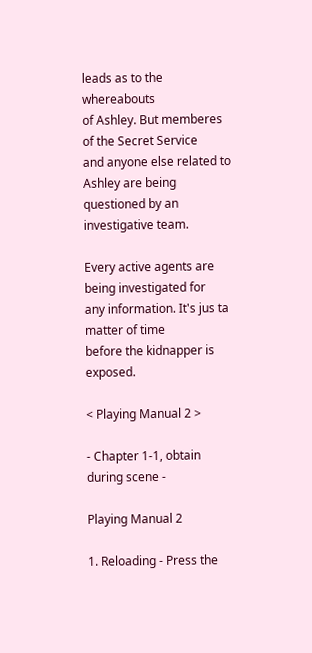leads as to the whereabouts
of Ashley. But memberes of the Secret Service
and anyone else related to Ashley are being
questioned by an investigative team.

Every active agents are being investigated for
any information. It's jus ta matter of time
before the kidnapper is exposed.

< Playing Manual 2 >

- Chapter 1-1, obtain during scene -

Playing Manual 2

1. Reloading - Press the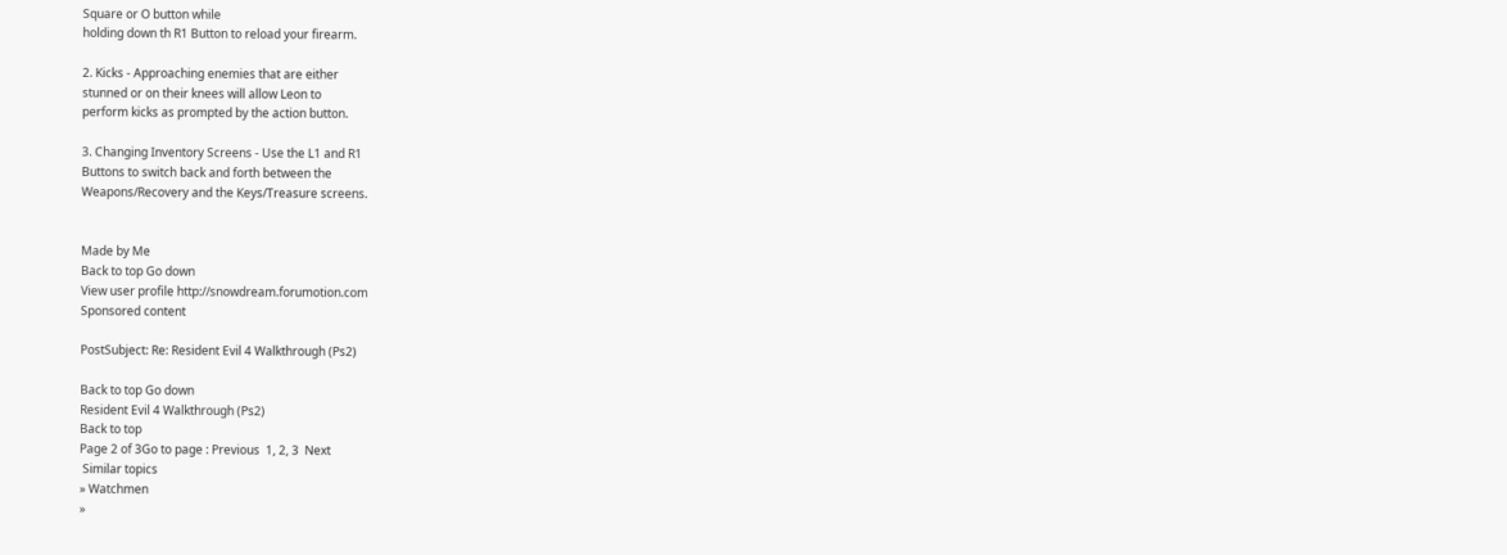Square or O button while
holding down th R1 Button to reload your firearm.

2. Kicks - Approaching enemies that are either
stunned or on their knees will allow Leon to
perform kicks as prompted by the action button.

3. Changing Inventory Screens - Use the L1 and R1
Buttons to switch back and forth between the
Weapons/Recovery and the Keys/Treasure screens.


Made by Me
Back to top Go down
View user profile http://snowdream.forumotion.com
Sponsored content

PostSubject: Re: Resident Evil 4 Walkthrough (Ps2)

Back to top Go down
Resident Evil 4 Walkthrough (Ps2)
Back to top
Page 2 of 3Go to page : Previous  1, 2, 3  Next
 Similar topics
» Watchmen
»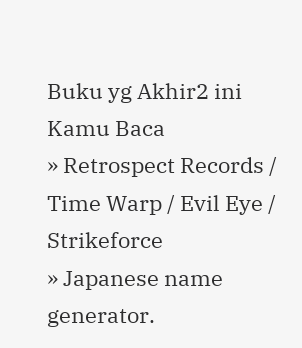Buku yg Akhir2 ini Kamu Baca
» Retrospect Records / Time Warp / Evil Eye / Strikeforce
» Japanese name generator.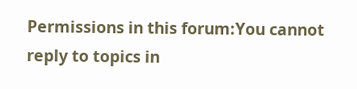Permissions in this forum:You cannot reply to topics in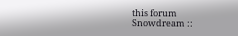this forum
Snowdream ::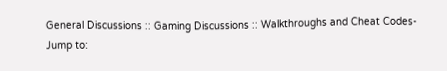General Discussions :: Gaming Discussions :: Walkthroughs and Cheat Codes-
Jump to: